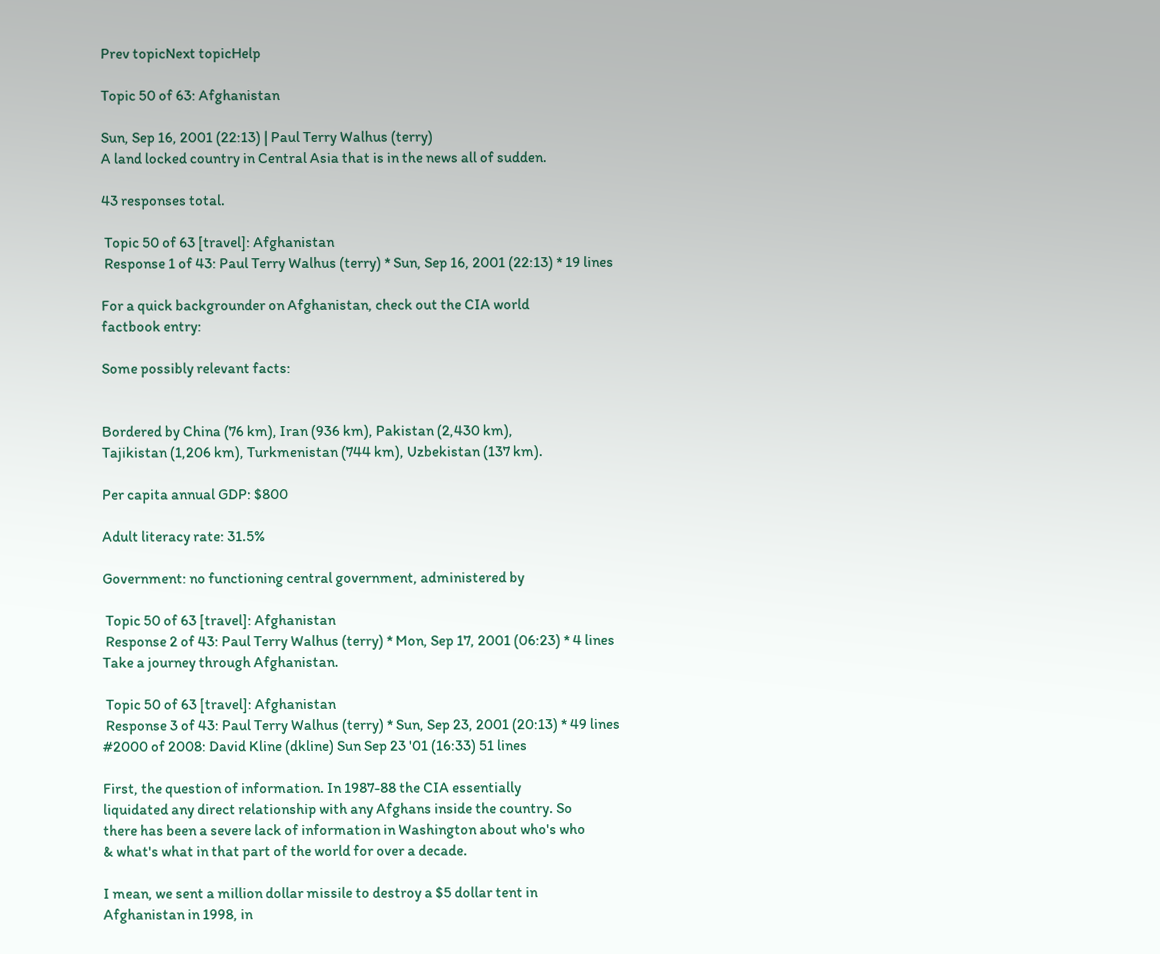Prev topicNext topicHelp

Topic 50 of 63: Afghanistan

Sun, Sep 16, 2001 (22:13) | Paul Terry Walhus (terry)
A land locked country in Central Asia that is in the news all of sudden.

43 responses total.

 Topic 50 of 63 [travel]: Afghanistan
 Response 1 of 43: Paul Terry Walhus (terry) * Sun, Sep 16, 2001 (22:13) * 19 lines

For a quick backgrounder on Afghanistan, check out the CIA world
factbook entry:

Some possibly relevant facts:


Bordered by China (76 km), Iran (936 km), Pakistan (2,430 km),
Tajikistan (1,206 km), Turkmenistan (744 km), Uzbekistan (137 km).

Per capita annual GDP: $800

Adult literacy rate: 31.5%

Government: no functioning central government, administered by

 Topic 50 of 63 [travel]: Afghanistan
 Response 2 of 43: Paul Terry Walhus (terry) * Mon, Sep 17, 2001 (06:23) * 4 lines
Take a journey through Afghanistan.

 Topic 50 of 63 [travel]: Afghanistan
 Response 3 of 43: Paul Terry Walhus (terry) * Sun, Sep 23, 2001 (20:13) * 49 lines
#2000 of 2008: David Kline (dkline) Sun Sep 23 '01 (16:33) 51 lines

First, the question of information. In 1987-88 the CIA essentially
liquidated any direct relationship with any Afghans inside the country. So
there has been a severe lack of information in Washington about who's who
& what's what in that part of the world for over a decade.

I mean, we sent a million dollar missile to destroy a $5 dollar tent in
Afghanistan in 1998, in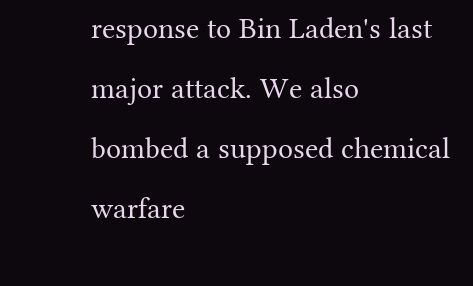response to Bin Laden's last major attack. We also
bombed a supposed chemical warfare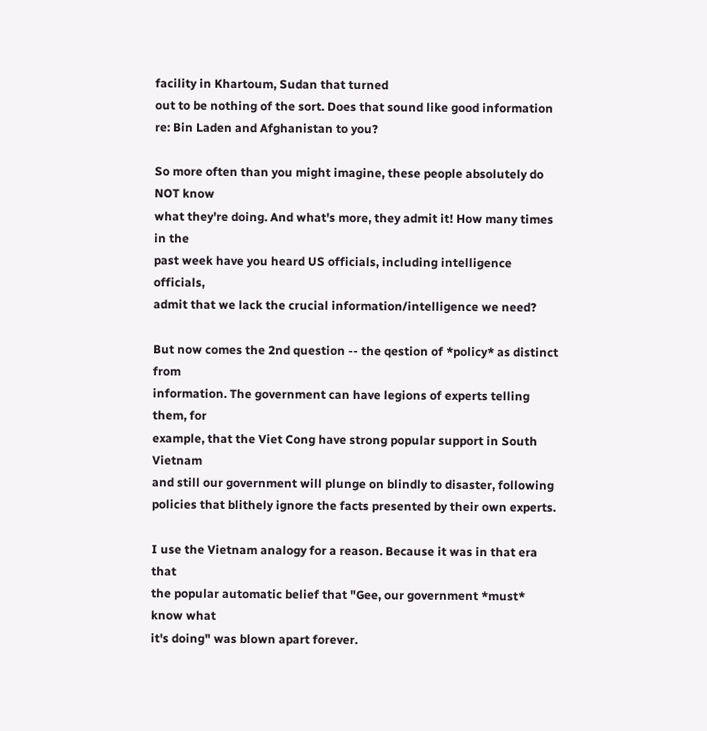facility in Khartoum, Sudan that turned
out to be nothing of the sort. Does that sound like good information
re: Bin Laden and Afghanistan to you?

So more often than you might imagine, these people absolutely do NOT know
what they're doing. And what's more, they admit it! How many times in the
past week have you heard US officials, including intelligence officials,
admit that we lack the crucial information/intelligence we need?

But now comes the 2nd question -- the qestion of *policy* as distinct from
information. The government can have legions of experts telling them, for
example, that the Viet Cong have strong popular support in South Vietnam
and still our government will plunge on blindly to disaster, following
policies that blithely ignore the facts presented by their own experts.

I use the Vietnam analogy for a reason. Because it was in that era that
the popular automatic belief that "Gee, our government *must* know what
it's doing" was blown apart forever.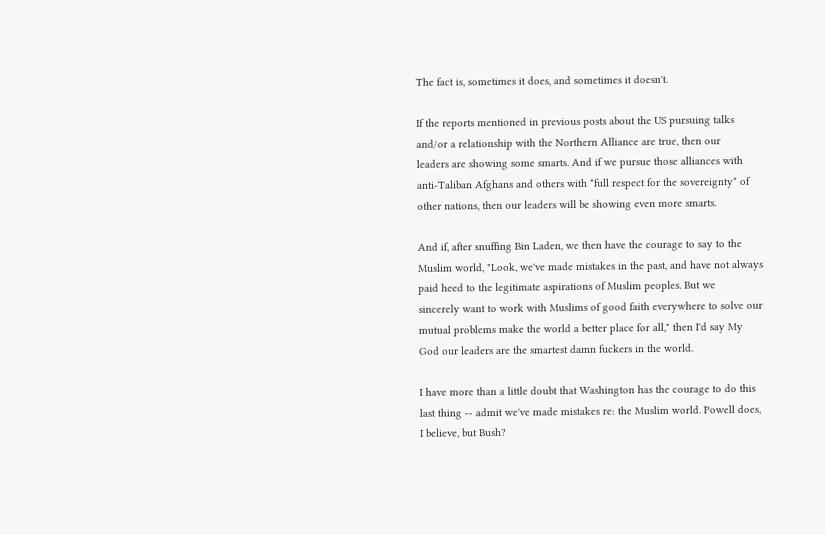The fact is, sometimes it does, and sometimes it doesn't.

If the reports mentioned in previous posts about the US pursuing talks
and/or a relationship with the Northern Alliance are true, then our
leaders are showing some smarts. And if we pursue those alliances with
anti-Taliban Afghans and others with *full respect for the sovereignty* of
other nations, then our leaders will be showing even more smarts.

And if, after snuffing Bin Laden, we then have the courage to say to the
Muslim world, "Look, we've made mistakes in the past, and have not always
paid heed to the legitimate aspirations of Muslim peoples. But we
sincerely want to work with Muslims of good faith everywhere to solve our
mutual problems make the world a better place for all," then I'd say My
God our leaders are the smartest damn fuckers in the world.

I have more than a little doubt that Washington has the courage to do this
last thing -- admit we've made mistakes re: the Muslim world. Powell does,
I believe, but Bush?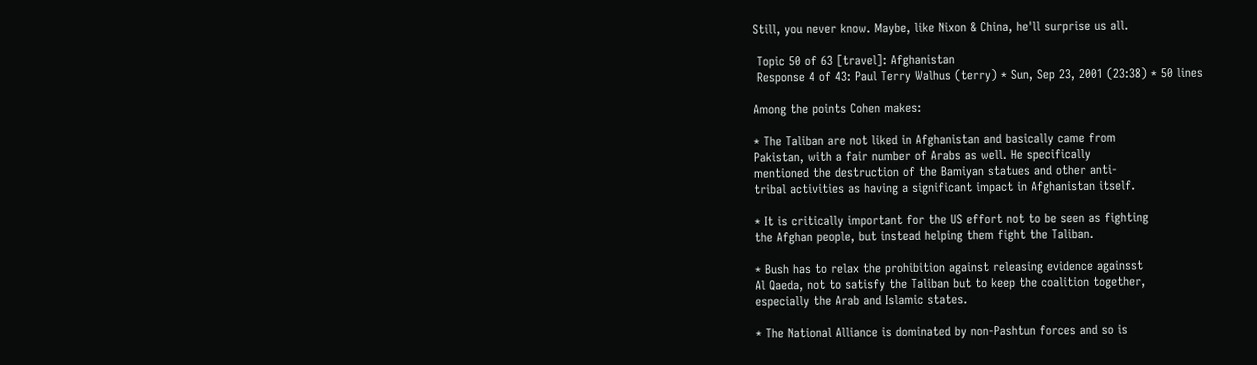Still, you never know. Maybe, like Nixon & China, he'll surprise us all.

 Topic 50 of 63 [travel]: Afghanistan
 Response 4 of 43: Paul Terry Walhus (terry) * Sun, Sep 23, 2001 (23:38) * 50 lines

Among the points Cohen makes:

* The Taliban are not liked in Afghanistan and basically came from
Pakistan, with a fair number of Arabs as well. He specifically
mentioned the destruction of the Bamiyan statues and other anti-
tribal activities as having a significant impact in Afghanistan itself.

* It is critically important for the US effort not to be seen as fighting
the Afghan people, but instead helping them fight the Taliban.

* Bush has to relax the prohibition against releasing evidence againsst
Al Qaeda, not to satisfy the Taliban but to keep the coalition together,
especially the Arab and Islamic states.

* The National Alliance is dominated by non-Pashtun forces and so is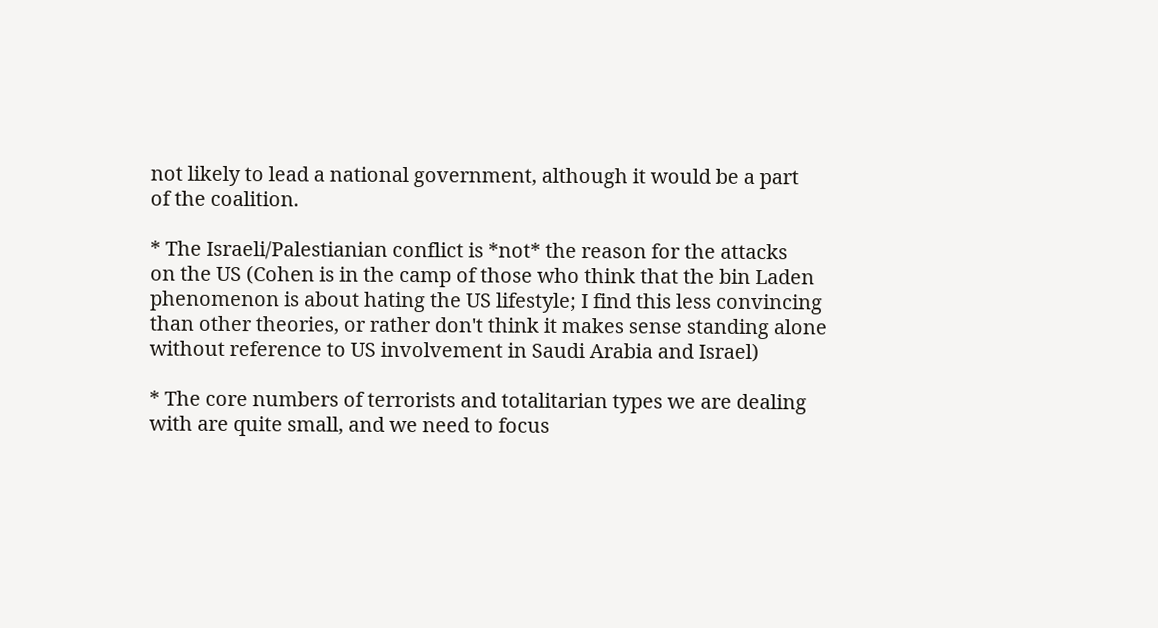not likely to lead a national government, although it would be a part
of the coalition.

* The Israeli/Palestianian conflict is *not* the reason for the attacks
on the US (Cohen is in the camp of those who think that the bin Laden
phenomenon is about hating the US lifestyle; I find this less convincing
than other theories, or rather don't think it makes sense standing alone
without reference to US involvement in Saudi Arabia and Israel)

* The core numbers of terrorists and totalitarian types we are dealing
with are quite small, and we need to focus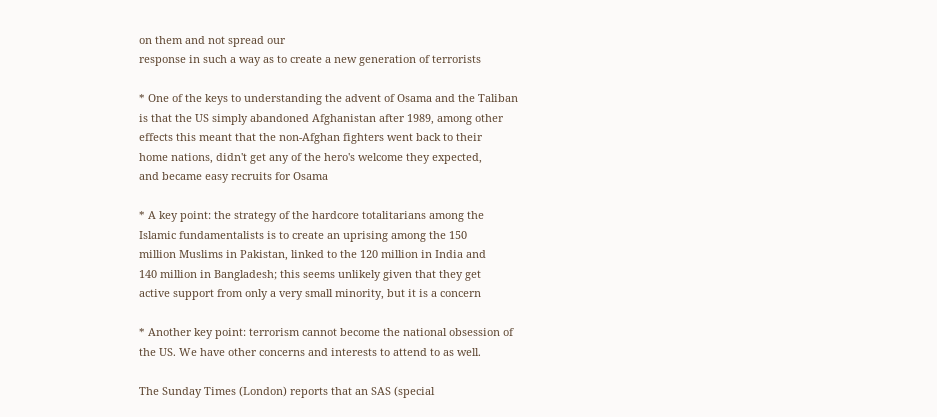on them and not spread our
response in such a way as to create a new generation of terrorists

* One of the keys to understanding the advent of Osama and the Taliban
is that the US simply abandoned Afghanistan after 1989, among other
effects this meant that the non-Afghan fighters went back to their
home nations, didn't get any of the hero's welcome they expected,
and became easy recruits for Osama

* A key point: the strategy of the hardcore totalitarians among the
Islamic fundamentalists is to create an uprising among the 150
million Muslims in Pakistan, linked to the 120 million in India and
140 million in Bangladesh; this seems unlikely given that they get
active support from only a very small minority, but it is a concern

* Another key point: terrorism cannot become the national obsession of
the US. We have other concerns and interests to attend to as well.

The Sunday Times (London) reports that an SAS (special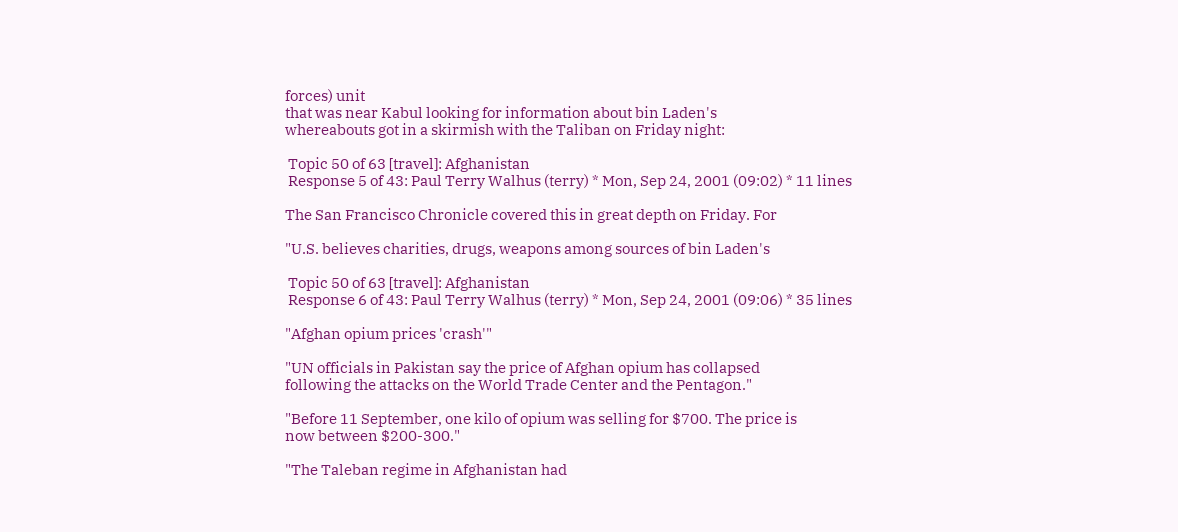forces) unit
that was near Kabul looking for information about bin Laden's
whereabouts got in a skirmish with the Taliban on Friday night:

 Topic 50 of 63 [travel]: Afghanistan
 Response 5 of 43: Paul Terry Walhus (terry) * Mon, Sep 24, 2001 (09:02) * 11 lines

The San Francisco Chronicle covered this in great depth on Friday. For

"U.S. believes charities, drugs, weapons among sources of bin Laden's

 Topic 50 of 63 [travel]: Afghanistan
 Response 6 of 43: Paul Terry Walhus (terry) * Mon, Sep 24, 2001 (09:06) * 35 lines

"Afghan opium prices 'crash'"

"UN officials in Pakistan say the price of Afghan opium has collapsed
following the attacks on the World Trade Center and the Pentagon."

"Before 11 September, one kilo of opium was selling for $700. The price is
now between $200-300."

"The Taleban regime in Afghanistan had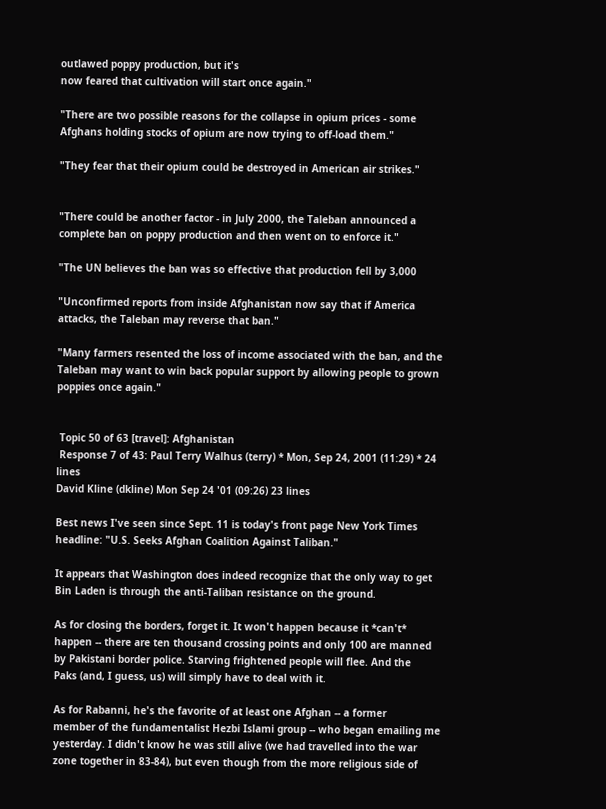outlawed poppy production, but it's
now feared that cultivation will start once again."

"There are two possible reasons for the collapse in opium prices - some
Afghans holding stocks of opium are now trying to off-load them."

"They fear that their opium could be destroyed in American air strikes."


"There could be another factor - in July 2000, the Taleban announced a
complete ban on poppy production and then went on to enforce it."

"The UN believes the ban was so effective that production fell by 3,000

"Unconfirmed reports from inside Afghanistan now say that if America
attacks, the Taleban may reverse that ban."

"Many farmers resented the loss of income associated with the ban, and the
Taleban may want to win back popular support by allowing people to grown
poppies once again."


 Topic 50 of 63 [travel]: Afghanistan
 Response 7 of 43: Paul Terry Walhus (terry) * Mon, Sep 24, 2001 (11:29) * 24 lines
David Kline (dkline) Mon Sep 24 '01 (09:26) 23 lines

Best news I've seen since Sept. 11 is today's front page New York Times
headline: "U.S. Seeks Afghan Coalition Against Taliban."

It appears that Washington does indeed recognize that the only way to get
Bin Laden is through the anti-Taliban resistance on the ground.

As for closing the borders, forget it. It won't happen because it *can't*
happen -- there are ten thousand crossing points and only 100 are manned
by Pakistani border police. Starving frightened people will flee. And the
Paks (and, I guess, us) will simply have to deal with it.

As for Rabanni, he's the favorite of at least one Afghan -- a former
member of the fundamentalist Hezbi Islami group -- who began emailing me
yesterday. I didn't know he was still alive (we had travelled into the war
zone together in 83-84), but even though from the more religious side of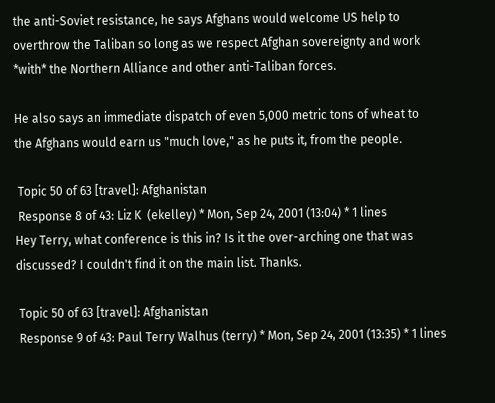the anti-Soviet resistance, he says Afghans would welcome US help to
overthrow the Taliban so long as we respect Afghan sovereignty and work
*with* the Northern Alliance and other anti-Taliban forces.

He also says an immediate dispatch of even 5,000 metric tons of wheat to
the Afghans would earn us "much love," as he puts it, from the people.

 Topic 50 of 63 [travel]: Afghanistan
 Response 8 of 43: Liz K  (ekelley) * Mon, Sep 24, 2001 (13:04) * 1 lines
Hey Terry, what conference is this in? Is it the over-arching one that was discussed? I couldn't find it on the main list. Thanks.

 Topic 50 of 63 [travel]: Afghanistan
 Response 9 of 43: Paul Terry Walhus (terry) * Mon, Sep 24, 2001 (13:35) * 1 lines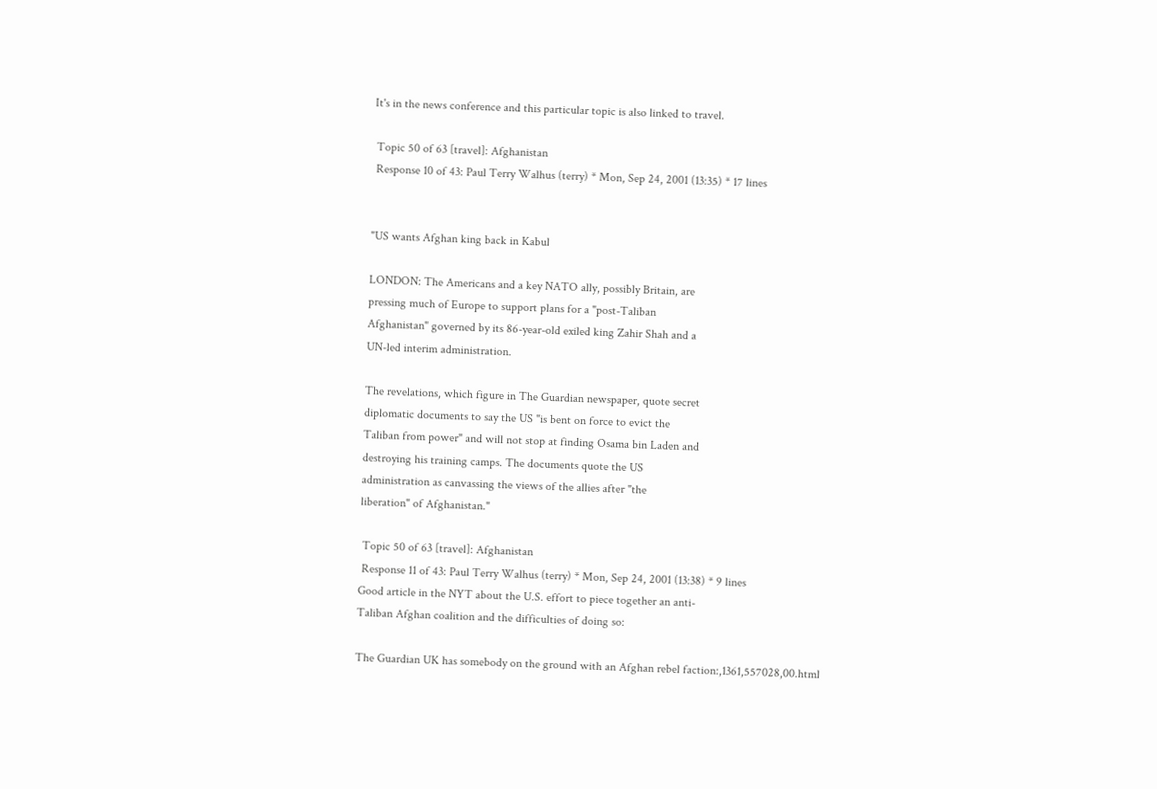It's in the news conference and this particular topic is also linked to travel.

 Topic 50 of 63 [travel]: Afghanistan
 Response 10 of 43: Paul Terry Walhus (terry) * Mon, Sep 24, 2001 (13:35) * 17 lines


"US wants Afghan king back in Kabul

LONDON: The Americans and a key NATO ally, possibly Britain, are
pressing much of Europe to support plans for a "post-Taliban
Afghanistan" governed by its 86-year-old exiled king Zahir Shah and a
UN-led interim administration.

The revelations, which figure in The Guardian newspaper, quote secret
diplomatic documents to say the US "is bent on force to evict the
Taliban from power" and will not stop at finding Osama bin Laden and
destroying his training camps. The documents quote the US
administration as canvassing the views of the allies after "the
liberation" of Afghanistan."

 Topic 50 of 63 [travel]: Afghanistan
 Response 11 of 43: Paul Terry Walhus (terry) * Mon, Sep 24, 2001 (13:38) * 9 lines
Good article in the NYT about the U.S. effort to piece together an anti-
Taliban Afghan coalition and the difficulties of doing so:

The Guardian UK has somebody on the ground with an Afghan rebel faction:,1361,557028,00.html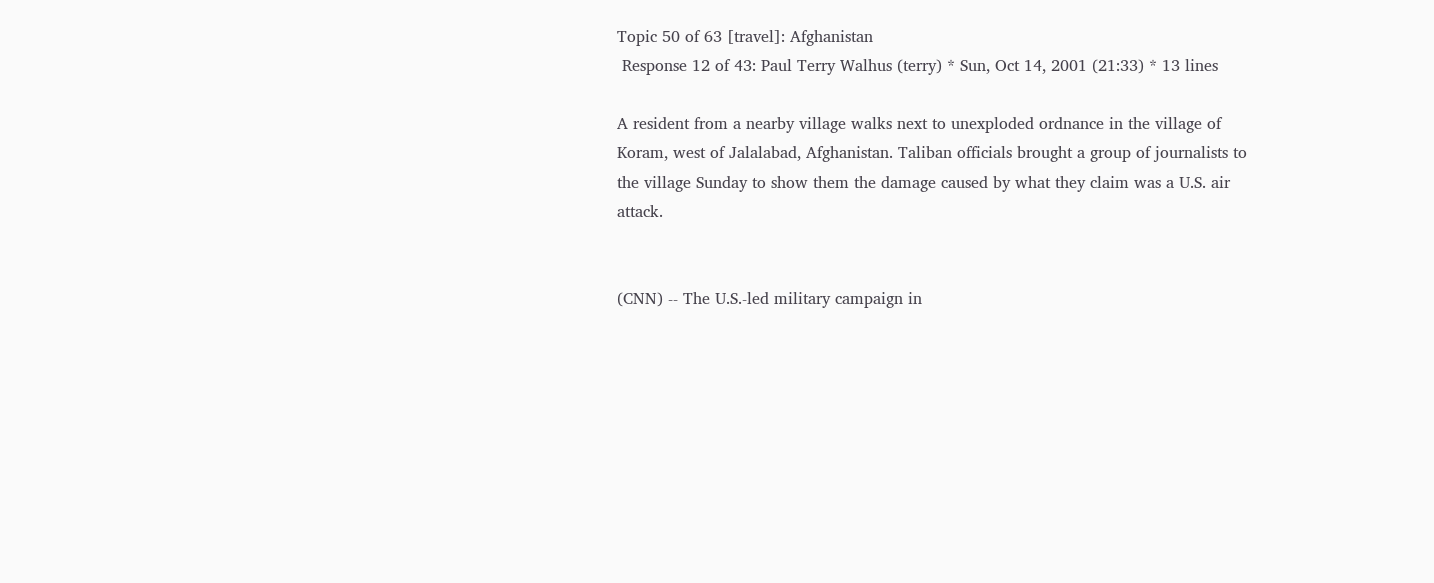Topic 50 of 63 [travel]: Afghanistan
 Response 12 of 43: Paul Terry Walhus (terry) * Sun, Oct 14, 2001 (21:33) * 13 lines

A resident from a nearby village walks next to unexploded ordnance in the village of Koram, west of Jalalabad, Afghanistan. Taliban officials brought a group of journalists to the village Sunday to show them the damage caused by what they claim was a U.S. air attack.


(CNN) -- The U.S.-led military campaign in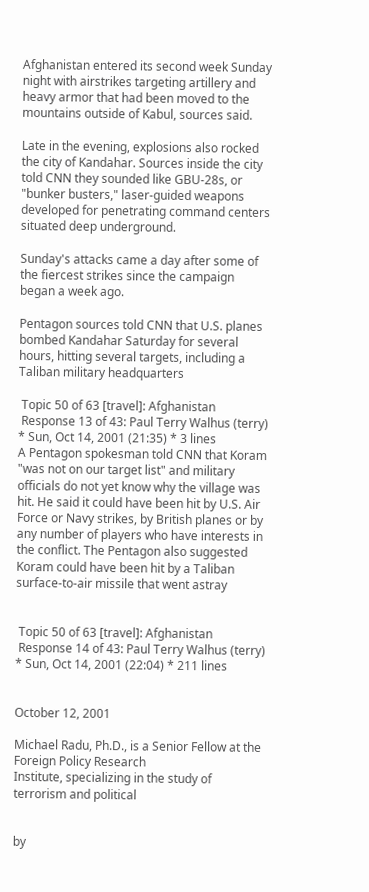Afghanistan entered its second week Sunday night with airstrikes targeting artillery and heavy armor that had been moved to the mountains outside of Kabul, sources said.

Late in the evening, explosions also rocked the city of Kandahar. Sources inside the city told CNN they sounded like GBU-28s, or "bunker busters," laser-guided weapons developed for penetrating command centers situated deep underground.

Sunday's attacks came a day after some of the fiercest strikes since the campaign began a week ago.

Pentagon sources told CNN that U.S. planes bombed Kandahar Saturday for several hours, hitting several targets, including a Taliban military headquarters

 Topic 50 of 63 [travel]: Afghanistan
 Response 13 of 43: Paul Terry Walhus (terry) * Sun, Oct 14, 2001 (21:35) * 3 lines
A Pentagon spokesman told CNN that Koram "was not on our target list" and military officials do not yet know why the village was hit. He said it could have been hit by U.S. Air Force or Navy strikes, by British planes or by any number of players who have interests in the conflict. The Pentagon also suggested Koram could have been hit by a Taliban surface-to-air missile that went astray


 Topic 50 of 63 [travel]: Afghanistan
 Response 14 of 43: Paul Terry Walhus (terry) * Sun, Oct 14, 2001 (22:04) * 211 lines


October 12, 2001

Michael Radu, Ph.D., is a Senior Fellow at the Foreign Policy Research
Institute, specializing in the study of terrorism and political


by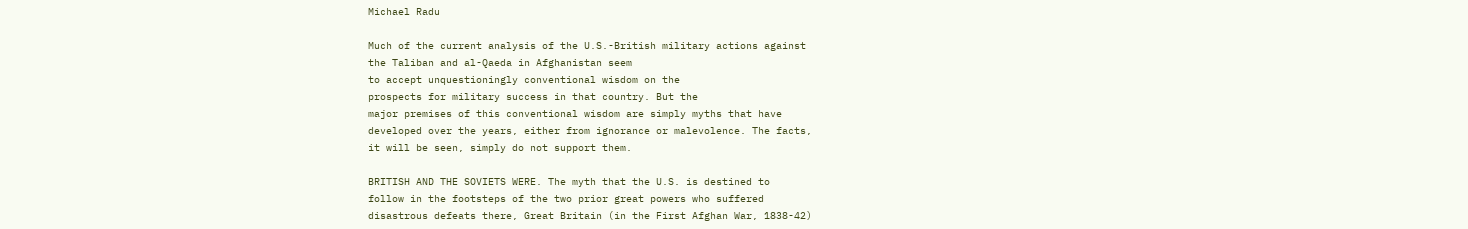Michael Radu

Much of the current analysis of the U.S.-British military actions against
the Taliban and al-Qaeda in Afghanistan seem
to accept unquestioningly conventional wisdom on the
prospects for military success in that country. But the
major premises of this conventional wisdom are simply myths that have
developed over the years, either from ignorance or malevolence. The facts,
it will be seen, simply do not support them.

BRITISH AND THE SOVIETS WERE. The myth that the U.S. is destined to
follow in the footsteps of the two prior great powers who suffered
disastrous defeats there, Great Britain (in the First Afghan War, 1838-42)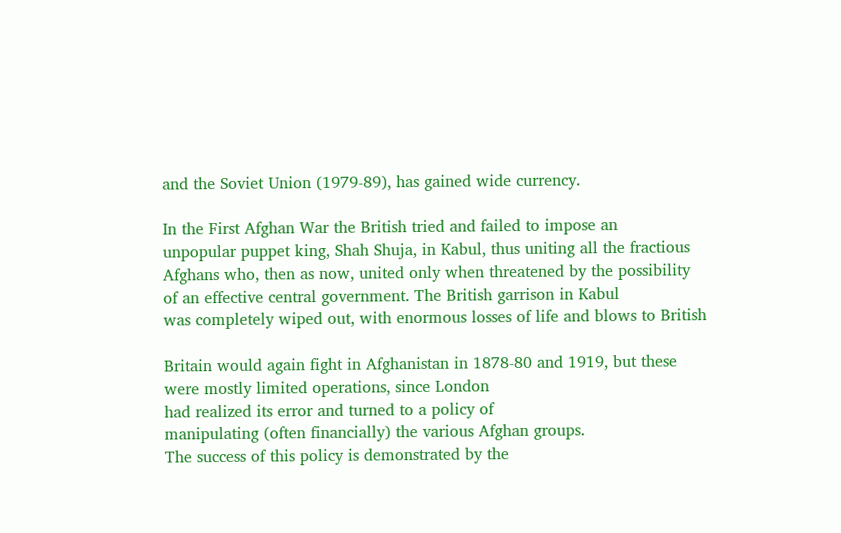and the Soviet Union (1979-89), has gained wide currency.

In the First Afghan War the British tried and failed to impose an
unpopular puppet king, Shah Shuja, in Kabul, thus uniting all the fractious
Afghans who, then as now, united only when threatened by the possibility
of an effective central government. The British garrison in Kabul
was completely wiped out, with enormous losses of life and blows to British

Britain would again fight in Afghanistan in 1878-80 and 1919, but these
were mostly limited operations, since London
had realized its error and turned to a policy of
manipulating (often financially) the various Afghan groups.
The success of this policy is demonstrated by the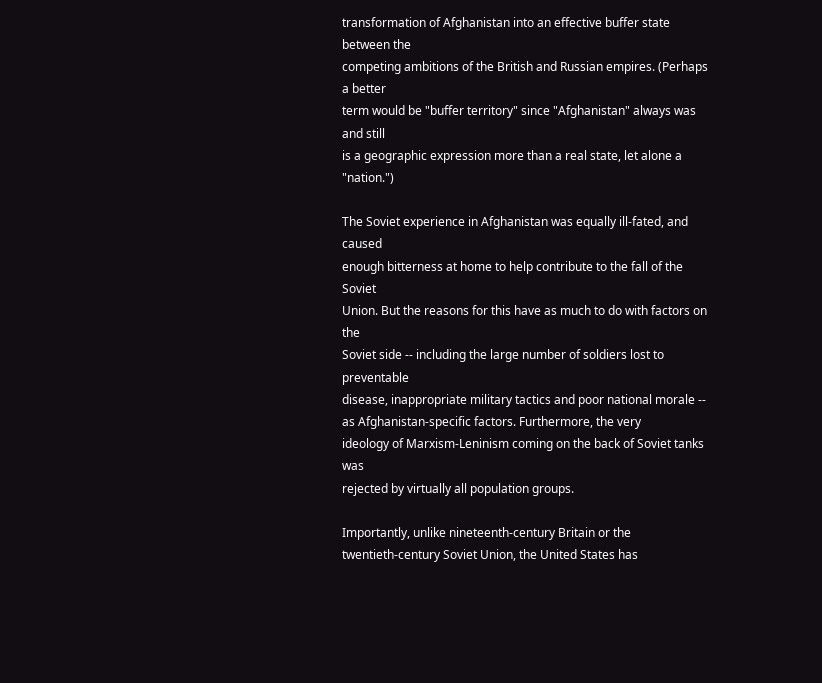transformation of Afghanistan into an effective buffer state between the
competing ambitions of the British and Russian empires. (Perhaps a better
term would be "buffer territory" since "Afghanistan" always was and still
is a geographic expression more than a real state, let alone a "nation.")

The Soviet experience in Afghanistan was equally ill-fated, and caused
enough bitterness at home to help contribute to the fall of the Soviet
Union. But the reasons for this have as much to do with factors on the
Soviet side -- including the large number of soldiers lost to preventable
disease, inappropriate military tactics and poor national morale --
as Afghanistan-specific factors. Furthermore, the very
ideology of Marxism-Leninism coming on the back of Soviet tanks was
rejected by virtually all population groups.

Importantly, unlike nineteenth-century Britain or the
twentieth-century Soviet Union, the United States has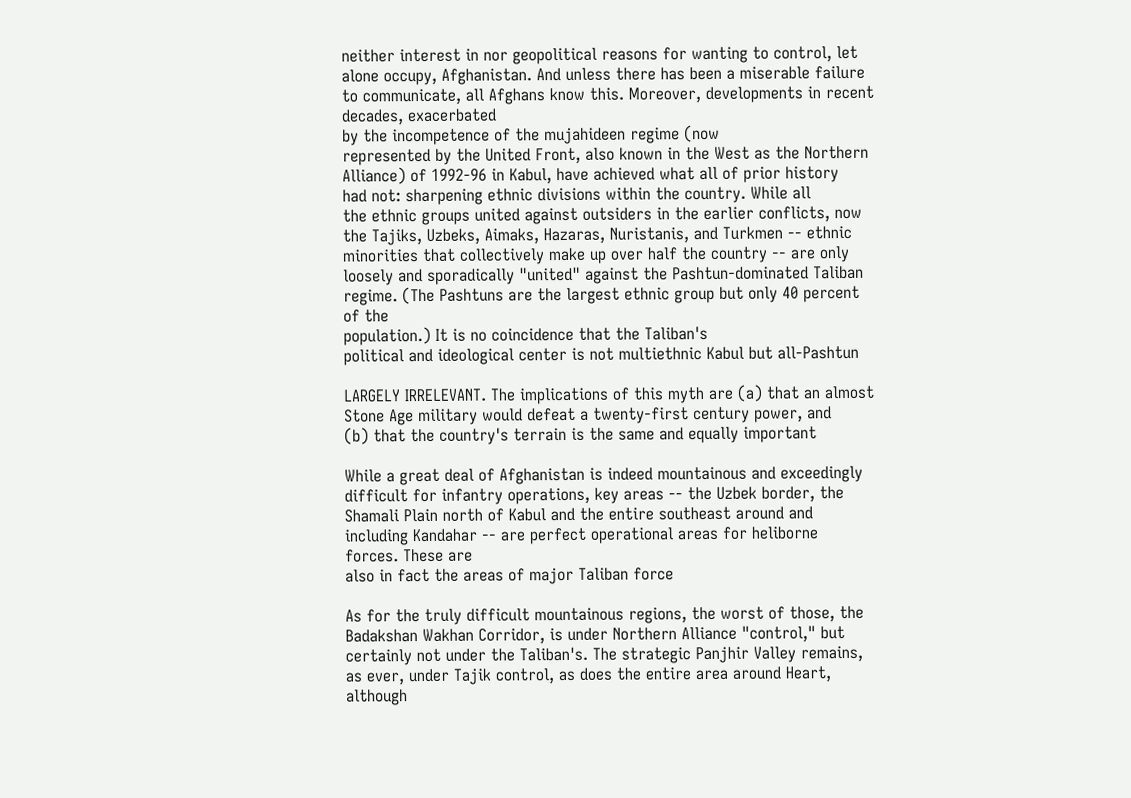neither interest in nor geopolitical reasons for wanting to control, let
alone occupy, Afghanistan. And unless there has been a miserable failure
to communicate, all Afghans know this. Moreover, developments in recent
decades, exacerbated
by the incompetence of the mujahideen regime (now
represented by the United Front, also known in the West as the Northern
Alliance) of 1992-96 in Kabul, have achieved what all of prior history
had not: sharpening ethnic divisions within the country. While all
the ethnic groups united against outsiders in the earlier conflicts, now
the Tajiks, Uzbeks, Aimaks, Hazaras, Nuristanis, and Turkmen -- ethnic
minorities that collectively make up over half the country -- are only
loosely and sporadically "united" against the Pashtun-dominated Taliban
regime. (The Pashtuns are the largest ethnic group but only 40 percent
of the
population.) It is no coincidence that the Taliban's
political and ideological center is not multiethnic Kabul but all-Pashtun

LARGELY IRRELEVANT. The implications of this myth are (a) that an almost
Stone Age military would defeat a twenty-first century power, and
(b) that the country's terrain is the same and equally important

While a great deal of Afghanistan is indeed mountainous and exceedingly
difficult for infantry operations, key areas -- the Uzbek border, the
Shamali Plain north of Kabul and the entire southeast around and
including Kandahar -- are perfect operational areas for heliborne
forces. These are
also in fact the areas of major Taliban force

As for the truly difficult mountainous regions, the worst of those, the
Badakshan Wakhan Corridor, is under Northern Alliance "control," but
certainly not under the Taliban's. The strategic Panjhir Valley remains,
as ever, under Tajik control, as does the entire area around Heart,
although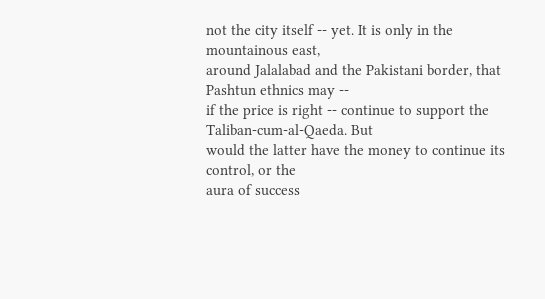not the city itself -- yet. It is only in the mountainous east,
around Jalalabad and the Pakistani border, that Pashtun ethnics may --
if the price is right -- continue to support the Taliban-cum-al-Qaeda. But
would the latter have the money to continue its control, or the
aura of success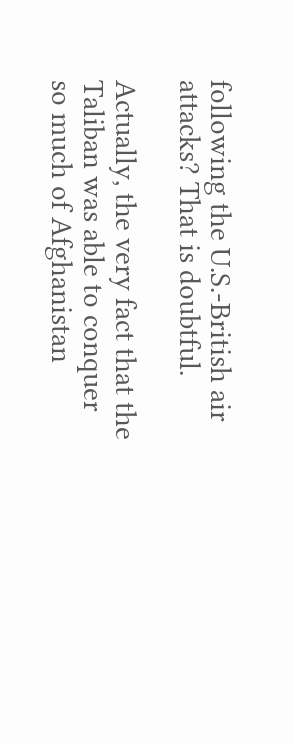following the U.S.-British air attacks? That is doubtful.

Actually, the very fact that the Taliban was able to conquer
so much of Afghanistan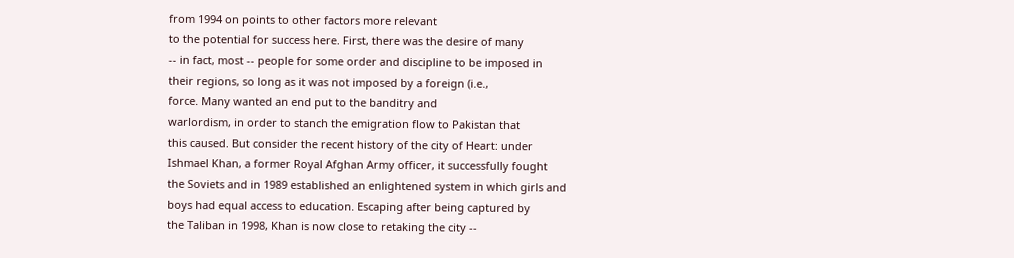from 1994 on points to other factors more relevant
to the potential for success here. First, there was the desire of many
-- in fact, most -- people for some order and discipline to be imposed in
their regions, so long as it was not imposed by a foreign (i.e.,
force. Many wanted an end put to the banditry and
warlordism, in order to stanch the emigration flow to Pakistan that
this caused. But consider the recent history of the city of Heart: under
Ishmael Khan, a former Royal Afghan Army officer, it successfully fought
the Soviets and in 1989 established an enlightened system in which girls and
boys had equal access to education. Escaping after being captured by
the Taliban in 1998, Khan is now close to retaking the city --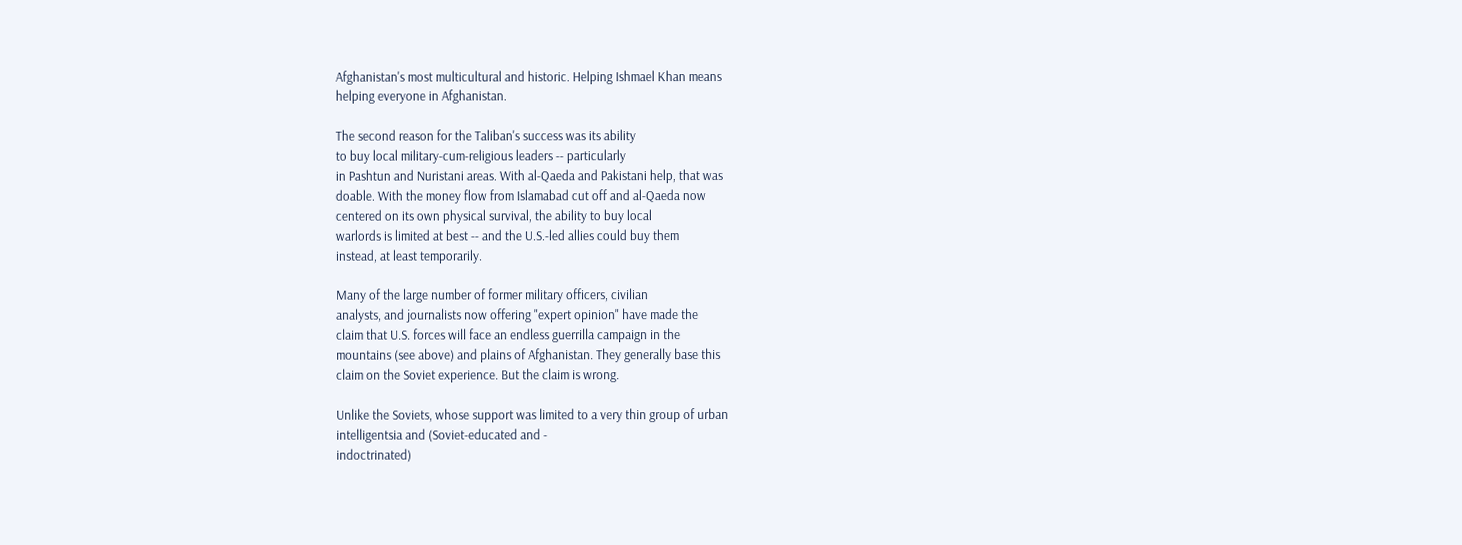Afghanistan's most multicultural and historic. Helping Ishmael Khan means
helping everyone in Afghanistan.

The second reason for the Taliban's success was its ability
to buy local military-cum-religious leaders -- particularly
in Pashtun and Nuristani areas. With al-Qaeda and Pakistani help, that was
doable. With the money flow from Islamabad cut off and al-Qaeda now
centered on its own physical survival, the ability to buy local
warlords is limited at best -- and the U.S.-led allies could buy them
instead, at least temporarily.

Many of the large number of former military officers, civilian
analysts, and journalists now offering "expert opinion" have made the
claim that U.S. forces will face an endless guerrilla campaign in the
mountains (see above) and plains of Afghanistan. They generally base this
claim on the Soviet experience. But the claim is wrong.

Unlike the Soviets, whose support was limited to a very thin group of urban
intelligentsia and (Soviet-educated and -
indoctrinated)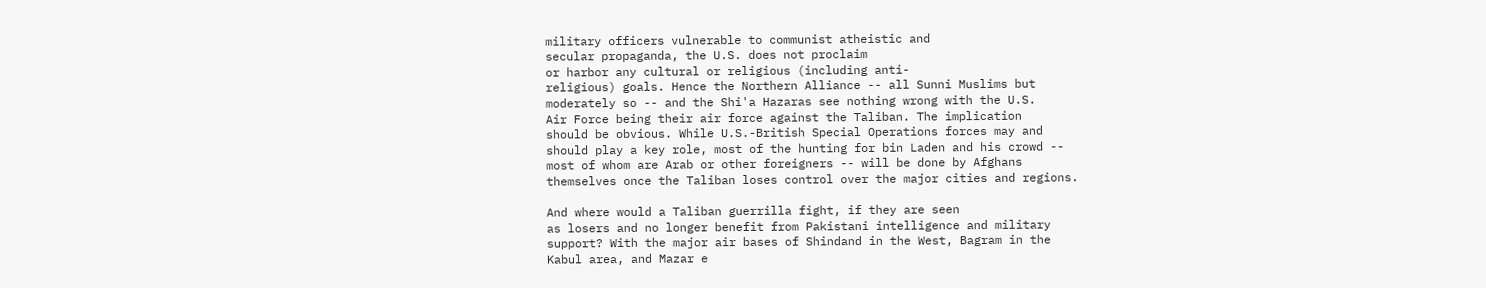military officers vulnerable to communist atheistic and
secular propaganda, the U.S. does not proclaim
or harbor any cultural or religious (including anti-
religious) goals. Hence the Northern Alliance -- all Sunni Muslims but
moderately so -- and the Shi'a Hazaras see nothing wrong with the U.S.
Air Force being their air force against the Taliban. The implication
should be obvious. While U.S.-British Special Operations forces may and
should play a key role, most of the hunting for bin Laden and his crowd --
most of whom are Arab or other foreigners -- will be done by Afghans
themselves once the Taliban loses control over the major cities and regions.

And where would a Taliban guerrilla fight, if they are seen
as losers and no longer benefit from Pakistani intelligence and military
support? With the major air bases of Shindand in the West, Bagram in the
Kabul area, and Mazar e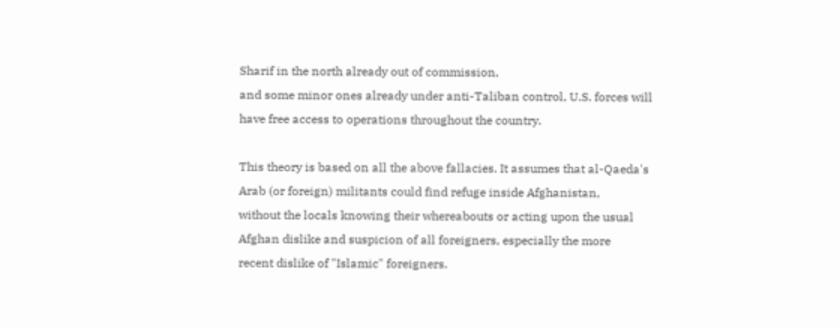Sharif in the north already out of commission,
and some minor ones already under anti-Taliban control, U.S. forces will
have free access to operations throughout the country.

This theory is based on all the above fallacies. It assumes that al-Qaeda's
Arab (or foreign) militants could find refuge inside Afghanistan,
without the locals knowing their whereabouts or acting upon the usual
Afghan dislike and suspicion of all foreigners, especially the more
recent dislike of "Islamic" foreigners.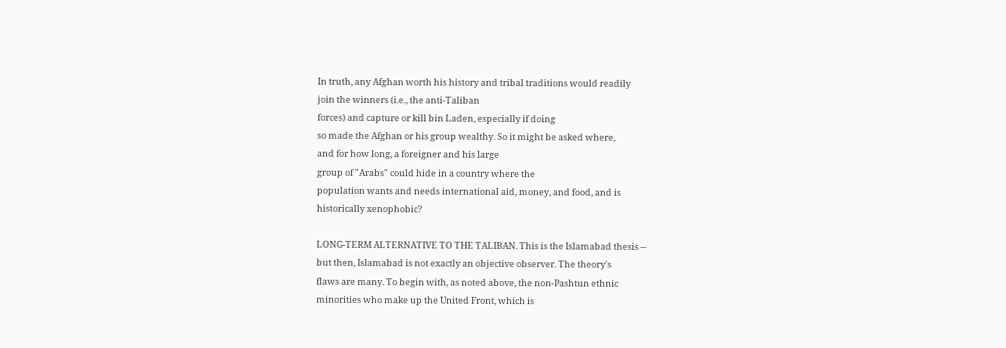In truth, any Afghan worth his history and tribal traditions would readily
join the winners (i.e., the anti-Taliban
forces) and capture or kill bin Laden, especially if doing
so made the Afghan or his group wealthy. So it might be asked where,
and for how long, a foreigner and his large
group of "Arabs" could hide in a country where the
population wants and needs international aid, money, and food, and is
historically xenophobic?

LONG-TERM ALTERNATIVE TO THE TALIBAN. This is the Islamabad thesis --
but then, Islamabad is not exactly an objective observer. The theory's
flaws are many. To begin with, as noted above, the non-Pashtun ethnic
minorities who make up the United Front, which is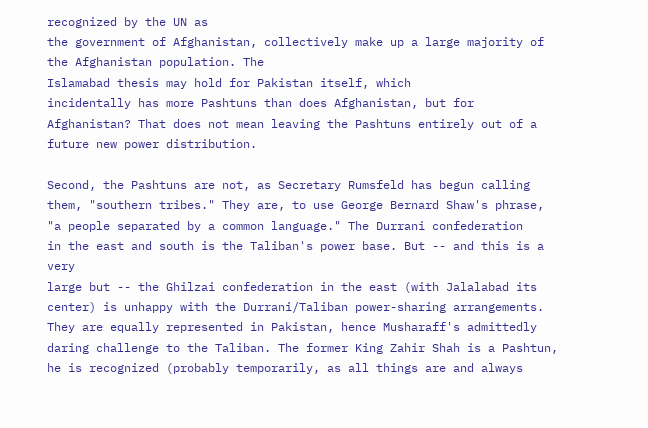recognized by the UN as
the government of Afghanistan, collectively make up a large majority of
the Afghanistan population. The
Islamabad thesis may hold for Pakistan itself, which
incidentally has more Pashtuns than does Afghanistan, but for
Afghanistan? That does not mean leaving the Pashtuns entirely out of a
future new power distribution.

Second, the Pashtuns are not, as Secretary Rumsfeld has begun calling
them, "southern tribes." They are, to use George Bernard Shaw's phrase,
"a people separated by a common language." The Durrani confederation
in the east and south is the Taliban's power base. But -- and this is a very
large but -- the Ghilzai confederation in the east (with Jalalabad its
center) is unhappy with the Durrani/Taliban power-sharing arrangements.
They are equally represented in Pakistan, hence Musharaff's admittedly
daring challenge to the Taliban. The former King Zahir Shah is a Pashtun,
he is recognized (probably temporarily, as all things are and always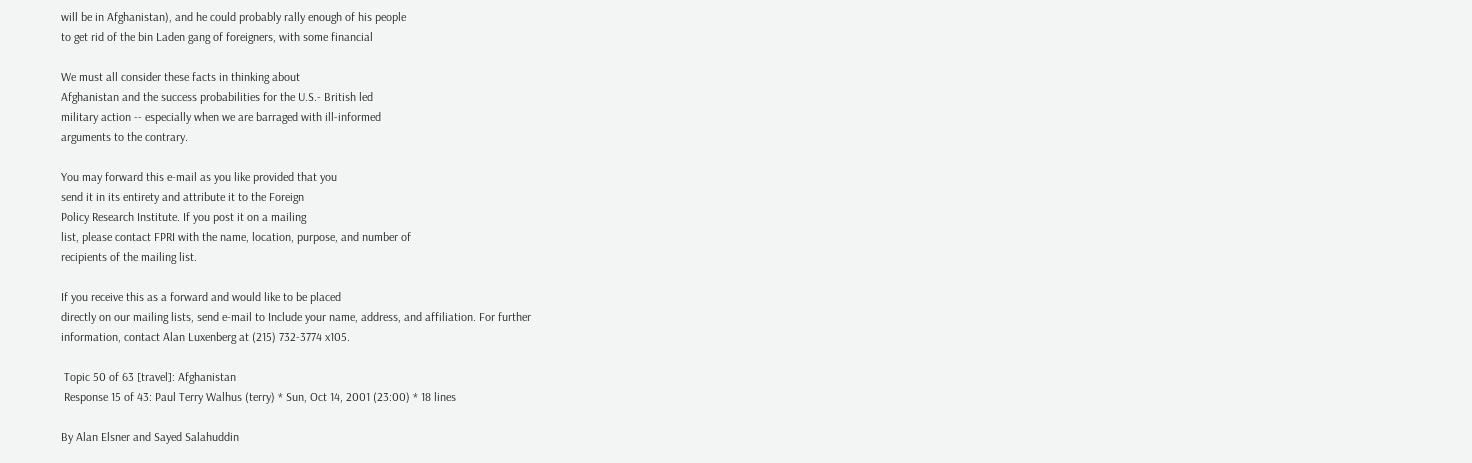will be in Afghanistan), and he could probably rally enough of his people
to get rid of the bin Laden gang of foreigners, with some financial

We must all consider these facts in thinking about
Afghanistan and the success probabilities for the U.S.- British led
military action -- especially when we are barraged with ill-informed
arguments to the contrary.

You may forward this e-mail as you like provided that you
send it in its entirety and attribute it to the Foreign
Policy Research Institute. If you post it on a mailing
list, please contact FPRI with the name, location, purpose, and number of
recipients of the mailing list.

If you receive this as a forward and would like to be placed
directly on our mailing lists, send e-mail to Include your name, address, and affiliation. For further
information, contact Alan Luxenberg at (215) 732-3774 x105.

 Topic 50 of 63 [travel]: Afghanistan
 Response 15 of 43: Paul Terry Walhus (terry) * Sun, Oct 14, 2001 (23:00) * 18 lines

By Alan Elsner and Sayed Salahuddin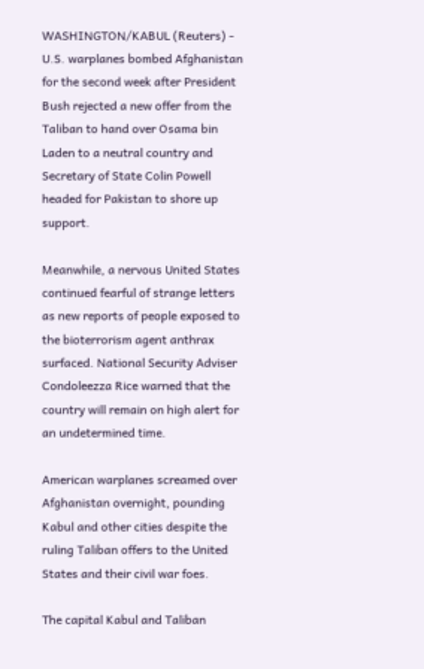WASHINGTON/KABUL (Reuters) - U.S. warplanes bombed Afghanistan for the second week after President Bush rejected a new offer from the Taliban to hand over Osama bin Laden to a neutral country and Secretary of State Colin Powell headed for Pakistan to shore up support.

Meanwhile, a nervous United States continued fearful of strange letters as new reports of people exposed to the bioterrorism agent anthrax surfaced. National Security Adviser Condoleezza Rice warned that the country will remain on high alert for an undetermined time.

American warplanes screamed over Afghanistan overnight, pounding Kabul and other cities despite the ruling Taliban offers to the United States and their civil war foes.

The capital Kabul and Taliban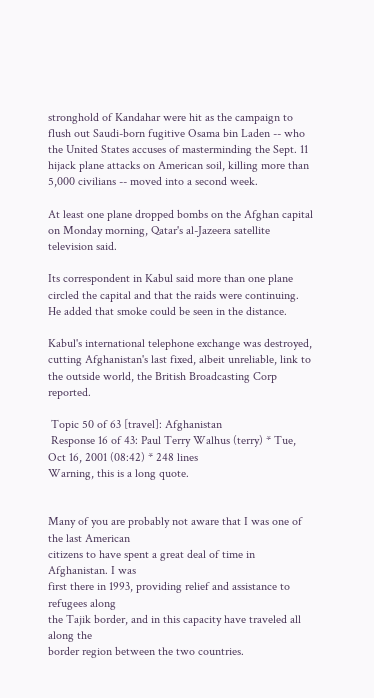stronghold of Kandahar were hit as the campaign to flush out Saudi-born fugitive Osama bin Laden -- who the United States accuses of masterminding the Sept. 11 hijack plane attacks on American soil, killing more than 5,000 civilians -- moved into a second week.

At least one plane dropped bombs on the Afghan capital on Monday morning, Qatar's al-Jazeera satellite television said.

Its correspondent in Kabul said more than one plane circled the capital and that the raids were continuing. He added that smoke could be seen in the distance.

Kabul's international telephone exchange was destroyed, cutting Afghanistan's last fixed, albeit unreliable, link to the outside world, the British Broadcasting Corp reported.

 Topic 50 of 63 [travel]: Afghanistan
 Response 16 of 43: Paul Terry Walhus (terry) * Tue, Oct 16, 2001 (08:42) * 248 lines
Warning, this is a long quote.


Many of you are probably not aware that I was one of the last American
citizens to have spent a great deal of time in Afghanistan. I was
first there in 1993, providing relief and assistance to refugees along
the Tajik border, and in this capacity have traveled all along the
border region between the two countries.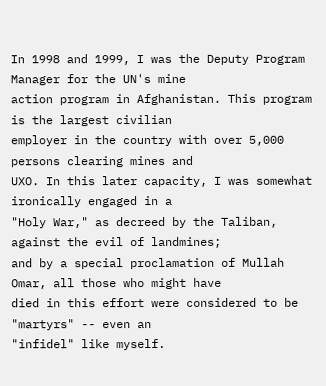In 1998 and 1999, I was the Deputy Program Manager for the UN's mine
action program in Afghanistan. This program is the largest civilian
employer in the country with over 5,000 persons clearing mines and
UXO. In this later capacity, I was somewhat ironically engaged in a
"Holy War," as decreed by the Taliban, against the evil of landmines;
and by a special proclamation of Mullah Omar, all those who might have
died in this effort were considered to be "martyrs" -- even an
"infidel" like myself.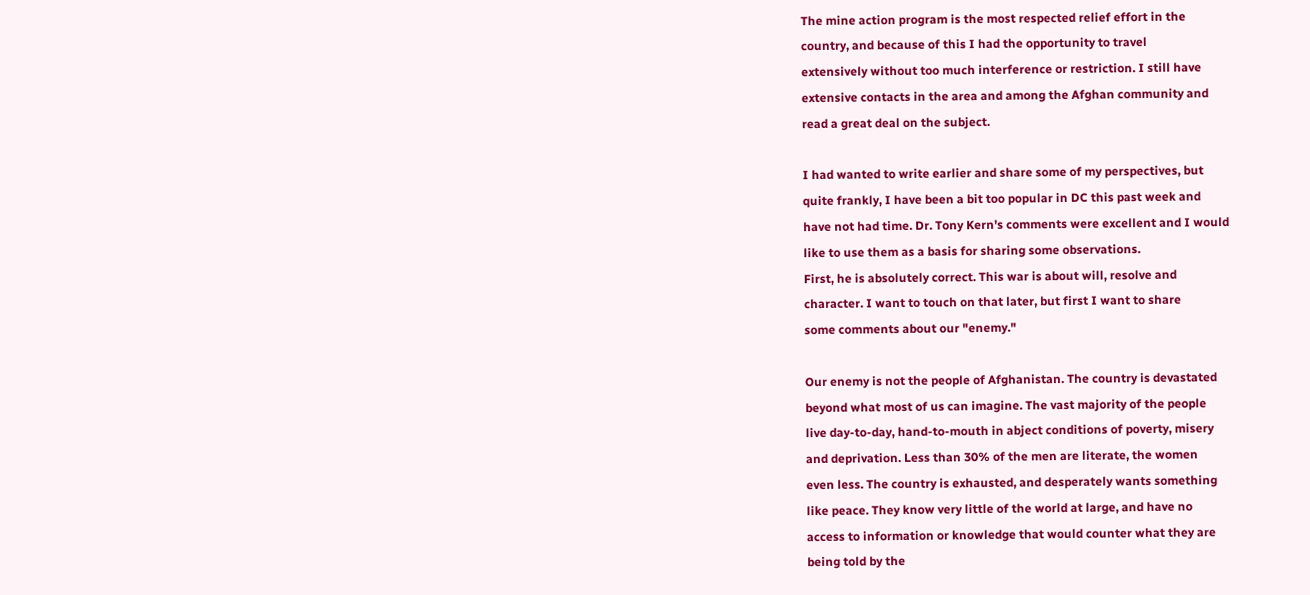The mine action program is the most respected relief effort in the
country, and because of this I had the opportunity to travel
extensively without too much interference or restriction. I still have
extensive contacts in the area and among the Afghan community and
read a great deal on the subject.

I had wanted to write earlier and share some of my perspectives, but
quite frankly, I have been a bit too popular in DC this past week and
have not had time. Dr. Tony Kern's comments were excellent and I would
like to use them as a basis for sharing some observations.
First, he is absolutely correct. This war is about will, resolve and
character. I want to touch on that later, but first I want to share
some comments about our "enemy."

Our enemy is not the people of Afghanistan. The country is devastated
beyond what most of us can imagine. The vast majority of the people
live day-to-day, hand-to-mouth in abject conditions of poverty, misery
and deprivation. Less than 30% of the men are literate, the women
even less. The country is exhausted, and desperately wants something
like peace. They know very little of the world at large, and have no
access to information or knowledge that would counter what they are
being told by the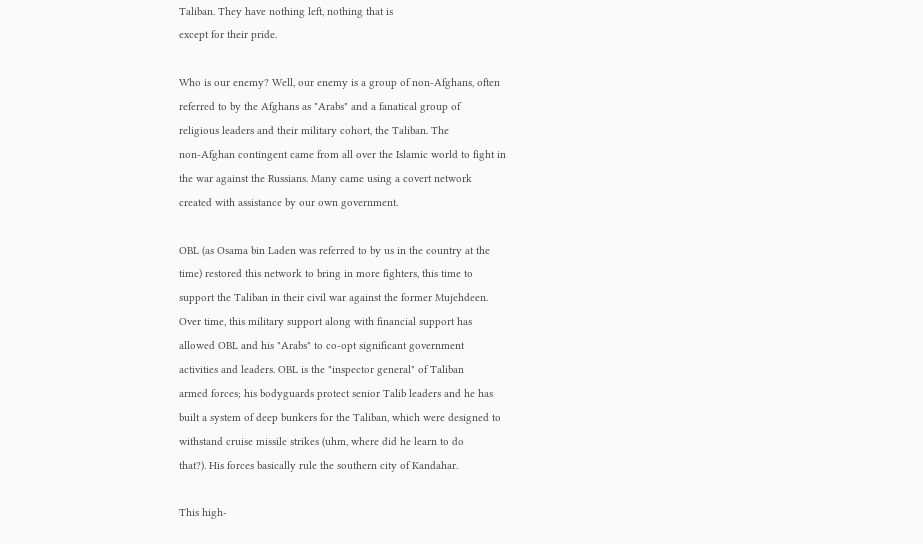Taliban. They have nothing left, nothing that is
except for their pride.

Who is our enemy? Well, our enemy is a group of non-Afghans, often
referred to by the Afghans as "Arabs" and a fanatical group of
religious leaders and their military cohort, the Taliban. The
non-Afghan contingent came from all over the Islamic world to fight in
the war against the Russians. Many came using a covert network
created with assistance by our own government.

OBL (as Osama bin Laden was referred to by us in the country at the
time) restored this network to bring in more fighters, this time to
support the Taliban in their civil war against the former Mujehdeen.
Over time, this military support along with financial support has
allowed OBL and his "Arabs" to co-opt significant government
activities and leaders. OBL is the "inspector general" of Taliban
armed forces; his bodyguards protect senior Talib leaders and he has
built a system of deep bunkers for the Taliban, which were designed to
withstand cruise missile strikes (uhm, where did he learn to do
that?). His forces basically rule the southern city of Kandahar.

This high-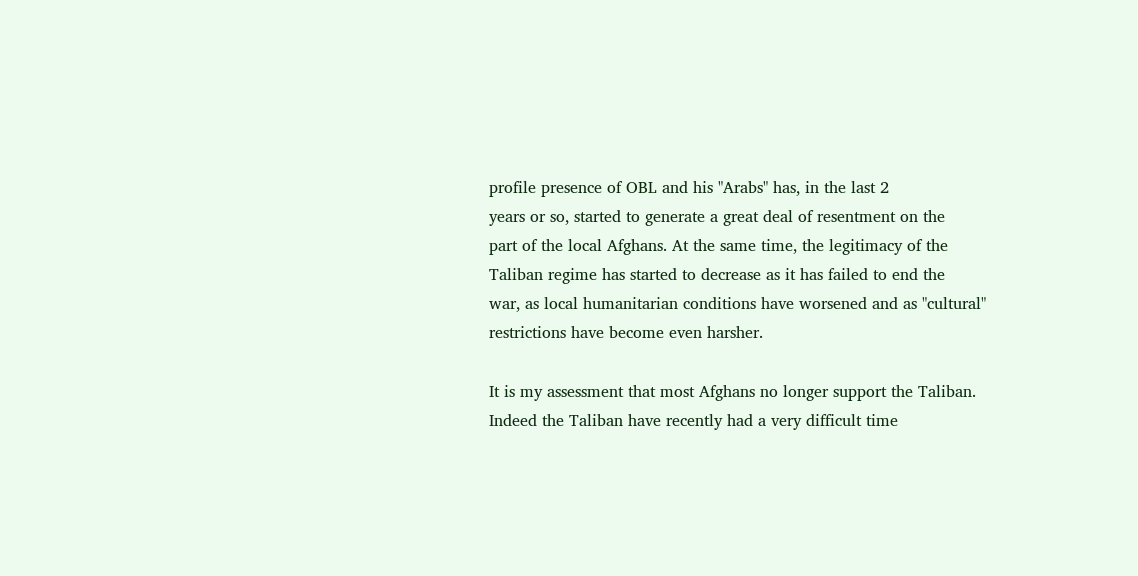profile presence of OBL and his "Arabs" has, in the last 2
years or so, started to generate a great deal of resentment on the
part of the local Afghans. At the same time, the legitimacy of the
Taliban regime has started to decrease as it has failed to end the
war, as local humanitarian conditions have worsened and as "cultural"
restrictions have become even harsher.

It is my assessment that most Afghans no longer support the Taliban.
Indeed the Taliban have recently had a very difficult time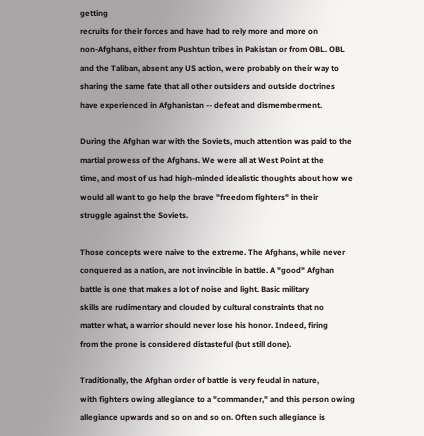getting
recruits for their forces and have had to rely more and more on
non-Afghans, either from Pushtun tribes in Pakistan or from OBL. OBL
and the Taliban, absent any US action, were probably on their way to
sharing the same fate that all other outsiders and outside doctrines
have experienced in Afghanistan -- defeat and dismemberment.

During the Afghan war with the Soviets, much attention was paid to the
martial prowess of the Afghans. We were all at West Point at the
time, and most of us had high-minded idealistic thoughts about how we
would all want to go help the brave "freedom fighters" in their
struggle against the Soviets.

Those concepts were naive to the extreme. The Afghans, while never
conquered as a nation, are not invincible in battle. A "good" Afghan
battle is one that makes a lot of noise and light. Basic military
skills are rudimentary and clouded by cultural constraints that no
matter what, a warrior should never lose his honor. Indeed, firing
from the prone is considered distasteful (but still done).

Traditionally, the Afghan order of battle is very feudal in nature,
with fighters owing allegiance to a "commander," and this person owing
allegiance upwards and so on and so on. Often such allegiance is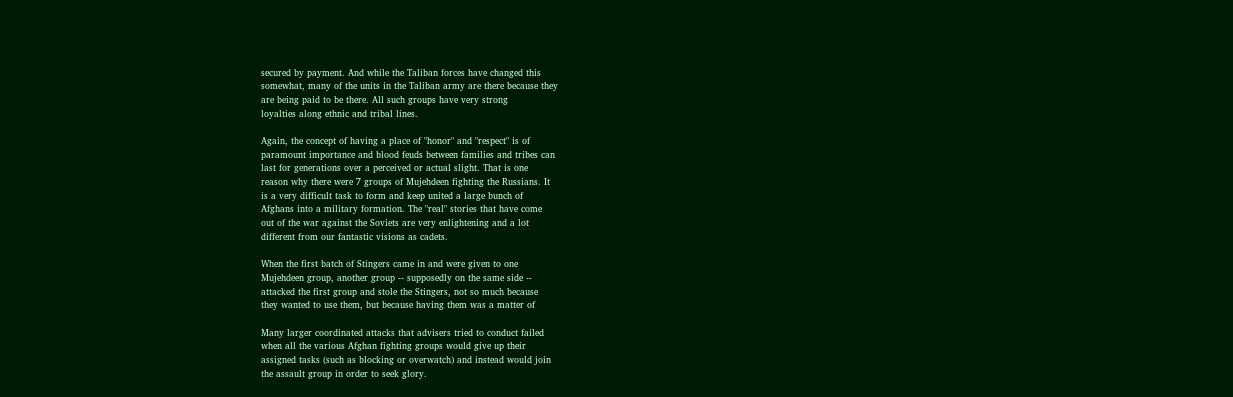secured by payment. And while the Taliban forces have changed this
somewhat, many of the units in the Taliban army are there because they
are being paid to be there. All such groups have very strong
loyalties along ethnic and tribal lines.

Again, the concept of having a place of "honor" and "respect" is of
paramount importance and blood feuds between families and tribes can
last for generations over a perceived or actual slight. That is one
reason why there were 7 groups of Mujehdeen fighting the Russians. It
is a very difficult task to form and keep united a large bunch of
Afghans into a military formation. The "real" stories that have come
out of the war against the Soviets are very enlightening and a lot
different from our fantastic visions as cadets.

When the first batch of Stingers came in and were given to one
Mujehdeen group, another group -- supposedly on the same side --
attacked the first group and stole the Stingers, not so much because
they wanted to use them, but because having them was a matter of

Many larger coordinated attacks that advisers tried to conduct failed
when all the various Afghan fighting groups would give up their
assigned tasks (such as blocking or overwatch) and instead would join
the assault group in order to seek glory.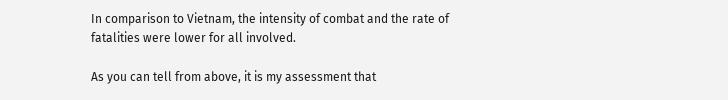In comparison to Vietnam, the intensity of combat and the rate of
fatalities were lower for all involved.

As you can tell from above, it is my assessment that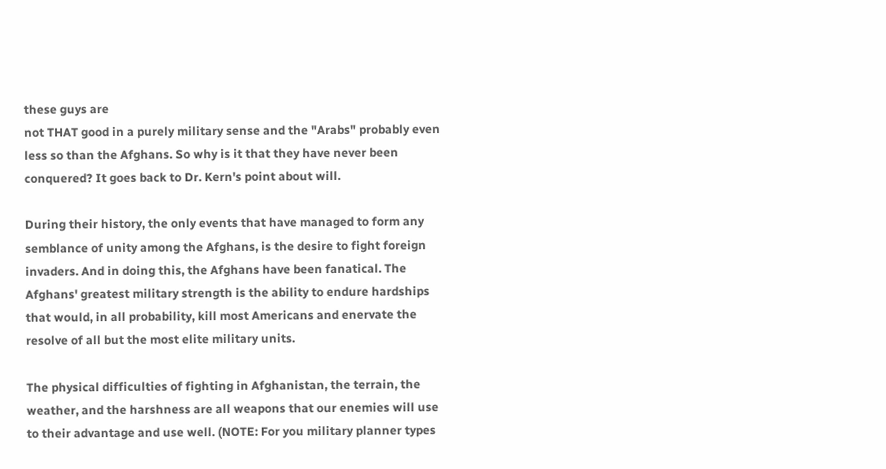these guys are
not THAT good in a purely military sense and the "Arabs" probably even
less so than the Afghans. So why is it that they have never been
conquered? It goes back to Dr. Kern's point about will.

During their history, the only events that have managed to form any
semblance of unity among the Afghans, is the desire to fight foreign
invaders. And in doing this, the Afghans have been fanatical. The
Afghans' greatest military strength is the ability to endure hardships
that would, in all probability, kill most Americans and enervate the
resolve of all but the most elite military units.

The physical difficulties of fighting in Afghanistan, the terrain, the
weather, and the harshness are all weapons that our enemies will use
to their advantage and use well. (NOTE: For you military planner types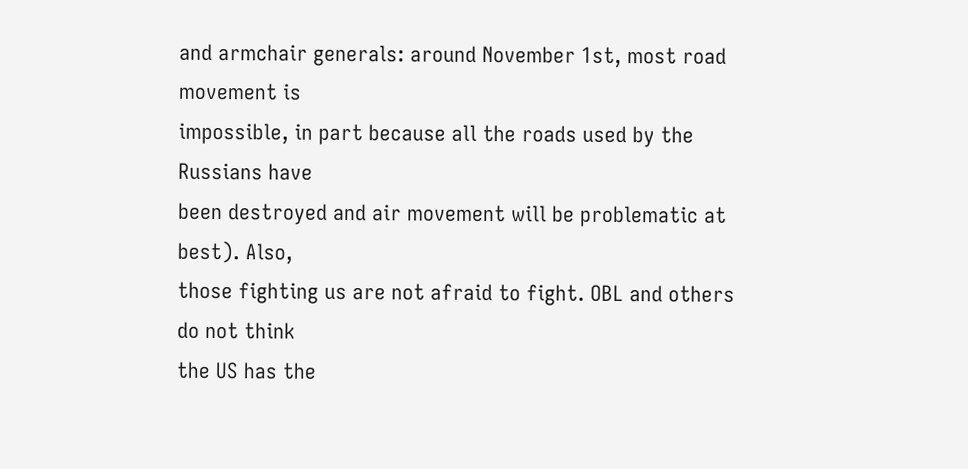and armchair generals: around November 1st, most road movement is
impossible, in part because all the roads used by the Russians have
been destroyed and air movement will be problematic at best). Also,
those fighting us are not afraid to fight. OBL and others do not think
the US has the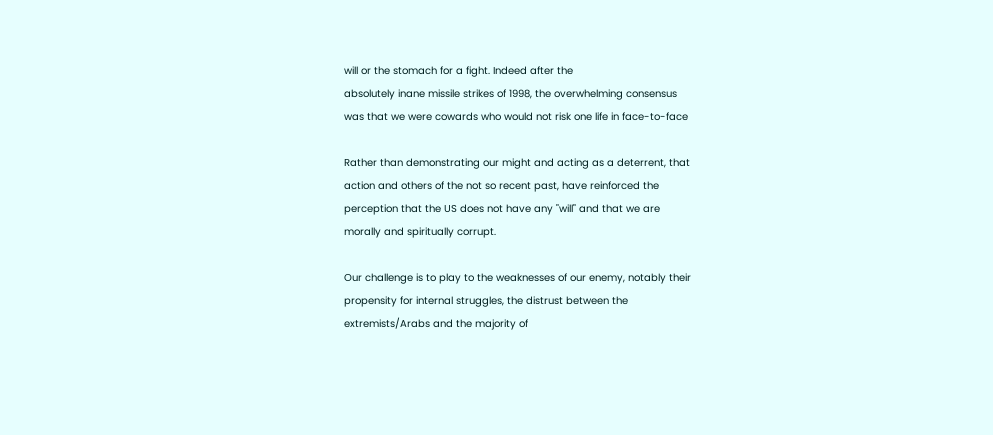will or the stomach for a fight. Indeed after the
absolutely inane missile strikes of 1998, the overwhelming consensus
was that we were cowards who would not risk one life in face-to-face

Rather than demonstrating our might and acting as a deterrent, that
action and others of the not so recent past, have reinforced the
perception that the US does not have any "will" and that we are
morally and spiritually corrupt.

Our challenge is to play to the weaknesses of our enemy, notably their
propensity for internal struggles, the distrust between the
extremists/Arabs and the majority of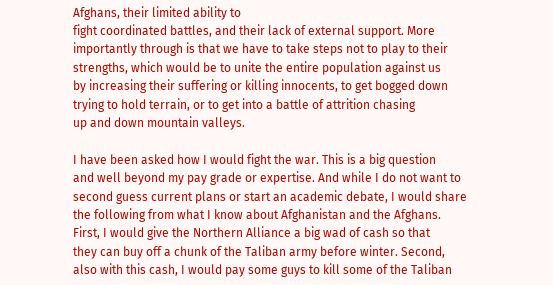Afghans, their limited ability to
fight coordinated battles, and their lack of external support. More
importantly through is that we have to take steps not to play to their
strengths, which would be to unite the entire population against us
by increasing their suffering or killing innocents, to get bogged down
trying to hold terrain, or to get into a battle of attrition chasing
up and down mountain valleys.

I have been asked how I would fight the war. This is a big question
and well beyond my pay grade or expertise. And while I do not want to
second guess current plans or start an academic debate, I would share
the following from what I know about Afghanistan and the Afghans.
First, I would give the Northern Alliance a big wad of cash so that
they can buy off a chunk of the Taliban army before winter. Second,
also with this cash, I would pay some guys to kill some of the Taliban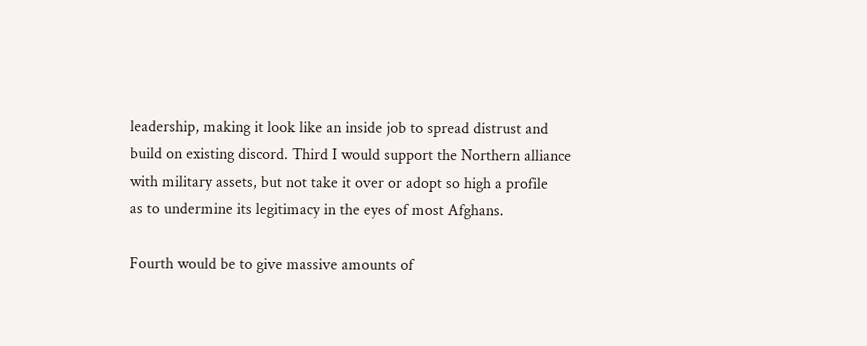leadership, making it look like an inside job to spread distrust and
build on existing discord. Third I would support the Northern alliance
with military assets, but not take it over or adopt so high a profile
as to undermine its legitimacy in the eyes of most Afghans.

Fourth would be to give massive amounts of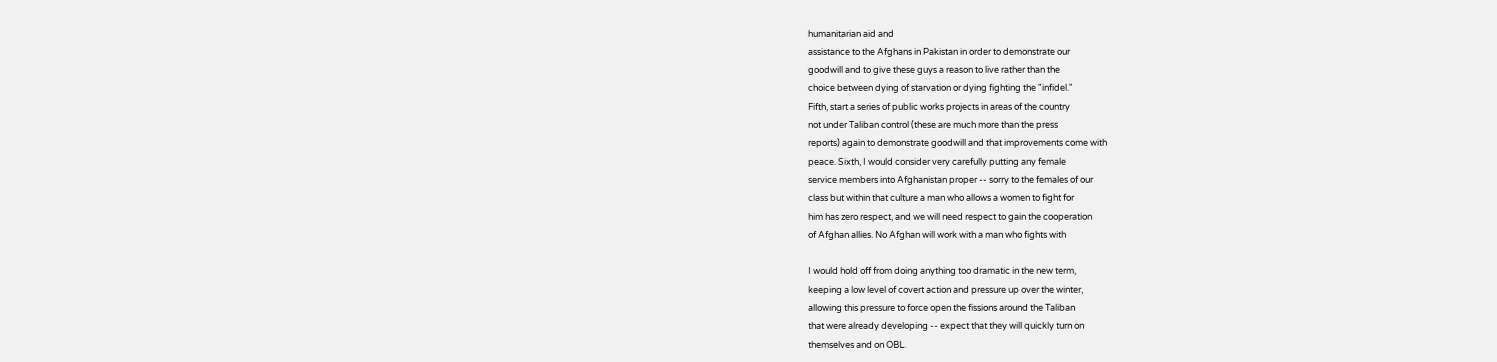humanitarian aid and
assistance to the Afghans in Pakistan in order to demonstrate our
goodwill and to give these guys a reason to live rather than the
choice between dying of starvation or dying fighting the "infidel."
Fifth, start a series of public works projects in areas of the country
not under Taliban control (these are much more than the press
reports) again to demonstrate goodwill and that improvements come with
peace. Sixth, I would consider very carefully putting any female
service members into Afghanistan proper -- sorry to the females of our
class but within that culture a man who allows a women to fight for
him has zero respect, and we will need respect to gain the cooperation
of Afghan allies. No Afghan will work with a man who fights with

I would hold off from doing anything too dramatic in the new term,
keeping a low level of covert action and pressure up over the winter,
allowing this pressure to force open the fissions around the Taliban
that were already developing -- expect that they will quickly turn on
themselves and on OBL.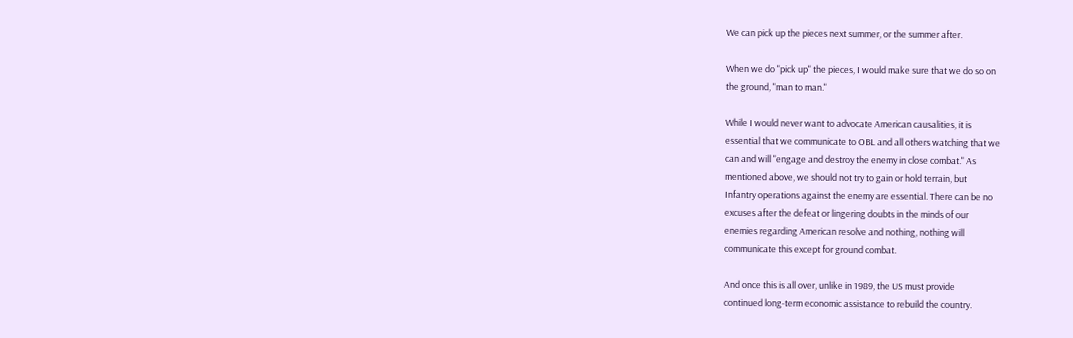We can pick up the pieces next summer, or the summer after.

When we do "pick up" the pieces, I would make sure that we do so on
the ground, "man to man."

While I would never want to advocate American causalities, it is
essential that we communicate to OBL and all others watching that we
can and will "engage and destroy the enemy in close combat." As
mentioned above, we should not try to gain or hold terrain, but
Infantry operations against the enemy are essential. There can be no
excuses after the defeat or lingering doubts in the minds of our
enemies regarding American resolve and nothing, nothing will
communicate this except for ground combat.

And once this is all over, unlike in 1989, the US must provide
continued long-term economic assistance to rebuild the country.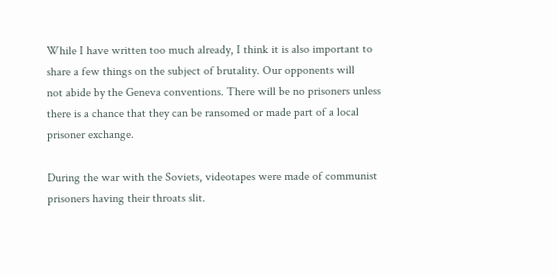While I have written too much already, I think it is also important to
share a few things on the subject of brutality. Our opponents will
not abide by the Geneva conventions. There will be no prisoners unless
there is a chance that they can be ransomed or made part of a local
prisoner exchange.

During the war with the Soviets, videotapes were made of communist
prisoners having their throats slit.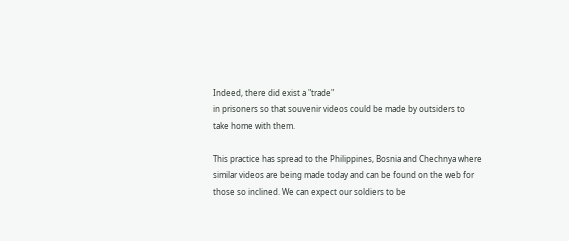Indeed, there did exist a "trade"
in prisoners so that souvenir videos could be made by outsiders to
take home with them.

This practice has spread to the Philippines, Bosnia and Chechnya where
similar videos are being made today and can be found on the web for
those so inclined. We can expect our soldiers to be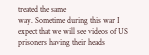treated the same
way. Sometime during this war I expect that we will see videos of US
prisoners having their heads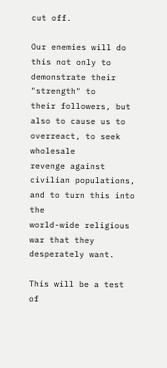cut off.

Our enemies will do this not only to demonstrate their "strength" to
their followers, but also to cause us to overreact, to seek wholesale
revenge against civilian populations, and to turn this into the
world-wide religious war that they desperately want.

This will be a test of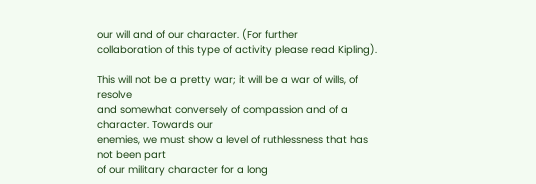our will and of our character. (For further
collaboration of this type of activity please read Kipling).

This will not be a pretty war; it will be a war of wills, of resolve
and somewhat conversely of compassion and of a character. Towards our
enemies, we must show a level of ruthlessness that has not been part
of our military character for a long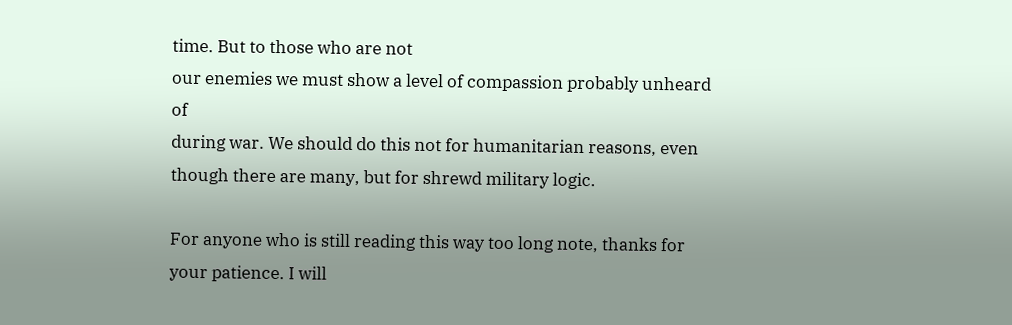time. But to those who are not
our enemies we must show a level of compassion probably unheard of
during war. We should do this not for humanitarian reasons, even
though there are many, but for shrewd military logic.

For anyone who is still reading this way too long note, thanks for
your patience. I will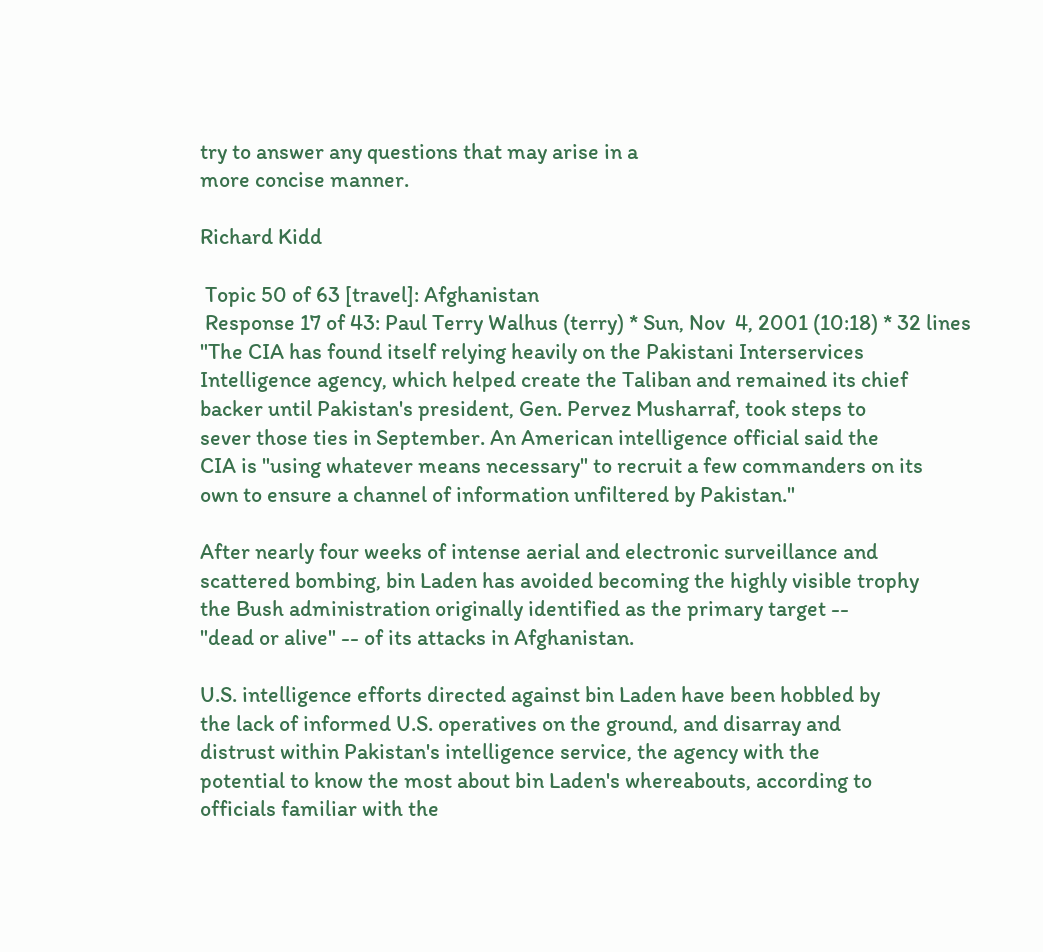try to answer any questions that may arise in a
more concise manner.

Richard Kidd

 Topic 50 of 63 [travel]: Afghanistan
 Response 17 of 43: Paul Terry Walhus (terry) * Sun, Nov  4, 2001 (10:18) * 32 lines
"The CIA has found itself relying heavily on the Pakistani Interservices
Intelligence agency, which helped create the Taliban and remained its chief
backer until Pakistan's president, Gen. Pervez Musharraf, took steps to
sever those ties in September. An American intelligence official said the
CIA is "using whatever means necessary" to recruit a few commanders on its
own to ensure a channel of information unfiltered by Pakistan."

After nearly four weeks of intense aerial and electronic surveillance and
scattered bombing, bin Laden has avoided becoming the highly visible trophy
the Bush administration originally identified as the primary target --
"dead or alive" -- of its attacks in Afghanistan.

U.S. intelligence efforts directed against bin Laden have been hobbled by
the lack of informed U.S. operatives on the ground, and disarray and
distrust within Pakistan's intelligence service, the agency with the
potential to know the most about bin Laden's whereabouts, according to
officials familiar with the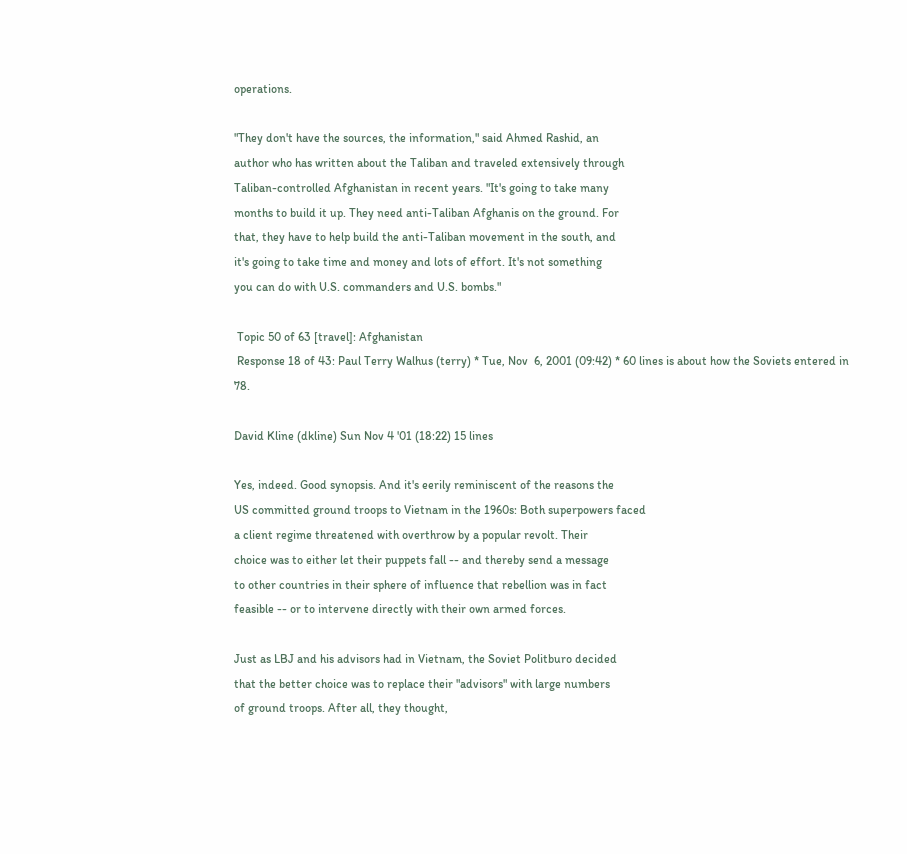operations.

"They don't have the sources, the information," said Ahmed Rashid, an
author who has written about the Taliban and traveled extensively through
Taliban-controlled Afghanistan in recent years. "It's going to take many
months to build it up. They need anti-Taliban Afghanis on the ground. For
that, they have to help build the anti-Taliban movement in the south, and
it's going to take time and money and lots of effort. It's not something
you can do with U.S. commanders and U.S. bombs."

 Topic 50 of 63 [travel]: Afghanistan
 Response 18 of 43: Paul Terry Walhus (terry) * Tue, Nov  6, 2001 (09:42) * 60 lines is about how the Soviets entered in 78.

David Kline (dkline) Sun Nov 4 '01 (18:22) 15 lines

Yes, indeed. Good synopsis. And it's eerily reminiscent of the reasons the
US committed ground troops to Vietnam in the 1960s: Both superpowers faced
a client regime threatened with overthrow by a popular revolt. Their
choice was to either let their puppets fall -- and thereby send a message
to other countries in their sphere of influence that rebellion was in fact
feasible -- or to intervene directly with their own armed forces.

Just as LBJ and his advisors had in Vietnam, the Soviet Politburo decided
that the better choice was to replace their "advisors" with large numbers
of ground troops. After all, they thought,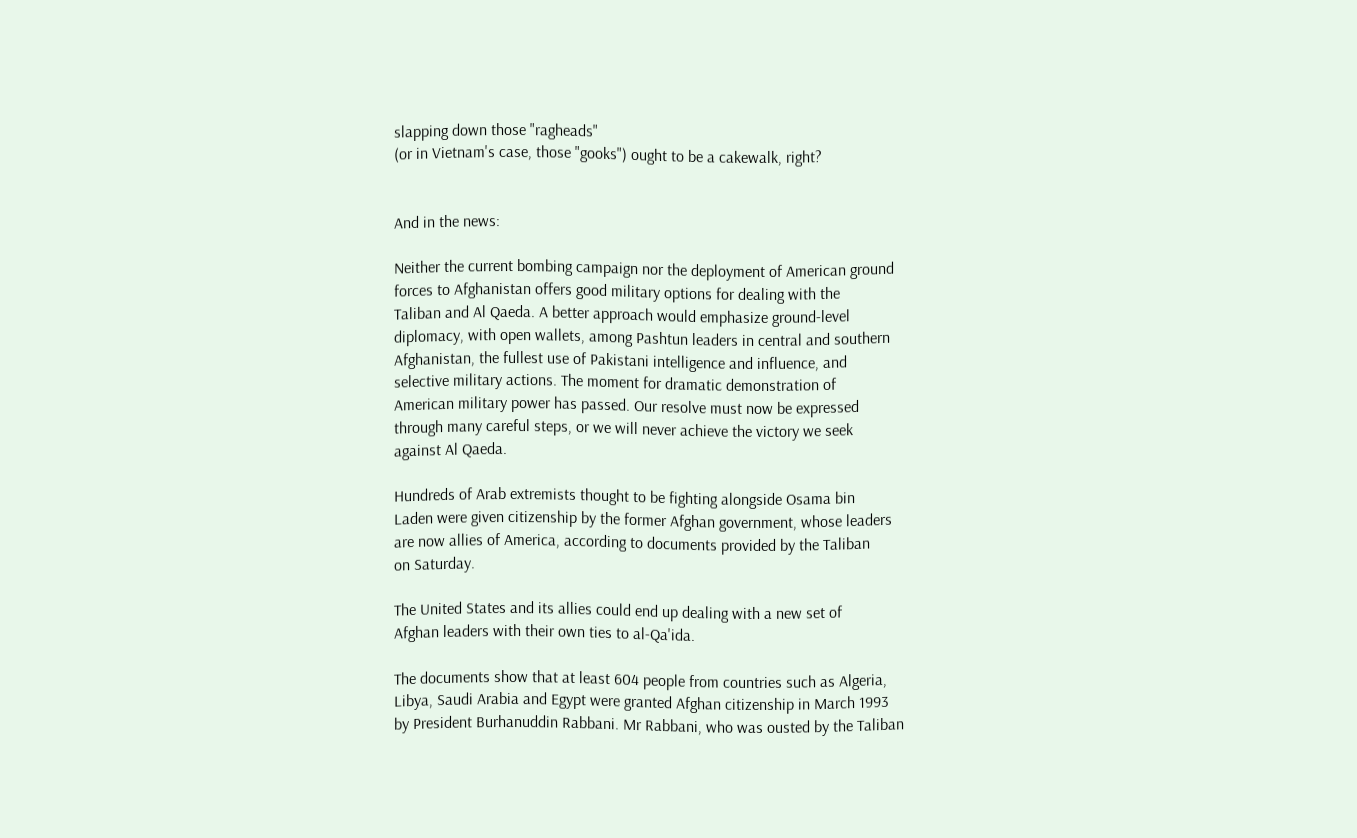slapping down those "ragheads"
(or in Vietnam's case, those "gooks") ought to be a cakewalk, right?


And in the news:

Neither the current bombing campaign nor the deployment of American ground
forces to Afghanistan offers good military options for dealing with the
Taliban and Al Qaeda. A better approach would emphasize ground-level
diplomacy, with open wallets, among Pashtun leaders in central and southern
Afghanistan, the fullest use of Pakistani intelligence and influence, and
selective military actions. The moment for dramatic demonstration of
American military power has passed. Our resolve must now be expressed
through many careful steps, or we will never achieve the victory we seek
against Al Qaeda.

Hundreds of Arab extremists thought to be fighting alongside Osama bin
Laden were given citizenship by the former Afghan government, whose leaders
are now allies of America, according to documents provided by the Taliban
on Saturday.

The United States and its allies could end up dealing with a new set of
Afghan leaders with their own ties to al-Qa'ida.

The documents show that at least 604 people from countries such as Algeria,
Libya, Saudi Arabia and Egypt were granted Afghan citizenship in March 1993
by President Burhanuddin Rabbani. Mr Rabbani, who was ousted by the Taliban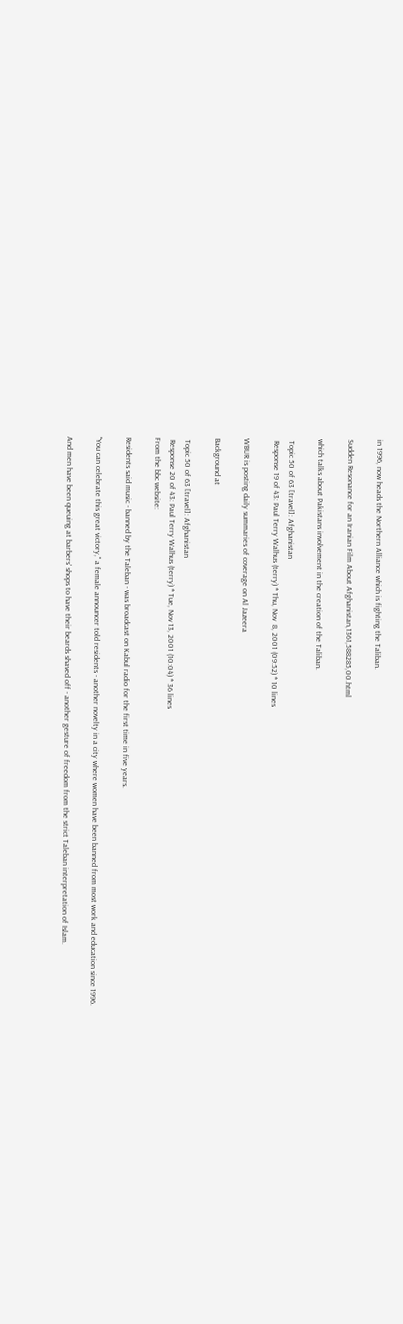in 1996, now heads the Northern Alliance which is fighting the Taliban.

Sudden Resonance for an Iranian Film About Afghanistan,1361,588285,00.html

which talks about Pakistans involvement in the creation of the Taliban.

 Topic 50 of 63 [travel]: Afghanistan
 Response 19 of 43: Paul Terry Walhus (terry) * Thu, Nov  8, 2001 (09:52) * 10 lines

WBUR is posting daily summaries of coverage on Al Jazeera

Background at

 Topic 50 of 63 [travel]: Afghanistan
 Response 20 of 43: Paul Terry Walhus (terry) * Tue, Nov 13, 2001 (10:04) * 36 lines
From the bbc website:

Residents said music - banned by the Taleban - was broadcast on Kabul radio for the first time in five years.

"You can celebrate this great victory," a female announcer told residents - another novelty in a city where women have been banned from most work and education since 1996.

And men have been queuing at barbers' shops to have their beards shaved off - another gesture of freedom from the strict Taleban interpretation of Islam.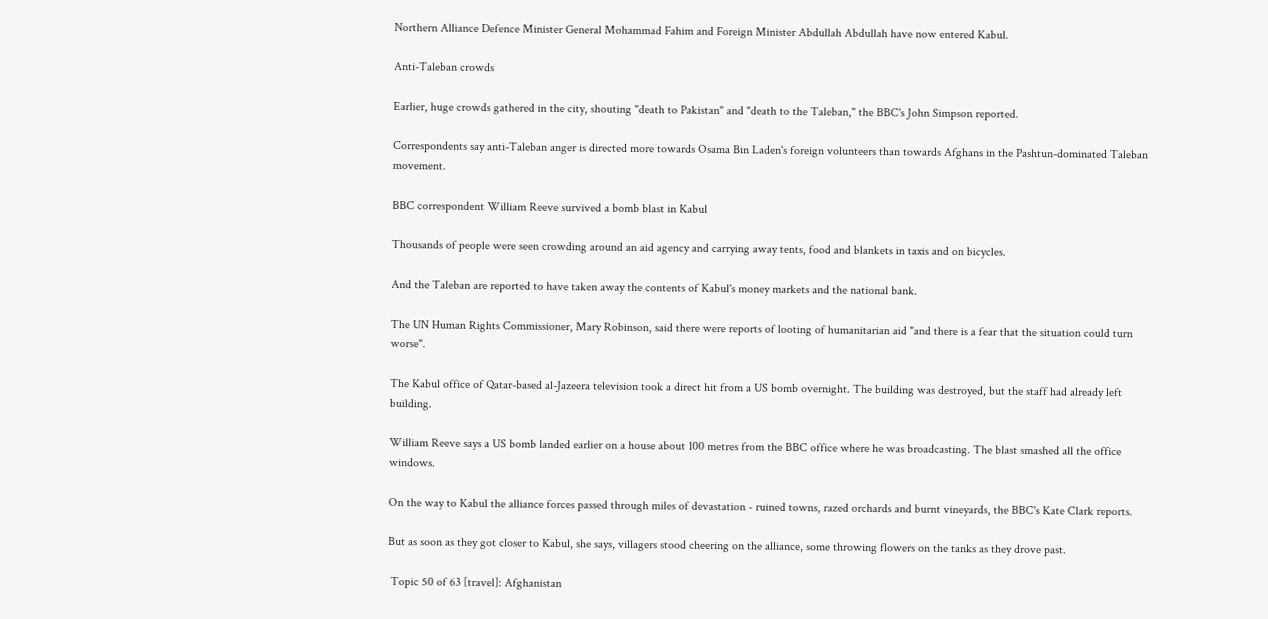Northern Alliance Defence Minister General Mohammad Fahim and Foreign Minister Abdullah Abdullah have now entered Kabul.

Anti-Taleban crowds

Earlier, huge crowds gathered in the city, shouting "death to Pakistan" and "death to the Taleban," the BBC's John Simpson reported.

Correspondents say anti-Taleban anger is directed more towards Osama Bin Laden's foreign volunteers than towards Afghans in the Pashtun-dominated Taleban movement.

BBC correspondent William Reeve survived a bomb blast in Kabul

Thousands of people were seen crowding around an aid agency and carrying away tents, food and blankets in taxis and on bicycles.

And the Taleban are reported to have taken away the contents of Kabul's money markets and the national bank.

The UN Human Rights Commissioner, Mary Robinson, said there were reports of looting of humanitarian aid "and there is a fear that the situation could turn worse".

The Kabul office of Qatar-based al-Jazeera television took a direct hit from a US bomb overnight. The building was destroyed, but the staff had already left building.

William Reeve says a US bomb landed earlier on a house about 100 metres from the BBC office where he was broadcasting. The blast smashed all the office windows.

On the way to Kabul the alliance forces passed through miles of devastation - ruined towns, razed orchards and burnt vineyards, the BBC's Kate Clark reports.

But as soon as they got closer to Kabul, she says, villagers stood cheering on the alliance, some throwing flowers on the tanks as they drove past.

 Topic 50 of 63 [travel]: Afghanistan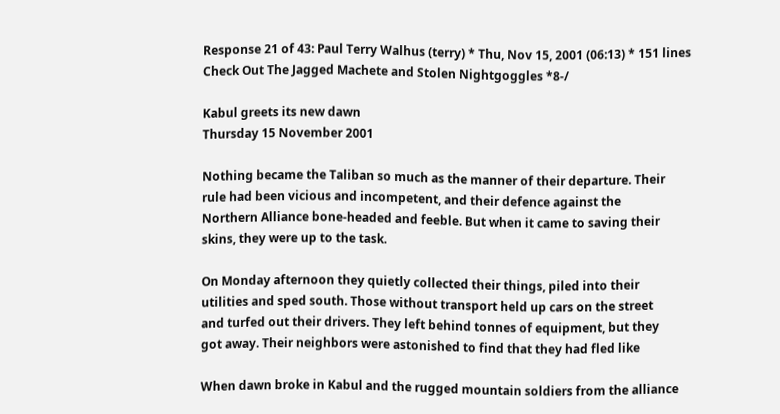Response 21 of 43: Paul Terry Walhus (terry) * Thu, Nov 15, 2001 (06:13) * 151 lines
Check Out The Jagged Machete and Stolen Nightgoggles *8-/

Kabul greets its new dawn
Thursday 15 November 2001

Nothing became the Taliban so much as the manner of their departure. Their
rule had been vicious and incompetent, and their defence against the
Northern Alliance bone-headed and feeble. But when it came to saving their
skins, they were up to the task.

On Monday afternoon they quietly collected their things, piled into their
utilities and sped south. Those without transport held up cars on the street
and turfed out their drivers. They left behind tonnes of equipment, but they
got away. Their neighbors were astonished to find that they had fled like

When dawn broke in Kabul and the rugged mountain soldiers from the alliance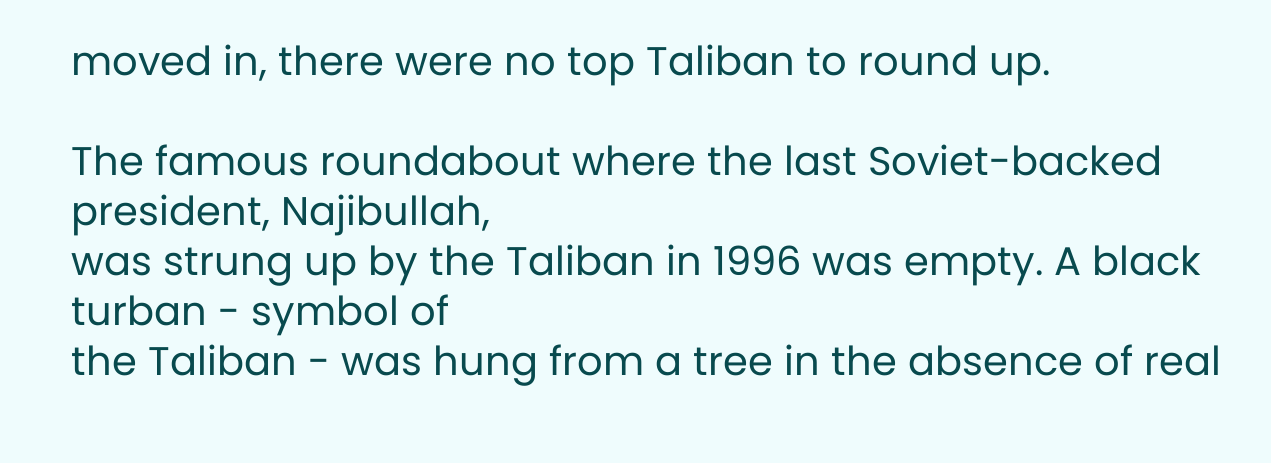moved in, there were no top Taliban to round up.

The famous roundabout where the last Soviet-backed president, Najibullah,
was strung up by the Taliban in 1996 was empty. A black turban - symbol of
the Taliban - was hung from a tree in the absence of real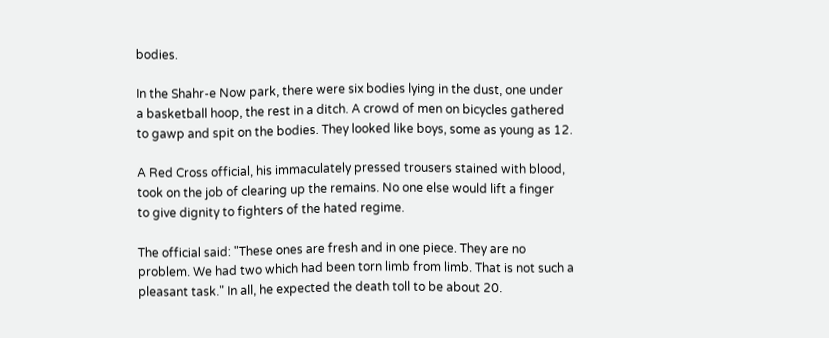bodies.

In the Shahr-e Now park, there were six bodies lying in the dust, one under
a basketball hoop, the rest in a ditch. A crowd of men on bicycles gathered
to gawp and spit on the bodies. They looked like boys, some as young as 12.

A Red Cross official, his immaculately pressed trousers stained with blood,
took on the job of clearing up the remains. No one else would lift a finger
to give dignity to fighters of the hated regime.

The official said: "These ones are fresh and in one piece. They are no
problem. We had two which had been torn limb from limb. That is not such a
pleasant task." In all, he expected the death toll to be about 20.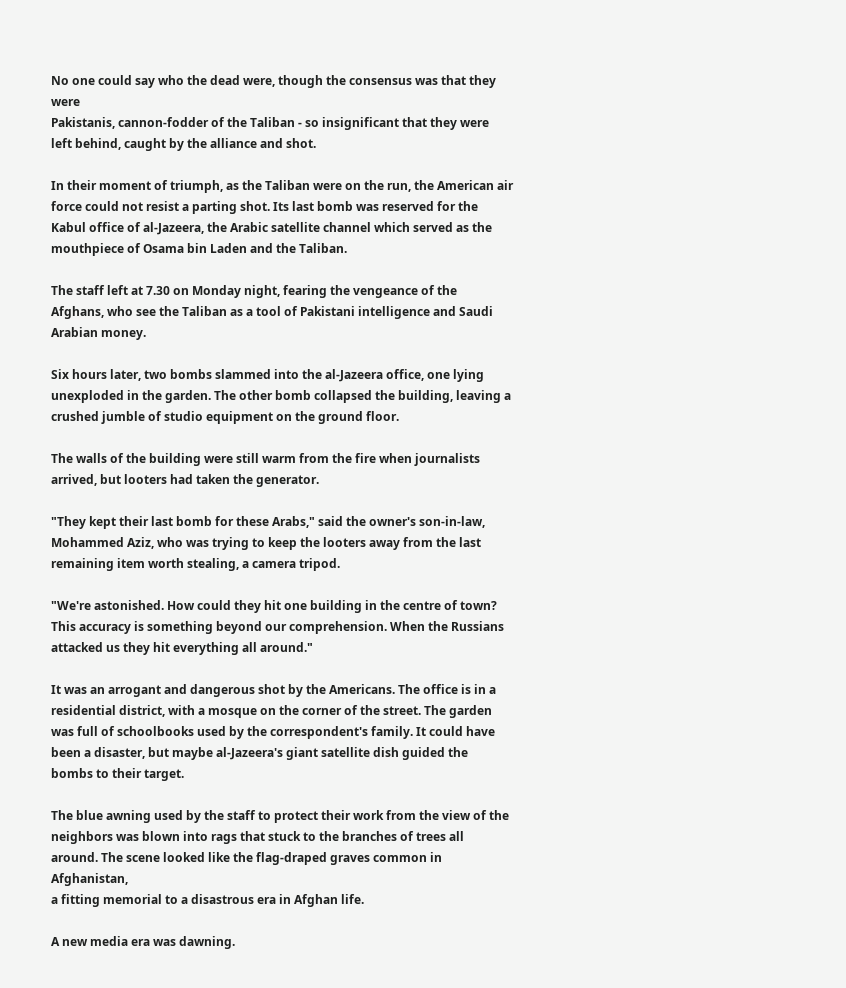No one could say who the dead were, though the consensus was that they were
Pakistanis, cannon-fodder of the Taliban - so insignificant that they were
left behind, caught by the alliance and shot.

In their moment of triumph, as the Taliban were on the run, the American air
force could not resist a parting shot. Its last bomb was reserved for the
Kabul office of al-Jazeera, the Arabic satellite channel which served as the
mouthpiece of Osama bin Laden and the Taliban.

The staff left at 7.30 on Monday night, fearing the vengeance of the
Afghans, who see the Taliban as a tool of Pakistani intelligence and Saudi
Arabian money.

Six hours later, two bombs slammed into the al-Jazeera office, one lying
unexploded in the garden. The other bomb collapsed the building, leaving a
crushed jumble of studio equipment on the ground floor.

The walls of the building were still warm from the fire when journalists
arrived, but looters had taken the generator.

"They kept their last bomb for these Arabs," said the owner's son-in-law,
Mohammed Aziz, who was trying to keep the looters away from the last
remaining item worth stealing, a camera tripod.

"We're astonished. How could they hit one building in the centre of town?
This accuracy is something beyond our comprehension. When the Russians
attacked us they hit everything all around."

It was an arrogant and dangerous shot by the Americans. The office is in a
residential district, with a mosque on the corner of the street. The garden
was full of schoolbooks used by the correspondent's family. It could have
been a disaster, but maybe al-Jazeera's giant satellite dish guided the
bombs to their target.

The blue awning used by the staff to protect their work from the view of the
neighbors was blown into rags that stuck to the branches of trees all
around. The scene looked like the flag-draped graves common in Afghanistan,
a fitting memorial to a disastrous era in Afghan life.

A new media era was dawning.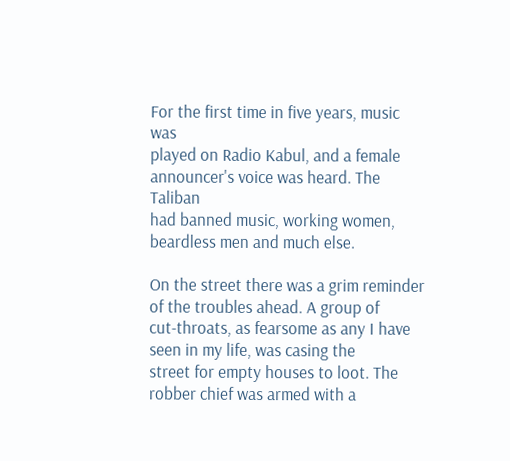For the first time in five years, music was
played on Radio Kabul, and a female announcer's voice was heard. The Taliban
had banned music, working women, beardless men and much else.

On the street there was a grim reminder of the troubles ahead. A group of
cut-throats, as fearsome as any I have seen in my life, was casing the
street for empty houses to loot. The robber chief was armed with a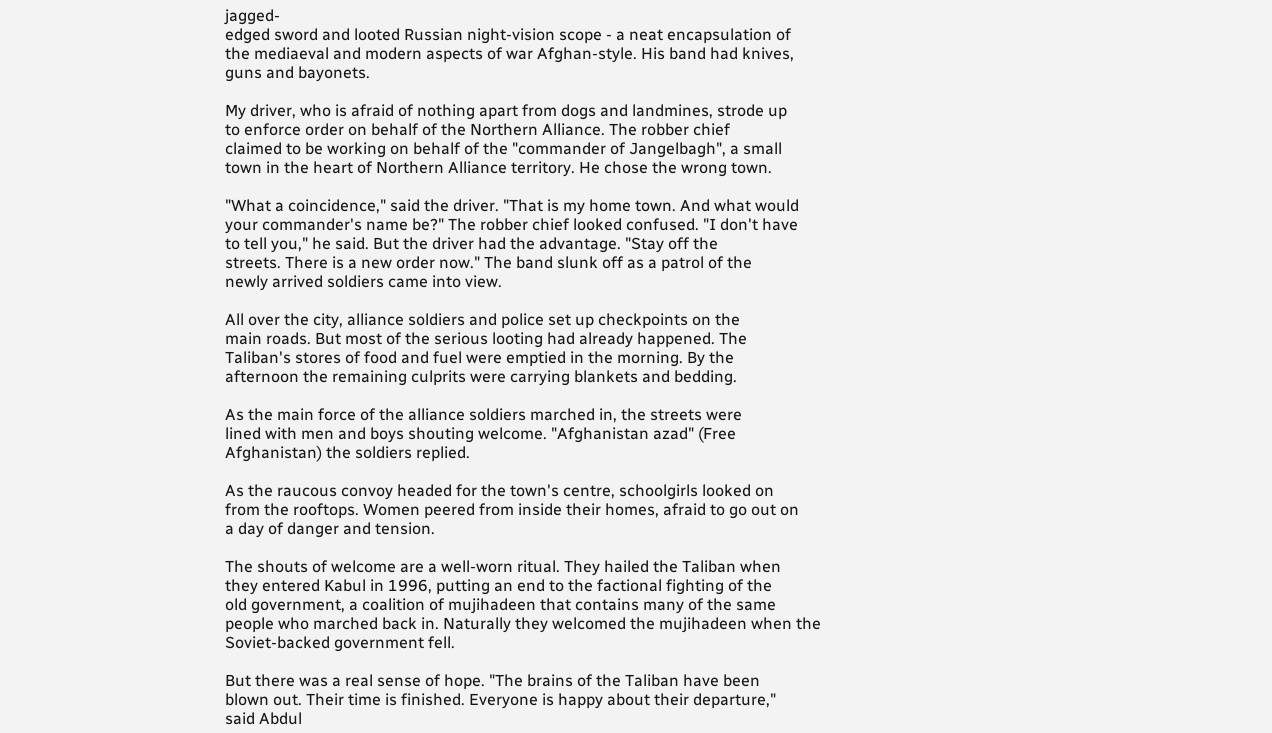jagged-
edged sword and looted Russian night-vision scope - a neat encapsulation of
the mediaeval and modern aspects of war Afghan-style. His band had knives,
guns and bayonets.

My driver, who is afraid of nothing apart from dogs and landmines, strode up
to enforce order on behalf of the Northern Alliance. The robber chief
claimed to be working on behalf of the "commander of Jangelbagh", a small
town in the heart of Northern Alliance territory. He chose the wrong town.

"What a coincidence," said the driver. "That is my home town. And what would
your commander's name be?" The robber chief looked confused. "I don't have
to tell you," he said. But the driver had the advantage. "Stay off the
streets. There is a new order now." The band slunk off as a patrol of the
newly arrived soldiers came into view.

All over the city, alliance soldiers and police set up checkpoints on the
main roads. But most of the serious looting had already happened. The
Taliban's stores of food and fuel were emptied in the morning. By the
afternoon the remaining culprits were carrying blankets and bedding.

As the main force of the alliance soldiers marched in, the streets were
lined with men and boys shouting welcome. "Afghanistan azad" (Free
Afghanistan) the soldiers replied.

As the raucous convoy headed for the town's centre, schoolgirls looked on
from the rooftops. Women peered from inside their homes, afraid to go out on
a day of danger and tension.

The shouts of welcome are a well-worn ritual. They hailed the Taliban when
they entered Kabul in 1996, putting an end to the factional fighting of the
old government, a coalition of mujihadeen that contains many of the same
people who marched back in. Naturally they welcomed the mujihadeen when the
Soviet-backed government fell.

But there was a real sense of hope. "The brains of the Taliban have been
blown out. Their time is finished. Everyone is happy about their departure,"
said Abdul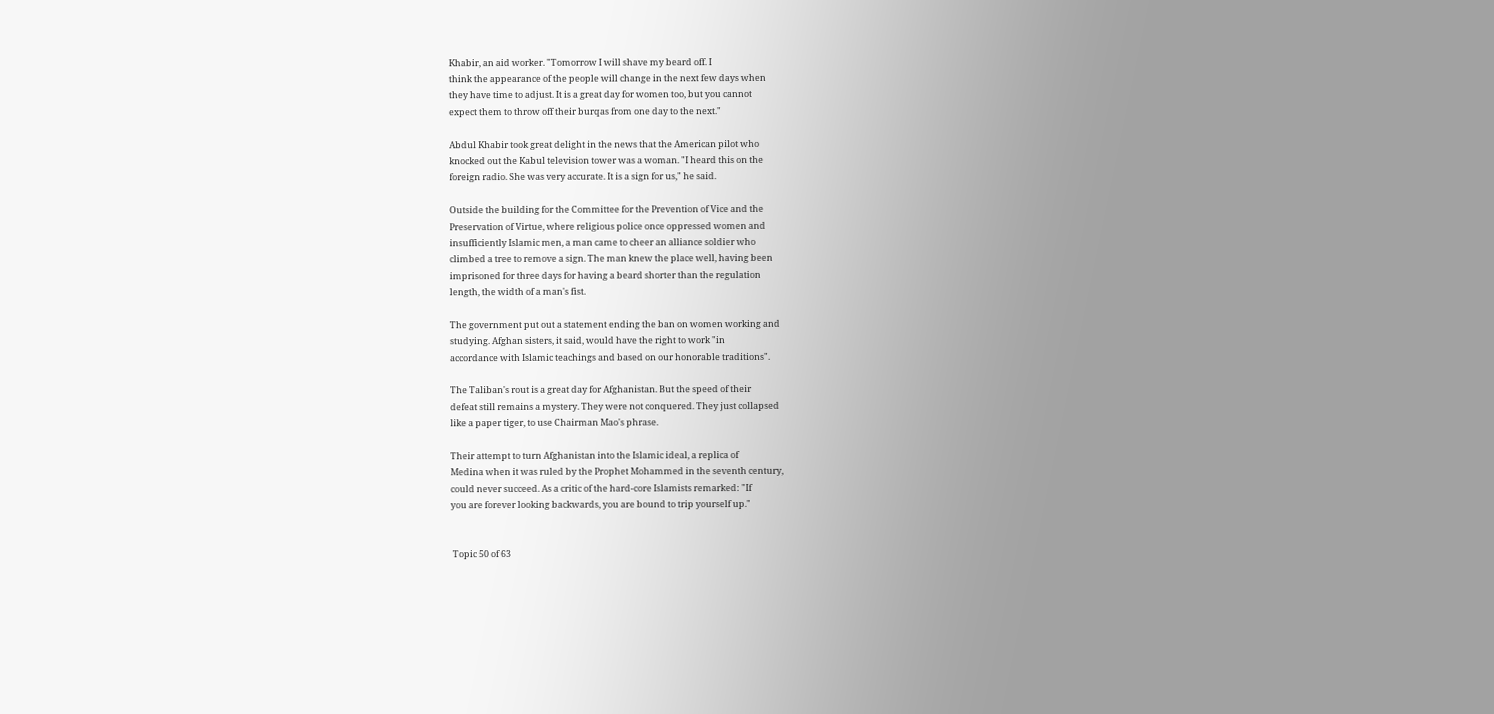Khabir, an aid worker. "Tomorrow I will shave my beard off. I
think the appearance of the people will change in the next few days when
they have time to adjust. It is a great day for women too, but you cannot
expect them to throw off their burqas from one day to the next."

Abdul Khabir took great delight in the news that the American pilot who
knocked out the Kabul television tower was a woman. "I heard this on the
foreign radio. She was very accurate. It is a sign for us," he said.

Outside the building for the Committee for the Prevention of Vice and the
Preservation of Virtue, where religious police once oppressed women and
insufficiently Islamic men, a man came to cheer an alliance soldier who
climbed a tree to remove a sign. The man knew the place well, having been
imprisoned for three days for having a beard shorter than the regulation
length, the width of a man's fist.

The government put out a statement ending the ban on women working and
studying. Afghan sisters, it said, would have the right to work "in
accordance with Islamic teachings and based on our honorable traditions".

The Taliban's rout is a great day for Afghanistan. But the speed of their
defeat still remains a mystery. They were not conquered. They just collapsed
like a paper tiger, to use Chairman Mao's phrase.

Their attempt to turn Afghanistan into the Islamic ideal, a replica of
Medina when it was ruled by the Prophet Mohammed in the seventh century,
could never succeed. As a critic of the hard-core Islamists remarked: "If
you are forever looking backwards, you are bound to trip yourself up."


 Topic 50 of 63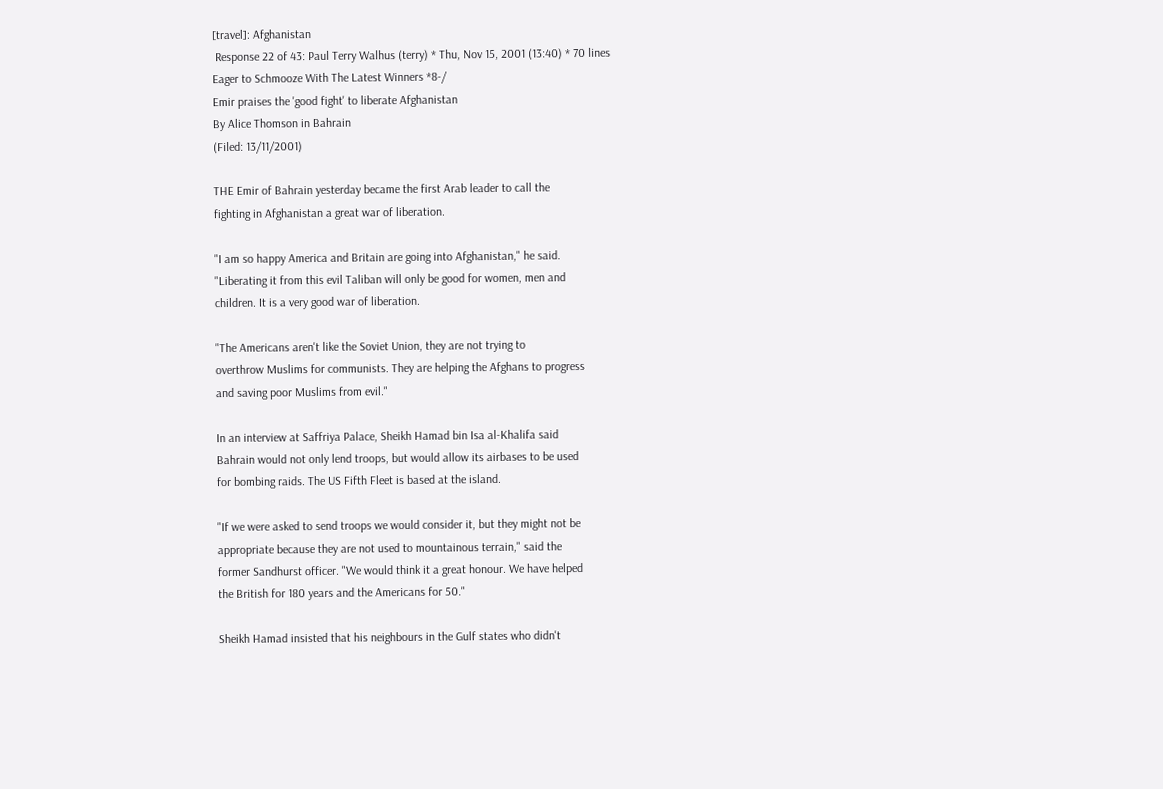[travel]: Afghanistan
 Response 22 of 43: Paul Terry Walhus (terry) * Thu, Nov 15, 2001 (13:40) * 70 lines
Eager to Schmooze With The Latest Winners *8-/
Emir praises the 'good fight' to liberate Afghanistan
By Alice Thomson in Bahrain
(Filed: 13/11/2001)

THE Emir of Bahrain yesterday became the first Arab leader to call the
fighting in Afghanistan a great war of liberation.

"I am so happy America and Britain are going into Afghanistan," he said.
"Liberating it from this evil Taliban will only be good for women, men and
children. It is a very good war of liberation.

"The Americans aren't like the Soviet Union, they are not trying to
overthrow Muslims for communists. They are helping the Afghans to progress
and saving poor Muslims from evil."

In an interview at Saffriya Palace, Sheikh Hamad bin Isa al-Khalifa said
Bahrain would not only lend troops, but would allow its airbases to be used
for bombing raids. The US Fifth Fleet is based at the island.

"If we were asked to send troops we would consider it, but they might not be
appropriate because they are not used to mountainous terrain," said the
former Sandhurst officer. "We would think it a great honour. We have helped
the British for 180 years and the Americans for 50."

Sheikh Hamad insisted that his neighbours in the Gulf states who didn't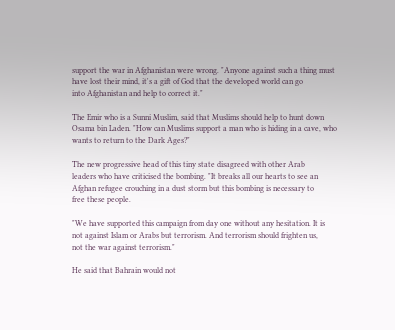support the war in Afghanistan were wrong. "Anyone against such a thing must
have lost their mind, it's a gift of God that the developed world can go
into Afghanistan and help to correct it."

The Emir who is a Sunni Muslim, said that Muslims should help to hunt down
Osama bin Laden. "How can Muslims support a man who is hiding in a cave, who
wants to return to the Dark Ages?"

The new progressive head of this tiny state disagreed with other Arab
leaders who have criticised the bombing. "It breaks all our hearts to see an
Afghan refugee crouching in a dust storm but this bombing is necessary to
free these people.

"We have supported this campaign from day one without any hesitation. It is
not against Islam or Arabs but terrorism. And terrorism should frighten us,
not the war against terrorism."

He said that Bahrain would not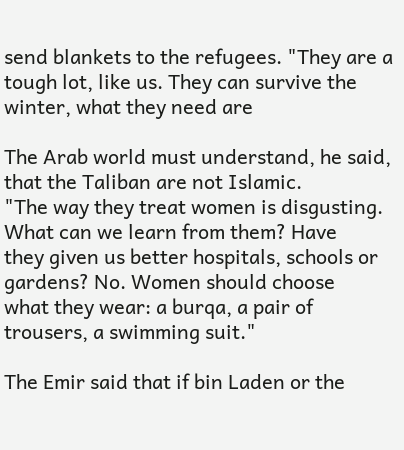send blankets to the refugees. "They are a
tough lot, like us. They can survive the winter, what they need are

The Arab world must understand, he said, that the Taliban are not Islamic.
"The way they treat women is disgusting. What can we learn from them? Have
they given us better hospitals, schools or gardens? No. Women should choose
what they wear: a burqa, a pair of trousers, a swimming suit."

The Emir said that if bin Laden or the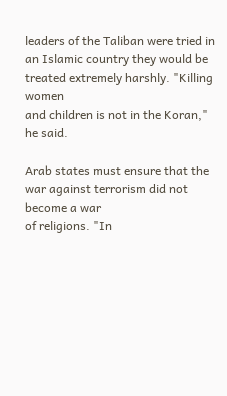leaders of the Taliban were tried in
an Islamic country they would be treated extremely harshly. "Killing women
and children is not in the Koran," he said.

Arab states must ensure that the war against terrorism did not become a war
of religions. "In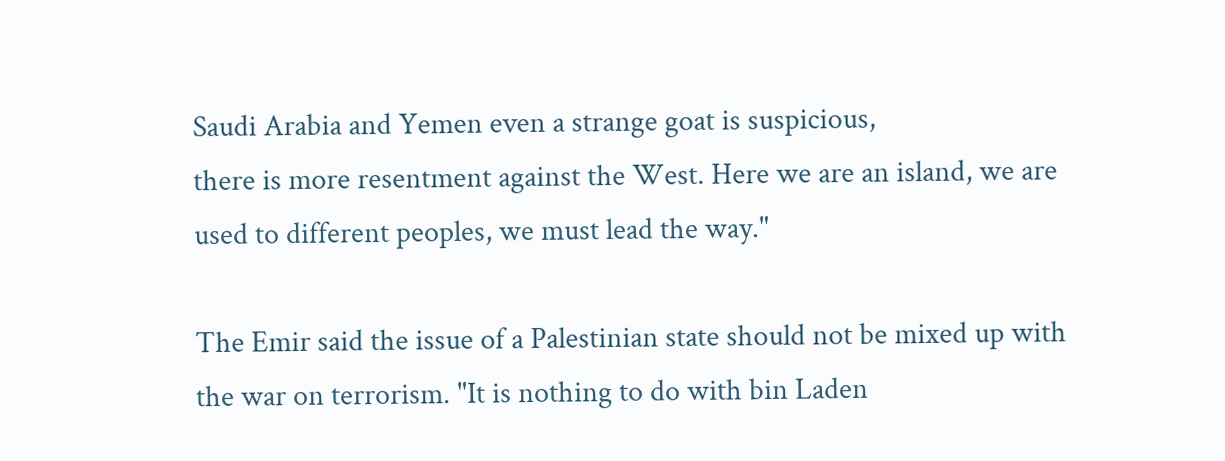Saudi Arabia and Yemen even a strange goat is suspicious,
there is more resentment against the West. Here we are an island, we are
used to different peoples, we must lead the way."

The Emir said the issue of a Palestinian state should not be mixed up with
the war on terrorism. "It is nothing to do with bin Laden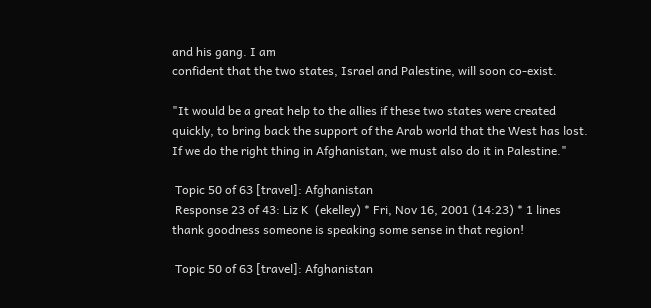and his gang. I am
confident that the two states, Israel and Palestine, will soon co-exist.

"It would be a great help to the allies if these two states were created
quickly, to bring back the support of the Arab world that the West has lost.
If we do the right thing in Afghanistan, we must also do it in Palestine."

 Topic 50 of 63 [travel]: Afghanistan
 Response 23 of 43: Liz K  (ekelley) * Fri, Nov 16, 2001 (14:23) * 1 lines
thank goodness someone is speaking some sense in that region!

 Topic 50 of 63 [travel]: Afghanistan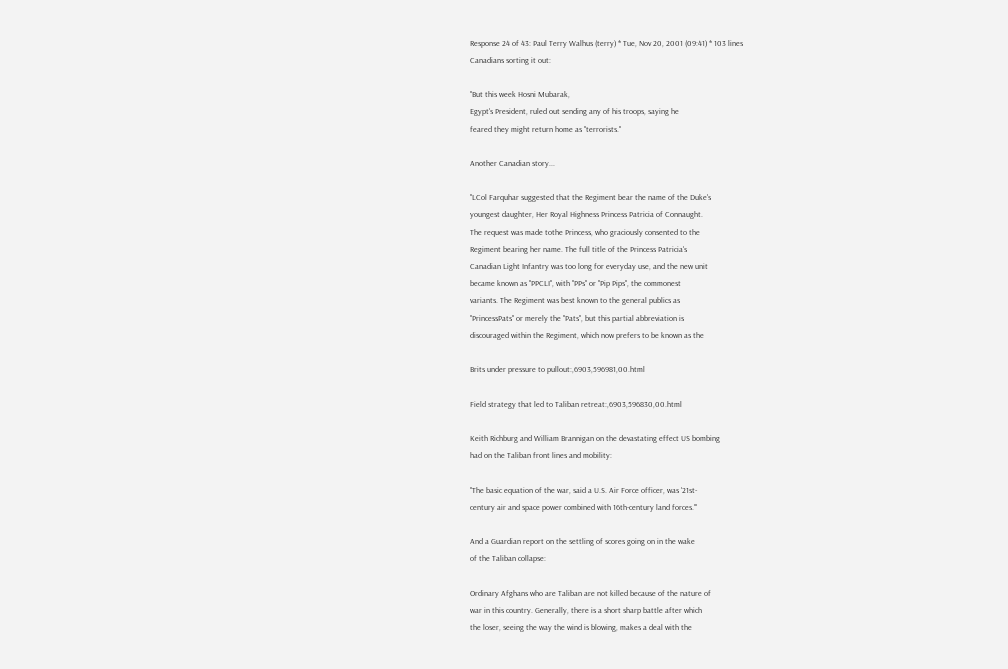Response 24 of 43: Paul Terry Walhus (terry) * Tue, Nov 20, 2001 (09:41) * 103 lines
Canadians sorting it out:

"But this week Hosni Mubarak,
Egypt's President, ruled out sending any of his troops, saying he
feared they might return home as "terrorists."

Another Canadian story...

"LCol Farquhar suggested that the Regiment bear the name of the Duke's
youngest daughter, Her Royal Highness Princess Patricia of Connaught.
The request was made tothe Princess, who graciously consented to the
Regiment bearing her name. The full title of the Princess Patricia's
Canadian Light Infantry was too long for everyday use, and the new unit
became known as "PPCLI", with "PPs" or "Pip Pips", the commonest
variants. The Regiment was best known to the general publics as
"PrincessPats" or merely the "Pats", but this partial abbreviation is
discouraged within the Regiment, which now prefers to be known as the

Brits under pressure to pullout:,6903,596981,00.html

Field strategy that led to Taliban retreat:,6903,596830,00.html

Keith Richburg and William Brannigan on the devastating effect US bombing
had on the Taliban front lines and mobility:

"The basic equation of the war, said a U.S. Air Force officer, was '21st-
century air and space power combined with 16th-century land forces.'"

And a Guardian report on the settling of scores going on in the wake
of the Taliban collapse:

Ordinary Afghans who are Taliban are not killed because of the nature of
war in this country. Generally, there is a short sharp battle after which
the loser, seeing the way the wind is blowing, makes a deal with the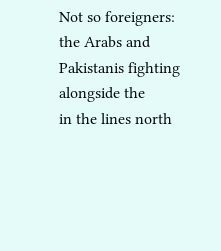Not so foreigners: the Arabs and Pakistanis fighting alongside the
in the lines north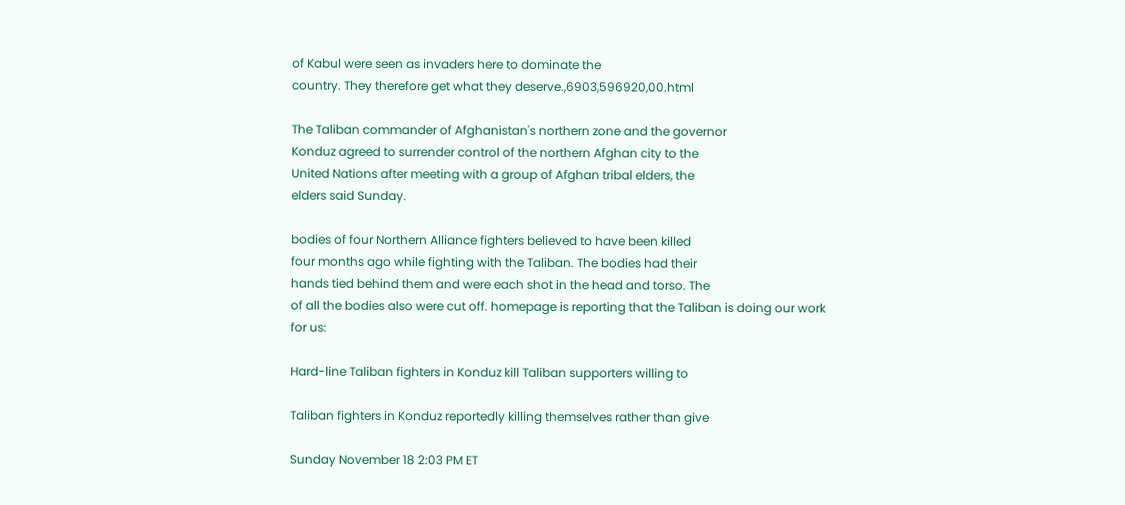of Kabul were seen as invaders here to dominate the
country. They therefore get what they deserve.,6903,596920,00.html

The Taliban commander of Afghanistan's northern zone and the governor
Konduz agreed to surrender control of the northern Afghan city to the
United Nations after meeting with a group of Afghan tribal elders, the
elders said Sunday.

bodies of four Northern Alliance fighters believed to have been killed
four months ago while fighting with the Taliban. The bodies had their
hands tied behind them and were each shot in the head and torso. The
of all the bodies also were cut off. homepage is reporting that the Taliban is doing our work
for us:

Hard-line Taliban fighters in Konduz kill Taliban supporters willing to

Taliban fighters in Konduz reportedly killing themselves rather than give

Sunday November 18 2:03 PM ET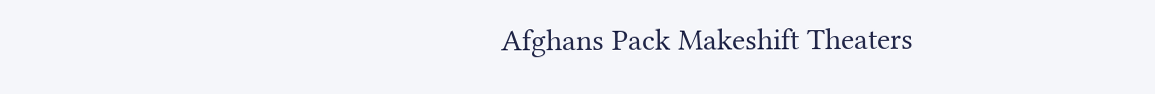Afghans Pack Makeshift Theaters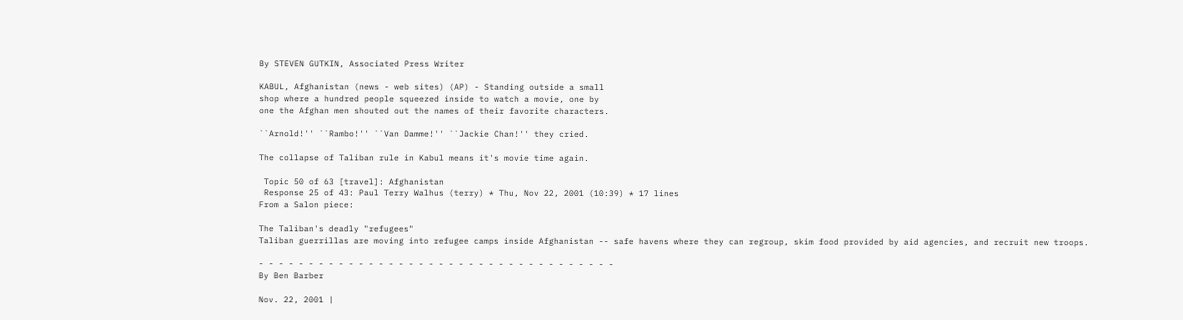By STEVEN GUTKIN, Associated Press Writer

KABUL, Afghanistan (news - web sites) (AP) - Standing outside a small
shop where a hundred people squeezed inside to watch a movie, one by
one the Afghan men shouted out the names of their favorite characters.

``Arnold!'' ``Rambo!'' ``Van Damme!'' ``Jackie Chan!'' they cried.

The collapse of Taliban rule in Kabul means it's movie time again.

 Topic 50 of 63 [travel]: Afghanistan
 Response 25 of 43: Paul Terry Walhus (terry) * Thu, Nov 22, 2001 (10:39) * 17 lines
From a Salon piece:

The Taliban's deadly "refugees"
Taliban guerrillas are moving into refugee camps inside Afghanistan -- safe havens where they can regroup, skim food provided by aid agencies, and recruit new troops.

- - - - - - - - - - - - - - - - - - - - - - - - - - - - - - - - - - - -
By Ben Barber

Nov. 22, 2001 |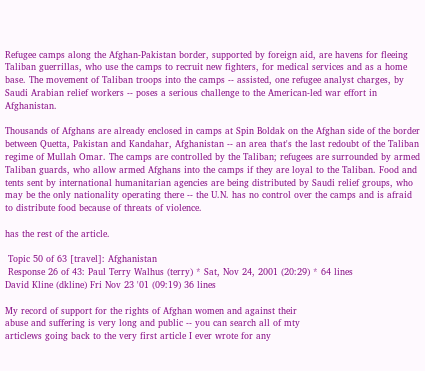Refugee camps along the Afghan-Pakistan border, supported by foreign aid, are havens for fleeing Taliban guerrillas, who use the camps to recruit new fighters, for medical services and as a home base. The movement of Taliban troops into the camps -- assisted, one refugee analyst charges, by Saudi Arabian relief workers -- poses a serious challenge to the American-led war effort in Afghanistan.

Thousands of Afghans are already enclosed in camps at Spin Boldak on the Afghan side of the border between Quetta, Pakistan and Kandahar, Afghanistan -- an area that's the last redoubt of the Taliban regime of Mullah Omar. The camps are controlled by the Taliban; refugees are surrounded by armed Taliban guards, who allow armed Afghans into the camps if they are loyal to the Taliban. Food and tents sent by international humanitarian agencies are being distributed by Saudi relief groups, who may be the only nationality operating there -- the U.N. has no control over the camps and is afraid to distribute food because of threats of violence.

has the rest of the article.

 Topic 50 of 63 [travel]: Afghanistan
 Response 26 of 43: Paul Terry Walhus (terry) * Sat, Nov 24, 2001 (20:29) * 64 lines
David Kline (dkline) Fri Nov 23 '01 (09:19) 36 lines

My record of support for the rights of Afghan women and against their
abuse and suffering is very long and public -- you can search all of mty
articlews going back to the very first article I ever wrote for any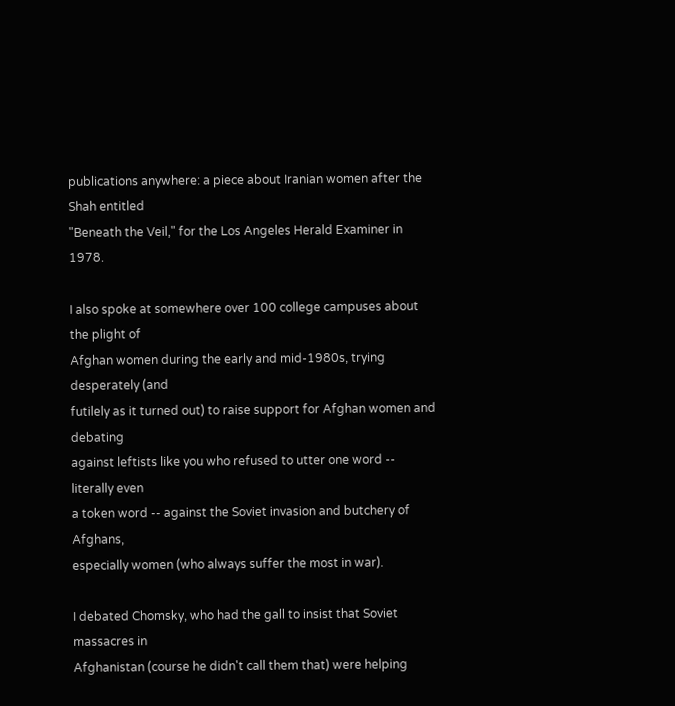publications anywhere: a piece about Iranian women after the Shah entitled
"Beneath the Veil," for the Los Angeles Herald Examiner in 1978.

I also spoke at somewhere over 100 college campuses about the plight of
Afghan women during the early and mid-1980s, trying desperately (and
futilely as it turned out) to raise support for Afghan women and debating
against leftists like you who refused to utter one word -- literally even
a token word -- against the Soviet invasion and butchery of Afghans,
especially women (who always suffer the most in war).

I debated Chomsky, who had the gall to insist that Soviet massacres in
Afghanistan (course he didn't call them that) were helping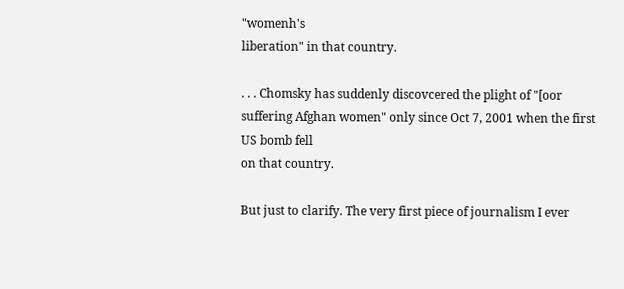"womenh's
liberation" in that country.

. . . Chomsky has suddenly discovcered the plight of "[oor
suffering Afghan women" only since Oct 7, 2001 when the first US bomb fell
on that country.

But just to clarify. The very first piece of journalism I ever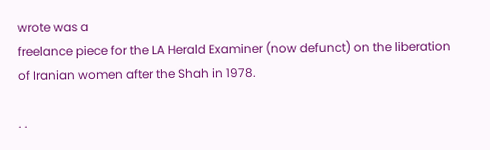wrote was a
freelance piece for the LA Herald Examiner (now defunct) on the liberation
of Iranian women after the Shah in 1978.

. .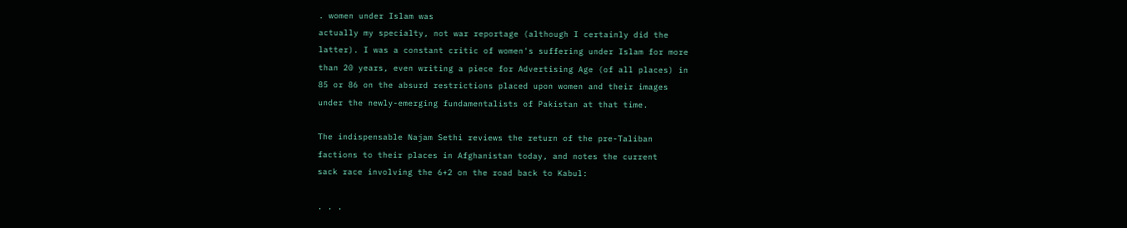. women under Islam was
actually my specialty, not war reportage (although I certainly did the
latter). I was a constant critic of women's suffering under Islam for more
than 20 years, even writing a piece for Advertising Age (of all places) in
85 or 86 on the absurd restrictions placed upon women and their images
under the newly-emerging fundamentalists of Pakistan at that time.

The indispensable Najam Sethi reviews the return of the pre-Taliban
factions to their places in Afghanistan today, and notes the current
sack race involving the 6+2 on the road back to Kabul:

. . .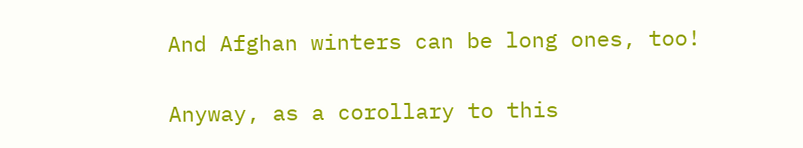And Afghan winters can be long ones, too!

Anyway, as a corollary to this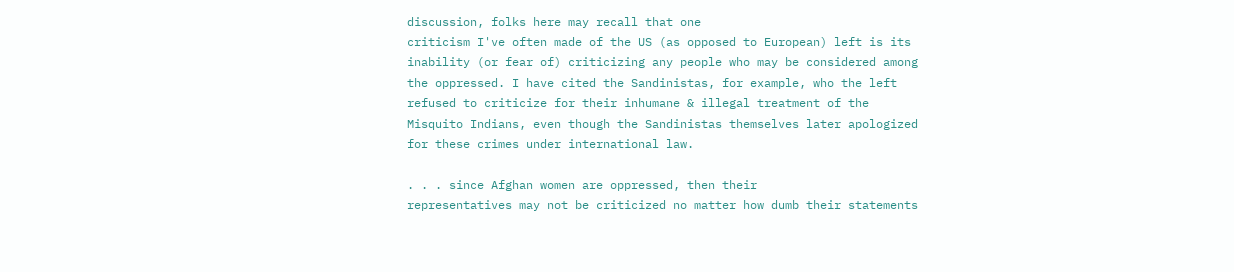discussion, folks here may recall that one
criticism I've often made of the US (as opposed to European) left is its
inability (or fear of) criticizing any people who may be considered among
the oppressed. I have cited the Sandinistas, for example, who the left
refused to criticize for their inhumane & illegal treatment of the
Misquito Indians, even though the Sandinistas themselves later apologized
for these crimes under international law.

. . . since Afghan women are oppressed, then their
representatives may not be criticized no matter how dumb their statements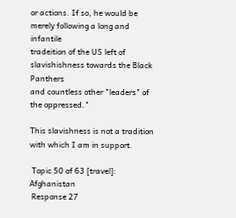or actions. If so, he would be merely following a long and infantile
tradeition of the US left of slavishishness towards the Black Panthers
and countless other "leaders" of the oppressed."

This slavishness is not a tradition with which I am in support.

 Topic 50 of 63 [travel]: Afghanistan
 Response 27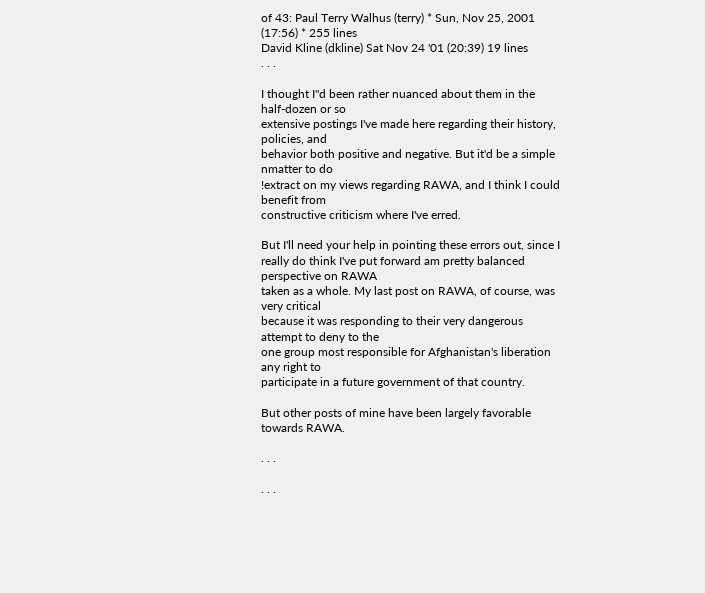of 43: Paul Terry Walhus (terry) * Sun, Nov 25, 2001 (17:56) * 255 lines
David Kline (dkline) Sat Nov 24 '01 (20:39) 19 lines
. . .

I thought I''d been rather nuanced about them in the half-dozen or so
extensive postings I've made here regarding their history, policies, and
behavior both positive and negative. But it'd be a simple nmatter to do
!extract on my views regarding RAWA, and I think I could benefit from
constructive criticism where I've erred.

But I'll need your help in pointing these errors out, since I
really do think I've put forward am pretty balanced perspective on RAWA
taken as a whole. My last post on RAWA, of course, was very critical
because it was responding to their very dangerous attempt to deny to the
one group most responsible for Afghanistan's liberation any right to
participate in a future government of that country.

But other posts of mine have been largely favorable towards RAWA.

. . .

. . .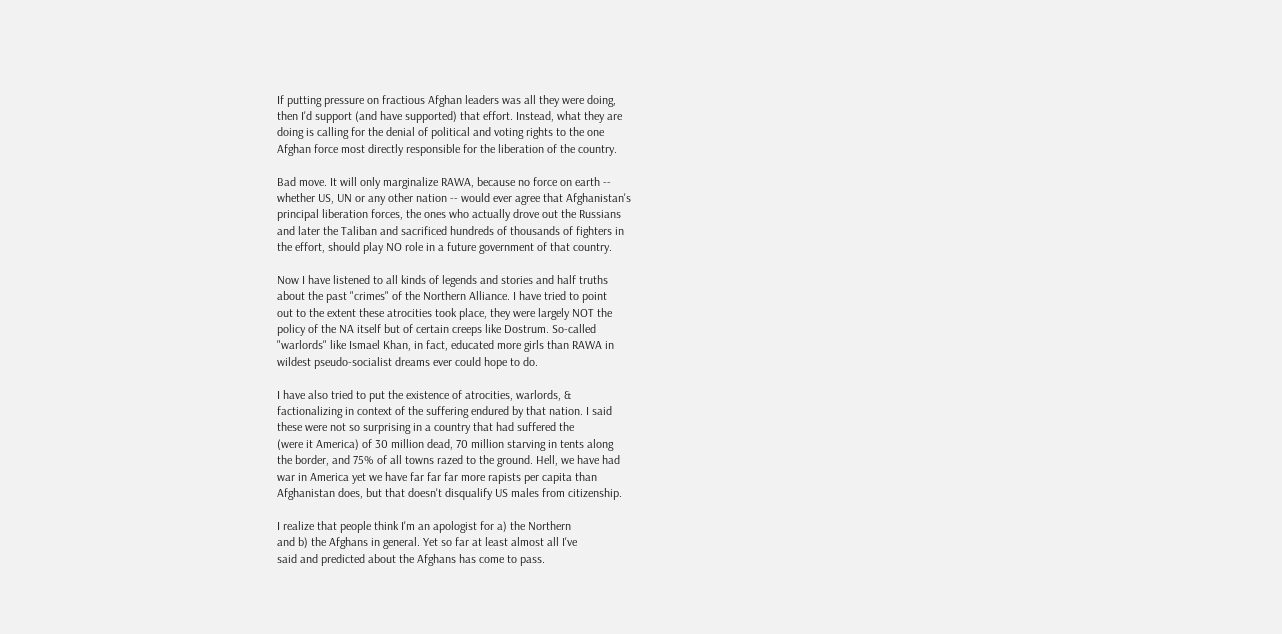If putting pressure on fractious Afghan leaders was all they were doing,
then I'd support (and have supported) that effort. Instead, what they are
doing is calling for the denial of political and voting rights to the one
Afghan force most directly responsible for the liberation of the country.

Bad move. It will only marginalize RAWA, because no force on earth --
whether US, UN or any other nation -- would ever agree that Afghanistan's
principal liberation forces, the ones who actually drove out the Russians
and later the Taliban and sacrificed hundreds of thousands of fighters in
the effort, should play NO role in a future government of that country.

Now I have listened to all kinds of legends and stories and half truths
about the past "crimes" of the Northern Alliance. I have tried to point
out to the extent these atrocities took place, they were largely NOT the
policy of the NA itself but of certain creeps like Dostrum. So-called
"warlords" like Ismael Khan, in fact, educated more girls than RAWA in
wildest pseudo-socialist dreams ever could hope to do.

I have also tried to put the existence of atrocities, warlords, &
factionalizing in context of the suffering endured by that nation. I said
these were not so surprising in a country that had suffered the
(were it America) of 30 million dead, 70 million starving in tents along
the border, and 75% of all towns razed to the ground. Hell, we have had
war in America yet we have far far far more rapists per capita than
Afghanistan does, but that doesn't disqualify US males from citizenship.

I realize that people think I'm an apologist for a) the Northern
and b) the Afghans in general. Yet so far at least almost all I've
said and predicted about the Afghans has come to pass.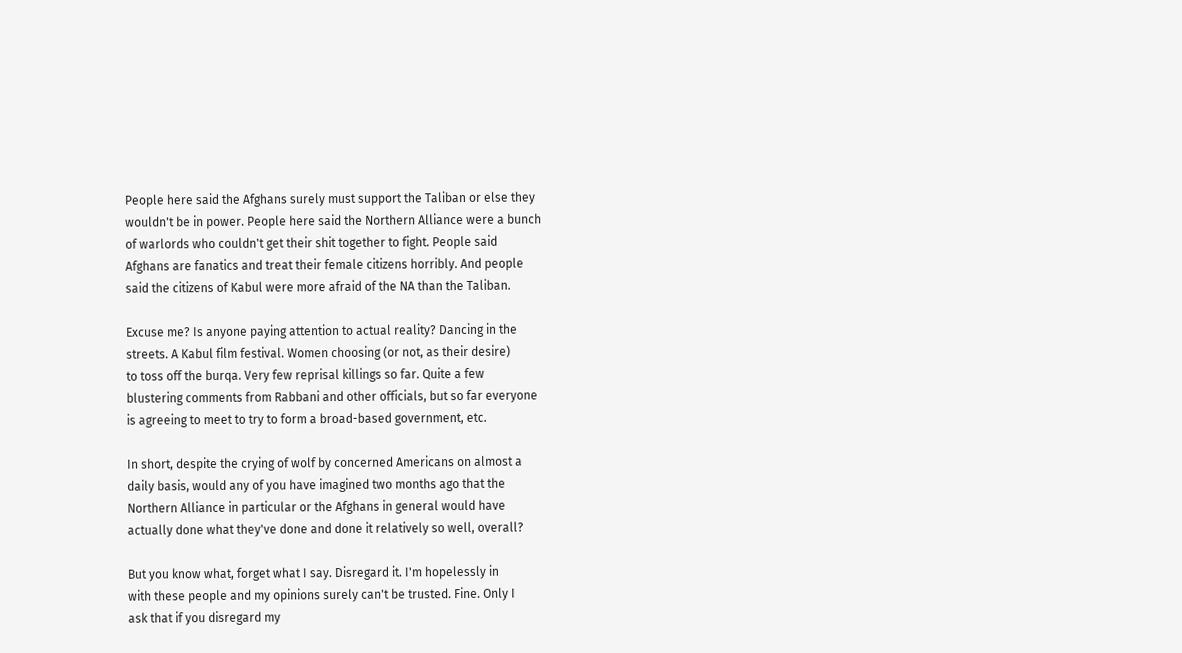People here said the Afghans surely must support the Taliban or else they
wouldn't be in power. People here said the Northern Alliance were a bunch
of warlords who couldn't get their shit together to fight. People said
Afghans are fanatics and treat their female citizens horribly. And people
said the citizens of Kabul were more afraid of the NA than the Taliban.

Excuse me? Is anyone paying attention to actual reality? Dancing in the
streets. A Kabul film festival. Women choosing (or not, as their desire)
to toss off the burqa. Very few reprisal killings so far. Quite a few
blustering comments from Rabbani and other officials, but so far everyone
is agreeing to meet to try to form a broad-based government, etc.

In short, despite the crying of wolf by concerned Americans on almost a
daily basis, would any of you have imagined two months ago that the
Northern Alliance in particular or the Afghans in general would have
actually done what they've done and done it relatively so well, overall?

But you know what, forget what I say. Disregard it. I'm hopelessly in
with these people and my opinions surely can't be trusted. Fine. Only I
ask that if you disregard my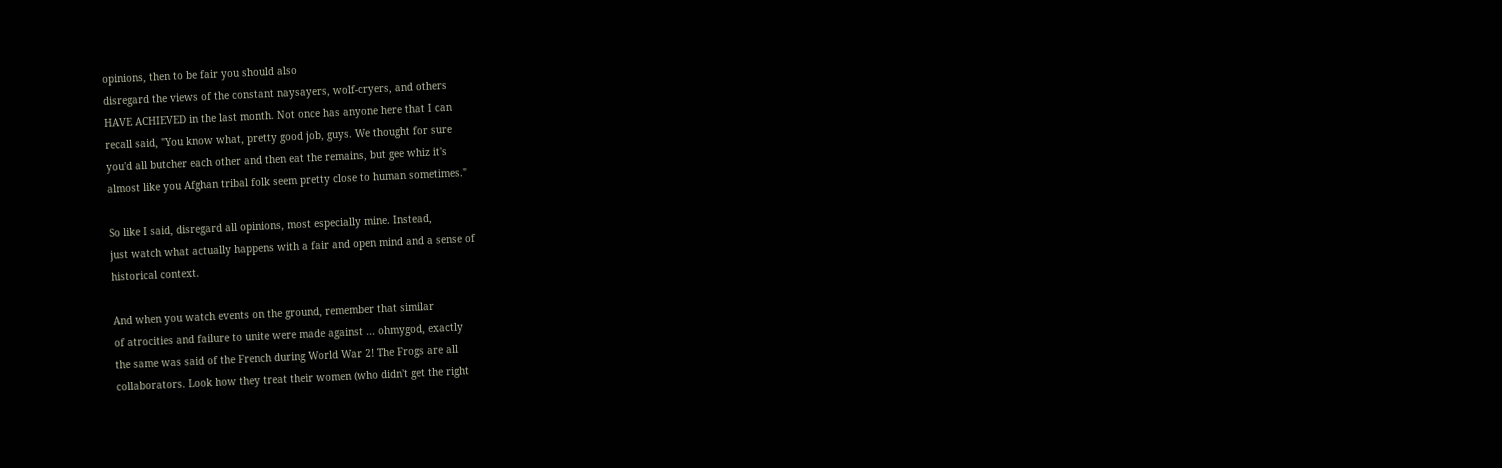opinions, then to be fair you should also
disregard the views of the constant naysayers, wolf-cryers, and others
HAVE ACHIEVED in the last month. Not once has anyone here that I can
recall said, "You know what, pretty good job, guys. We thought for sure
you'd all butcher each other and then eat the remains, but gee whiz it's
almost like you Afghan tribal folk seem pretty close to human sometimes."

So like I said, disregard all opinions, most especially mine. Instead,
just watch what actually happens with a fair and open mind and a sense of
historical context.

And when you watch events on the ground, remember that similar
of atrocities and failure to unite were made against ... ohmygod, exactly
the same was said of the French during World War 2! The Frogs are all
collaborators. Look how they treat their women (who didn't get the right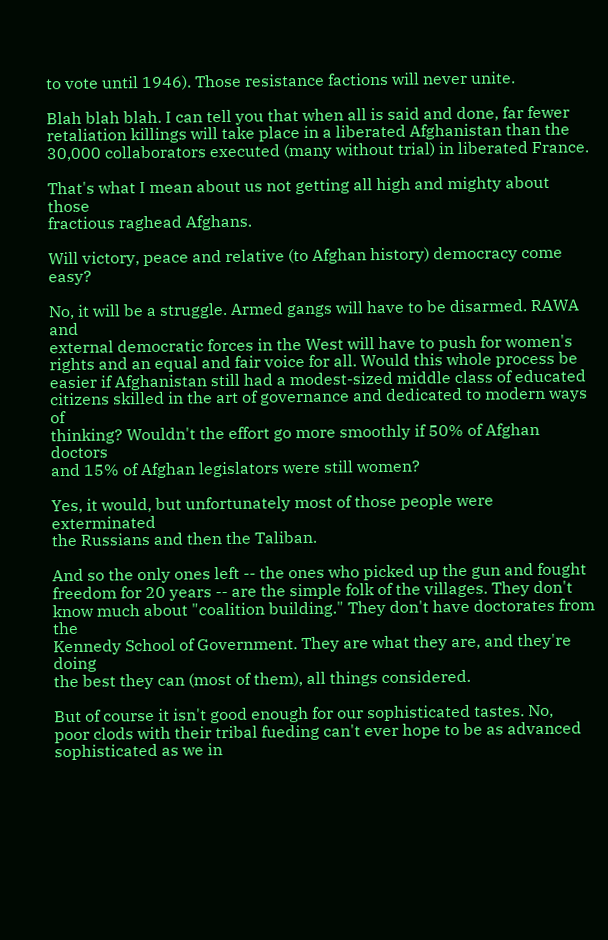to vote until 1946). Those resistance factions will never unite.

Blah blah blah. I can tell you that when all is said and done, far fewer
retaliation killings will take place in a liberated Afghanistan than the
30,000 collaborators executed (many without trial) in liberated France.

That's what I mean about us not getting all high and mighty about those
fractious raghead Afghans.

Will victory, peace and relative (to Afghan history) democracy come easy?

No, it will be a struggle. Armed gangs will have to be disarmed. RAWA and
external democratic forces in the West will have to push for women's
rights and an equal and fair voice for all. Would this whole process be
easier if Afghanistan still had a modest-sized middle class of educated
citizens skilled in the art of governance and dedicated to modern ways of
thinking? Wouldn't the effort go more smoothly if 50% of Afghan doctors
and 15% of Afghan legislators were still women?

Yes, it would, but unfortunately most of those people were exterminated
the Russians and then the Taliban.

And so the only ones left -- the ones who picked up the gun and fought
freedom for 20 years -- are the simple folk of the villages. They don't
know much about "coalition building." They don't have doctorates from the
Kennedy School of Government. They are what they are, and they're doing
the best they can (most of them), all things considered.

But of course it isn't good enough for our sophisticated tastes. No,
poor clods with their tribal fueding can't ever hope to be as advanced
sophisticated as we in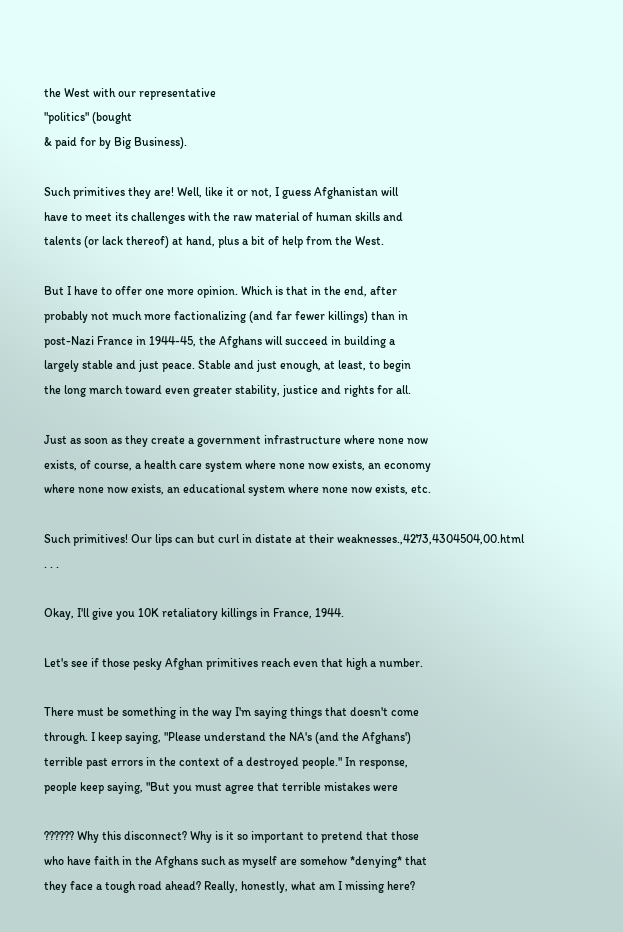the West with our representative
"politics" (bought
& paid for by Big Business).

Such primitives they are! Well, like it or not, I guess Afghanistan will
have to meet its challenges with the raw material of human skills and
talents (or lack thereof) at hand, plus a bit of help from the West.

But I have to offer one more opinion. Which is that in the end, after
probably not much more factionalizing (and far fewer killings) than in
post-Nazi France in 1944-45, the Afghans will succeed in building a
largely stable and just peace. Stable and just enough, at least, to begin
the long march toward even greater stability, justice and rights for all.

Just as soon as they create a government infrastructure where none now
exists, of course, a health care system where none now exists, an economy
where none now exists, an educational system where none now exists, etc.

Such primitives! Our lips can but curl in distate at their weaknesses.,4273,4304504,00.html
. . .

Okay, I'll give you 10K retaliatory killings in France, 1944.

Let's see if those pesky Afghan primitives reach even that high a number.

There must be something in the way I'm saying things that doesn't come
through. I keep saying, "Please understand the NA's (and the Afghans')
terrible past errors in the context of a destroyed people." In response,
people keep saying, "But you must agree that terrible mistakes were

?????? Why this disconnect? Why is it so important to pretend that those
who have faith in the Afghans such as myself are somehow *denying* that
they face a tough road ahead? Really, honestly, what am I missing here?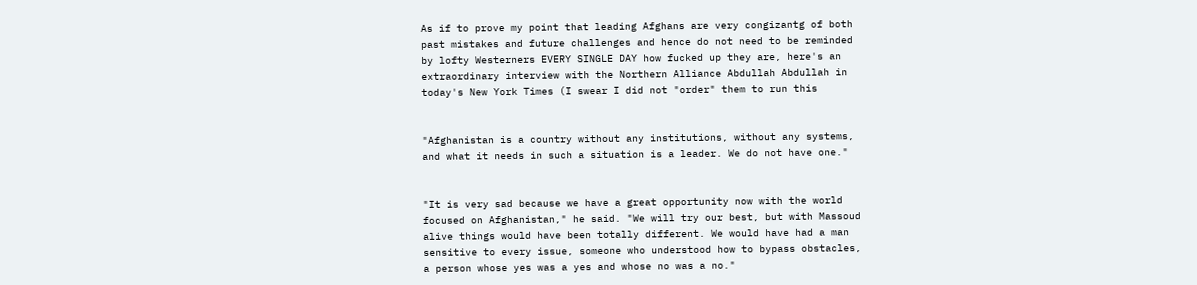As if to prove my point that leading Afghans are very congizantg of both
past mistakes and future challenges and hence do not need to be reminded
by lofty Westerners EVERY SINGLE DAY how fucked up they are, here's an
extraordinary interview with the Northern Alliance Abdullah Abdullah in
today's New York Times (I swear I did not "order" them to run this


"Afghanistan is a country without any institutions, without any systems,
and what it needs in such a situation is a leader. We do not have one."


"It is very sad because we have a great opportunity now with the world
focused on Afghanistan," he said. "We will try our best, but with Massoud
alive things would have been totally different. We would have had a man
sensitive to every issue, someone who understood how to bypass obstacles,
a person whose yes was a yes and whose no was a no."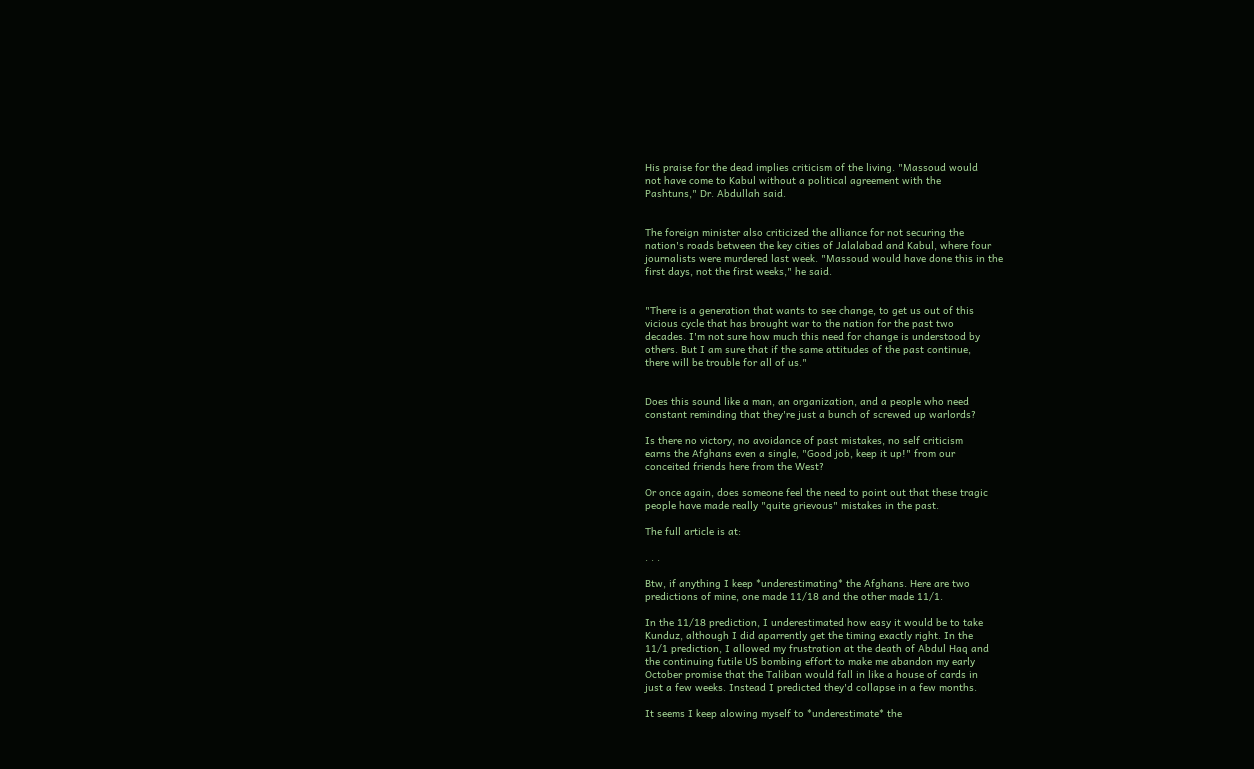His praise for the dead implies criticism of the living. "Massoud would
not have come to Kabul without a political agreement with the
Pashtuns," Dr. Abdullah said.


The foreign minister also criticized the alliance for not securing the
nation's roads between the key cities of Jalalabad and Kabul, where four
journalists were murdered last week. "Massoud would have done this in the
first days, not the first weeks," he said.


"There is a generation that wants to see change, to get us out of this
vicious cycle that has brought war to the nation for the past two
decades. I'm not sure how much this need for change is understood by
others. But I am sure that if the same attitudes of the past continue,
there will be trouble for all of us."


Does this sound like a man, an organization, and a people who need
constant reminding that they're just a bunch of screwed up warlords?

Is there no victory, no avoidance of past mistakes, no self criticism
earns the Afghans even a single, "Good job, keep it up!" from our
conceited friends here from the West?

Or once again, does someone feel the need to point out that these tragic
people have made really "quite grievous" mistakes in the past.

The full article is at:

. . .

Btw, if anything I keep *underestimating* the Afghans. Here are two
predictions of mine, one made 11/18 and the other made 11/1.

In the 11/18 prediction, I underestimated how easy it would be to take
Kunduz, although I did aparrently get the timing exactly right. In the
11/1 prediction, I allowed my frustration at the death of Abdul Haq and
the continuing futile US bombing effort to make me abandon my early
October promise that the Taliban would fall in like a house of cards in
just a few weeks. Instead I predicted they'd collapse in a few months.

It seems I keep alowing myself to *underestimate* the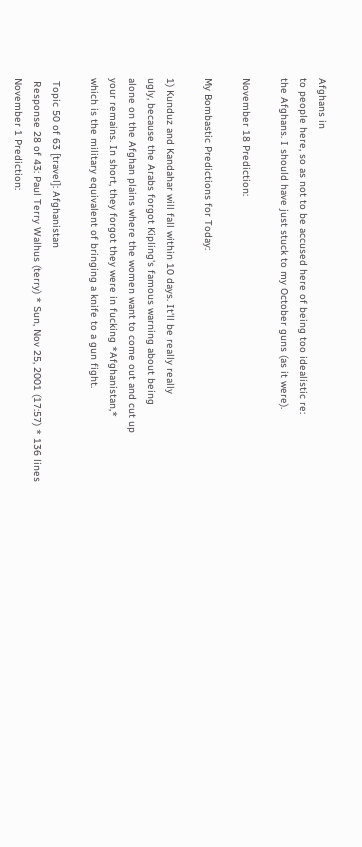Afghans in
to people here, so as not to be accused here of being too idealistic re:
the Afghans. I should have just stuck to my October guns (as it were).

November 18 Prediction:

My Bombastic Predictions for Today:

1) Kunduz and Kandahar will fall within 10 days. It'll be really really
ugly, because the Arabs forgot Kipling's famous warning about being
alone on the Afghan plains where the women want to come out and cut up
your remains. In short, they forgot they were in fucking *Afghanistan,*
which is the military equivalent of bringing a knife to a gun fight.

 Topic 50 of 63 [travel]: Afghanistan
 Response 28 of 43: Paul Terry Walhus (terry) * Sun, Nov 25, 2001 (17:57) * 136 lines
November 1 Prediction: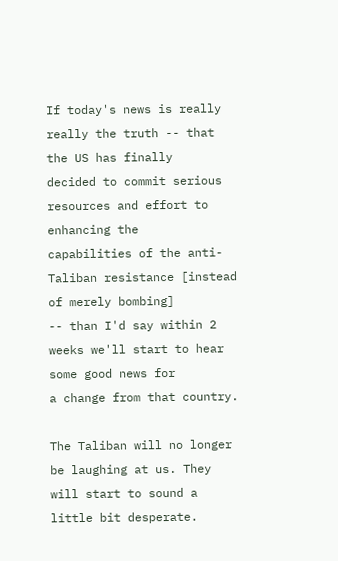If today's news is really really the truth -- that the US has finally
decided to commit serious resources and effort to enhancing the
capabilities of the anti-Taliban resistance [instead of merely bombing]
-- than I'd say within 2 weeks we'll start to hear some good news for
a change from that country.

The Taliban will no longer be laughing at us. They will start to sound a
little bit desperate.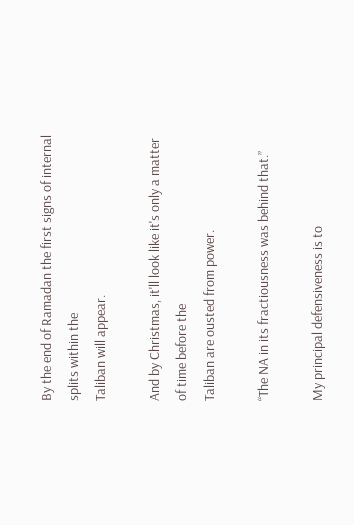By the end of Ramadan the first signs of internal splits within the
Taliban will appear.

And by Christmas, it'll look like it's only a matter of time before the
Taliban are ousted from power.

“The NA in its fractiousness was behind that.”

My principal defensiveness is to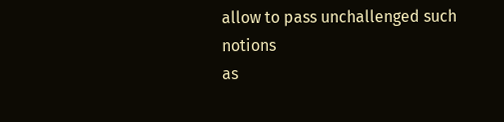allow to pass unchallenged such notions
as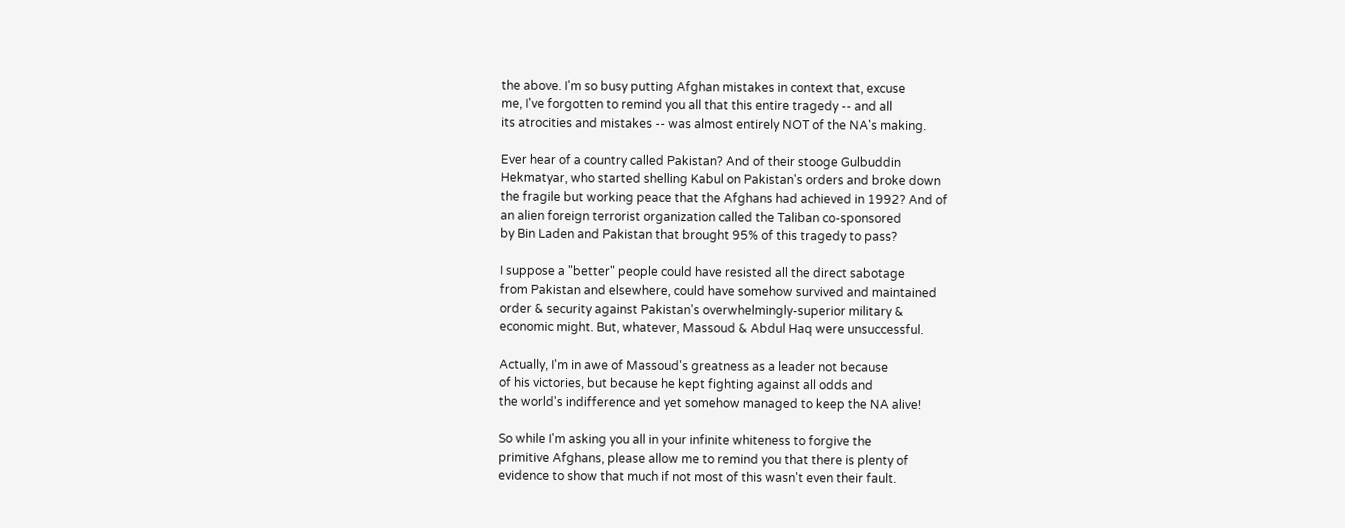the above. I'm so busy putting Afghan mistakes in context that, excuse
me, I've forgotten to remind you all that this entire tragedy -- and all
its atrocities and mistakes -- was almost entirely NOT of the NA's making.

Ever hear of a country called Pakistan? And of their stooge Gulbuddin
Hekmatyar, who started shelling Kabul on Pakistan's orders and broke down
the fragile but working peace that the Afghans had achieved in 1992? And of
an alien foreign terrorist organization called the Taliban co-sponsored
by Bin Laden and Pakistan that brought 95% of this tragedy to pass?

I suppose a "better" people could have resisted all the direct sabotage
from Pakistan and elsewhere, could have somehow survived and maintained
order & security against Pakistan's overwhelmingly-superior military &
economic might. But, whatever, Massoud & Abdul Haq were unsuccessful.

Actually, I'm in awe of Massoud's greatness as a leader not because
of his victories, but because he kept fighting against all odds and
the world's indifference and yet somehow managed to keep the NA alive!

So while I'm asking you all in your infinite whiteness to forgive the
primitive Afghans, please allow me to remind you that there is plenty of
evidence to show that much if not most of this wasn't even their fault.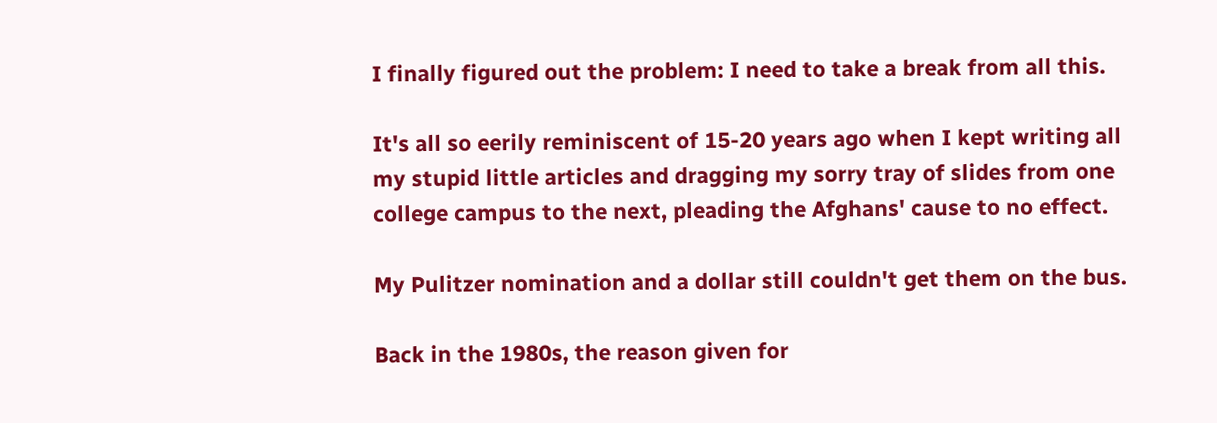I finally figured out the problem: I need to take a break from all this.

It's all so eerily reminiscent of 15-20 years ago when I kept writing all
my stupid little articles and dragging my sorry tray of slides from one
college campus to the next, pleading the Afghans' cause to no effect.

My Pulitzer nomination and a dollar still couldn't get them on the bus.

Back in the 1980s, the reason given for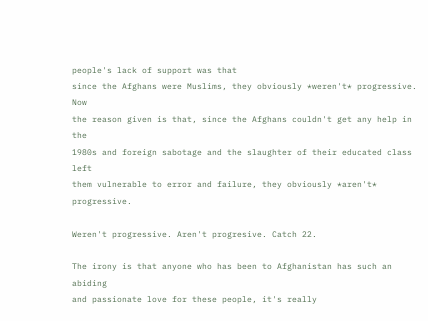people's lack of support was that
since the Afghans were Muslims, they obviously *weren't* progressive. Now
the reason given is that, since the Afghans couldn't get any help in the
1980s and foreign sabotage and the slaughter of their educated class left
them vulnerable to error and failure, they obviously *aren't* progressive.

Weren't progressive. Aren't progresive. Catch 22.

The irony is that anyone who has been to Afghanistan has such an abiding
and passionate love for these people, it's really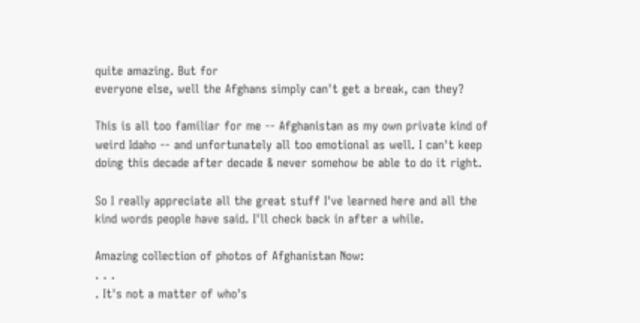quite amazing. But for
everyone else, well the Afghans simply can't get a break, can they?

This is all too familiar for me -- Afghanistan as my own private kind of
weird Idaho -- and unfortunately all too emotional as well. I can't keep
doing this decade after decade & never somehow be able to do it right.

So I really appreciate all the great stuff I've learned here and all the
kind words people have said. I'll check back in after a while.

Amazing collection of photos of Afghanistan Now:
. . .
. It's not a matter of who's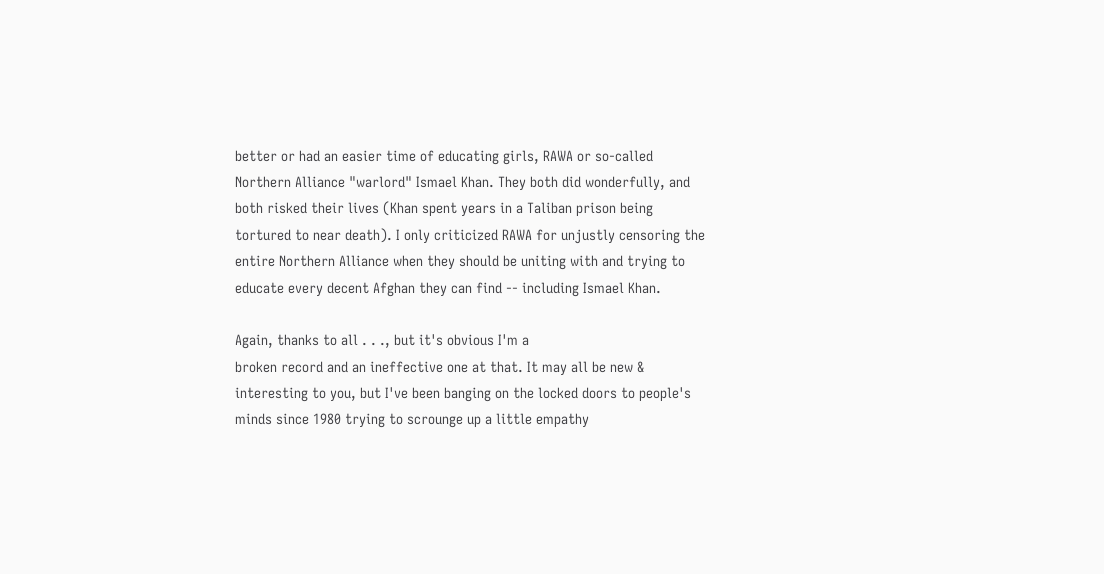better or had an easier time of educating girls, RAWA or so-called
Northern Alliance "warlord" Ismael Khan. They both did wonderfully, and
both risked their lives (Khan spent years in a Taliban prison being
tortured to near death). I only criticized RAWA for unjustly censoring the
entire Northern Alliance when they should be uniting with and trying to
educate every decent Afghan they can find -- including Ismael Khan.

Again, thanks to all . . ., but it's obvious I'm a
broken record and an ineffective one at that. It may all be new &
interesting to you, but I've been banging on the locked doors to people's
minds since 1980 trying to scrounge up a little empathy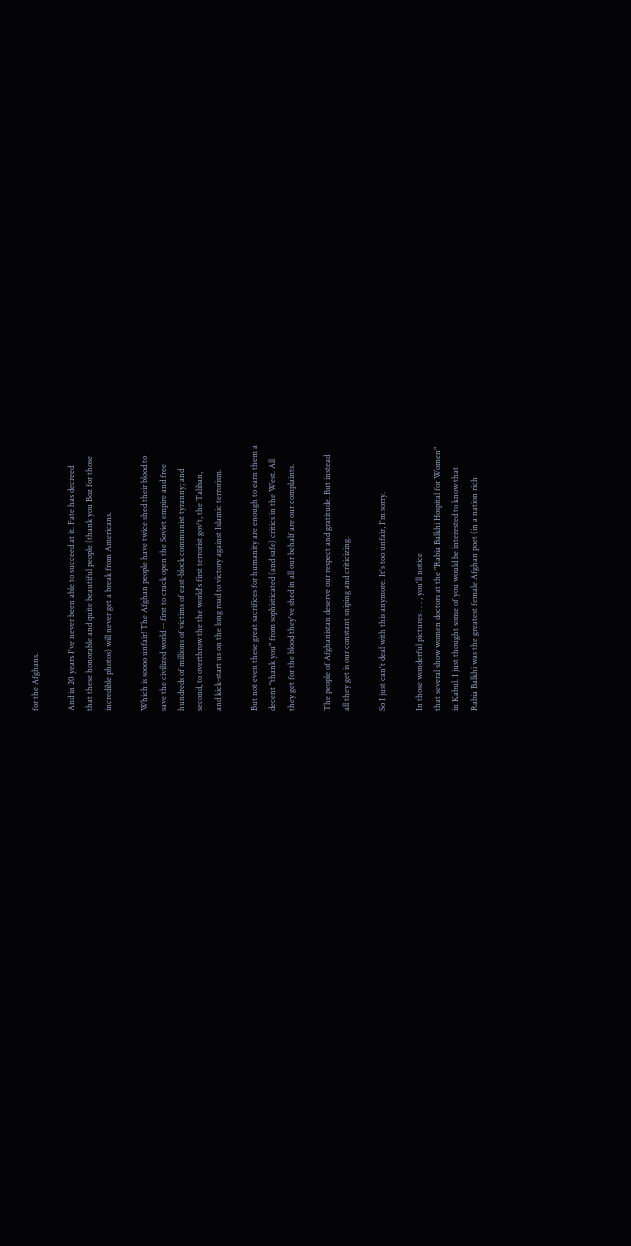for the Afghans.

And in 20 years I've never been able to succeed at it. Fate has decreed
that these honorable and quite beautiful people (thank you Boz for those
incredible photos) will never get a break from Americans.

Which is soooo unfair! The Afghan people have twice shed their blood to
save the civilized world -- first to crack open the Soviet empire and free
hundreds of millions of victims of east-block communist tyranny; and
second, to overthrow the the world's first terrorist gov't, the Taliban,
and kick-start us on the long road to victory against Islamic terrorism.

But not even these great sacrifices for humanity are enough to earn them a
decent "thank you" from sophisticated (and safe) critics in the West. All
they get for the blood they've shed in all our behalf are our complaints.

The people of Afghanistan deserve our respect and gratitude. But instead
all they get is our constant sniping and criticizing.

So I just can't deal with this anymore. It's too unfair, I'm sorry.

In those wonderful pictures . . . , you'll notice
that several show women doctors at the "Rabia Balkhi Hospital for Women"
in Kabul. I just thought some of you would be interested to know that
Rabia Balkhi was the greatest female Afghan poet (in a nation rich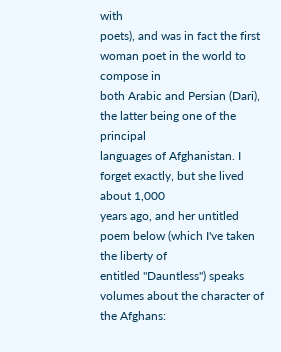with
poets), and was in fact the first woman poet in the world to compose in
both Arabic and Persian (Dari), the latter being one of the principal
languages of Afghanistan. I forget exactly, but she lived about 1,000
years ago, and her untitled poem below (which I've taken the liberty of
entitled "Dauntless") speaks volumes about the character of the Afghans: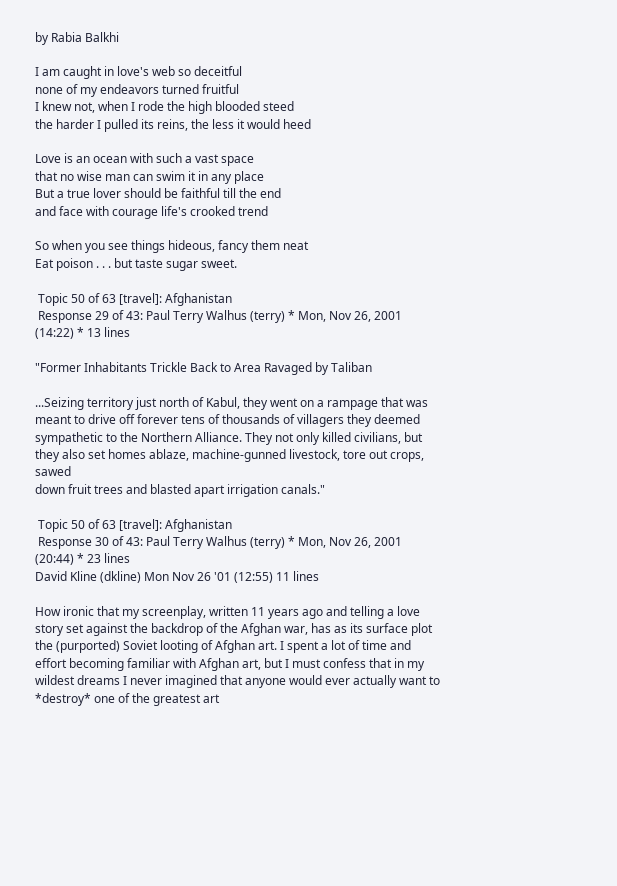by Rabia Balkhi

I am caught in love's web so deceitful
none of my endeavors turned fruitful
I knew not, when I rode the high blooded steed
the harder I pulled its reins, the less it would heed

Love is an ocean with such a vast space
that no wise man can swim it in any place
But a true lover should be faithful till the end
and face with courage life's crooked trend

So when you see things hideous, fancy them neat
Eat poison . . . but taste sugar sweet.

 Topic 50 of 63 [travel]: Afghanistan
 Response 29 of 43: Paul Terry Walhus (terry) * Mon, Nov 26, 2001 (14:22) * 13 lines

"Former Inhabitants Trickle Back to Area Ravaged by Taliban

...Seizing territory just north of Kabul, they went on a rampage that was
meant to drive off forever tens of thousands of villagers they deemed
sympathetic to the Northern Alliance. They not only killed civilians, but
they also set homes ablaze, machine-gunned livestock, tore out crops, sawed
down fruit trees and blasted apart irrigation canals."

 Topic 50 of 63 [travel]: Afghanistan
 Response 30 of 43: Paul Terry Walhus (terry) * Mon, Nov 26, 2001 (20:44) * 23 lines
David Kline (dkline) Mon Nov 26 '01 (12:55) 11 lines

How ironic that my screenplay, written 11 years ago and telling a love
story set against the backdrop of the Afghan war, has as its surface plot
the (purported) Soviet looting of Afghan art. I spent a lot of time and
effort becoming familiar with Afghan art, but I must confess that in my
wildest dreams I never imagined that anyone would ever actually want to
*destroy* one of the greatest art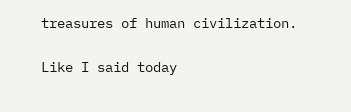treasures of human civilization.

Like I said today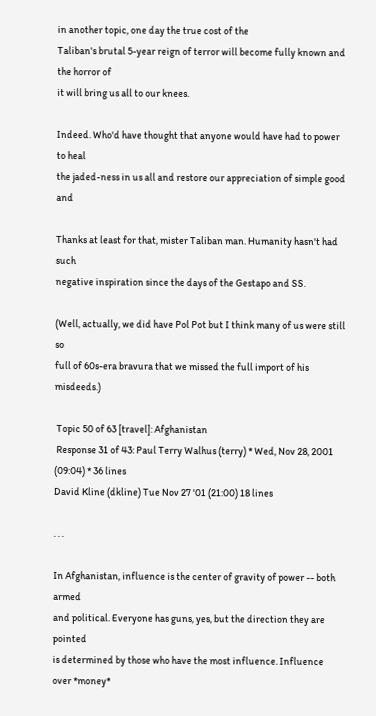in another topic, one day the true cost of the
Taliban's brutal 5-year reign of terror will become fully known and the horror of
it will bring us all to our knees.

Indeed. Who'd have thought that anyone would have had to power to heal
the jaded-ness in us all and restore our appreciation of simple good and

Thanks at least for that, mister Taliban man. Humanity hasn't had such
negative inspiration since the days of the Gestapo and SS.

(Well, actually, we did have Pol Pot but I think many of us were still so
full of 60s-era bravura that we missed the full import of his misdeeds.)

 Topic 50 of 63 [travel]: Afghanistan
 Response 31 of 43: Paul Terry Walhus (terry) * Wed, Nov 28, 2001 (09:04) * 36 lines
David Kline (dkline) Tue Nov 27 '01 (21:00) 18 lines

. . .

In Afghanistan, influence is the center of gravity of power -- both armed
and political. Everyone has guns, yes, but the direction they are pointed
is determined by those who have the most influence. Influence over *money*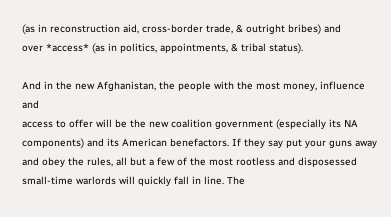(as in reconstruction aid, cross-border trade, & outright bribes) and
over *access* (as in politics, appointments, & tribal status).

And in the new Afghanistan, the people with the most money, influence and
access to offer will be the new coalition government (especially its NA
components) and its American benefactors. If they say put your guns away
and obey the rules, all but a few of the most rootless and disposessed
small-time warlords will quickly fall in line. The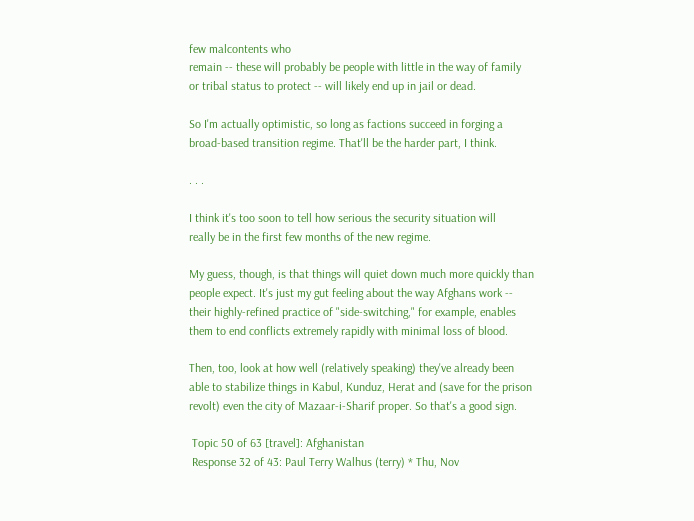few malcontents who
remain -- these will probably be people with little in the way of family
or tribal status to protect -- will likely end up in jail or dead.

So I'm actually optimistic, so long as factions succeed in forging a
broad-based transition regime. That'll be the harder part, I think.

. . .

I think it's too soon to tell how serious the security situation will
really be in the first few months of the new regime.

My guess, though, is that things will quiet down much more quickly than
people expect. It's just my gut feeling about the way Afghans work --
their highly-refined practice of "side-switching," for example, enables
them to end conflicts extremely rapidly with minimal loss of blood.

Then, too, look at how well (relatively speaking) they've already been
able to stabilize things in Kabul, Kunduz, Herat and (save for the prison
revolt) even the city of Mazaar-i-Sharif proper. So that's a good sign.

 Topic 50 of 63 [travel]: Afghanistan
 Response 32 of 43: Paul Terry Walhus (terry) * Thu, Nov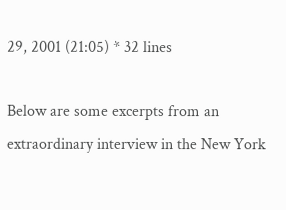29, 2001 (21:05) * 32 lines

Below are some excerpts from an extraordinary interview in the New York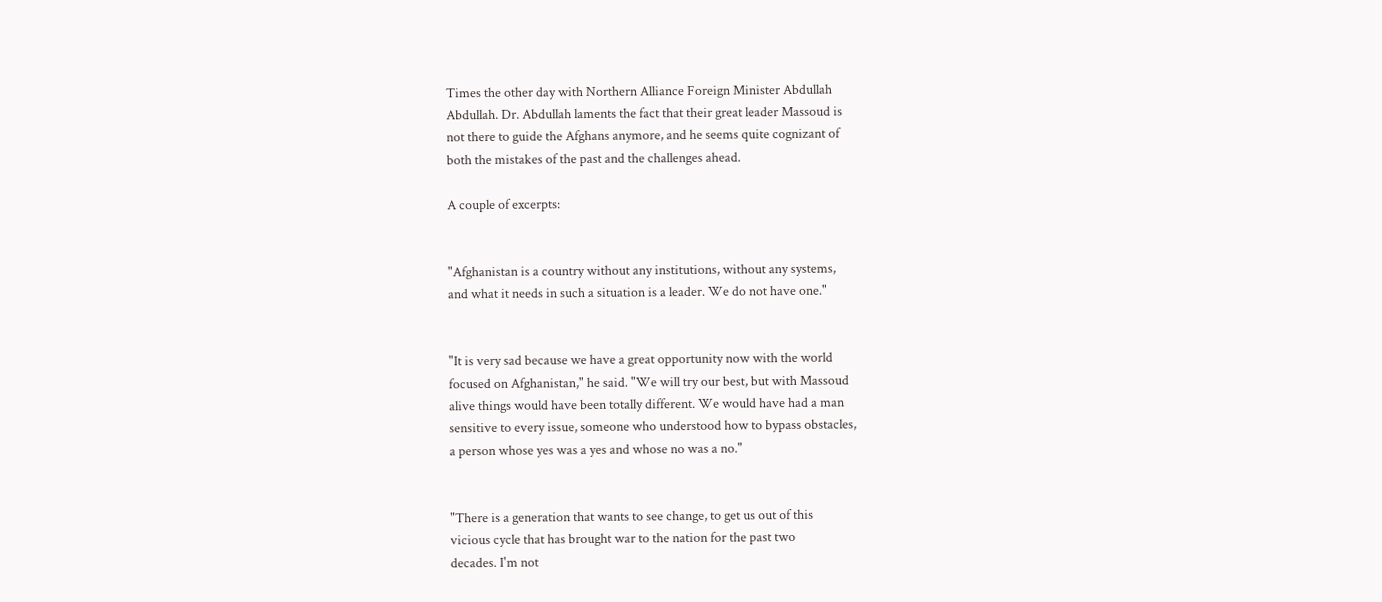Times the other day with Northern Alliance Foreign Minister Abdullah
Abdullah. Dr. Abdullah laments the fact that their great leader Massoud is
not there to guide the Afghans anymore, and he seems quite cognizant of
both the mistakes of the past and the challenges ahead.

A couple of excerpts:


"Afghanistan is a country without any institutions, without any systems,
and what it needs in such a situation is a leader. We do not have one."


"It is very sad because we have a great opportunity now with the world
focused on Afghanistan," he said. "We will try our best, but with Massoud
alive things would have been totally different. We would have had a man
sensitive to every issue, someone who understood how to bypass obstacles,
a person whose yes was a yes and whose no was a no."


"There is a generation that wants to see change, to get us out of this
vicious cycle that has brought war to the nation for the past two
decades. I'm not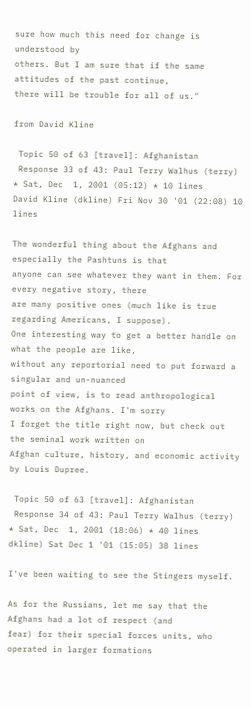sure how much this need for change is understood by
others. But I am sure that if the same attitudes of the past continue,
there will be trouble for all of us."

from David Kline

 Topic 50 of 63 [travel]: Afghanistan
 Response 33 of 43: Paul Terry Walhus (terry) * Sat, Dec  1, 2001 (05:12) * 10 lines
David Kline (dkline) Fri Nov 30 '01 (22:08) 10 lines

The wonderful thing about the Afghans and especially the Pashtuns is that
anyone can see whatever they want in them. For every negative story, there
are many positive ones (much like is true regarding Americans, I suppose).
One interesting way to get a better handle on what the people are like,
without any reportorial need to put forward a singular and un-nuanced
point of view, is to read anthropological works on the Afghans. I'm sorry
I forget the title right now, but check out the seminal work written on
Afghan culture, history, and economic activity by Louis Dupree.

 Topic 50 of 63 [travel]: Afghanistan
 Response 34 of 43: Paul Terry Walhus (terry) * Sat, Dec  1, 2001 (18:06) * 40 lines
dkline) Sat Dec 1 '01 (15:05) 38 lines

I've been waiting to see the Stingers myself.

As for the Russians, let me say that the Afghans had a lot of respect (and
fear) for their special forces units, who operated in larger formations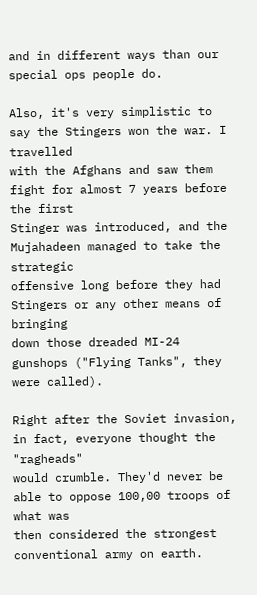and in different ways than our special ops people do.

Also, it's very simplistic to say the Stingers won the war. I travelled
with the Afghans and saw them fight for almost 7 years before the first
Stinger was introduced, and the Mujahadeen managed to take the strategic
offensive long before they had Stingers or any other means of bringing
down those dreaded MI-24 gunshops ("Flying Tanks", they were called).

Right after the Soviet invasion, in fact, everyone thought the "ragheads"
would crumble. They'd never be able to oppose 100,00 troops of what was
then considered the strongest conventional army on earth.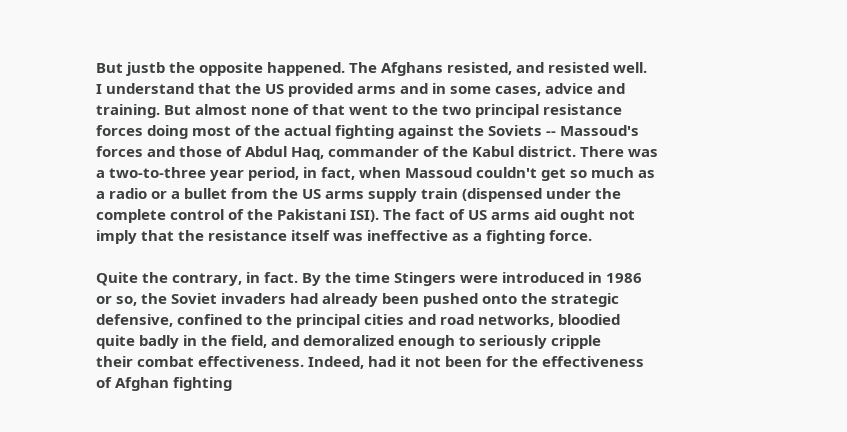But justb the opposite happened. The Afghans resisted, and resisted well.
I understand that the US provided arms and in some cases, advice and
training. But almost none of that went to the two principal resistance
forces doing most of the actual fighting against the Soviets -- Massoud's
forces and those of Abdul Haq, commander of the Kabul district. There was
a two-to-three year period, in fact, when Massoud couldn't get so much as
a radio or a bullet from the US arms supply train (dispensed under the
complete control of the Pakistani ISI). The fact of US arms aid ought not
imply that the resistance itself was ineffective as a fighting force.

Quite the contrary, in fact. By the time Stingers were introduced in 1986
or so, the Soviet invaders had already been pushed onto the strategic
defensive, confined to the principal cities and road networks, bloodied
quite badly in the field, and demoralized enough to seriously cripple
their combat effectiveness. Indeed, had it not been for the effectiveness
of Afghan fighting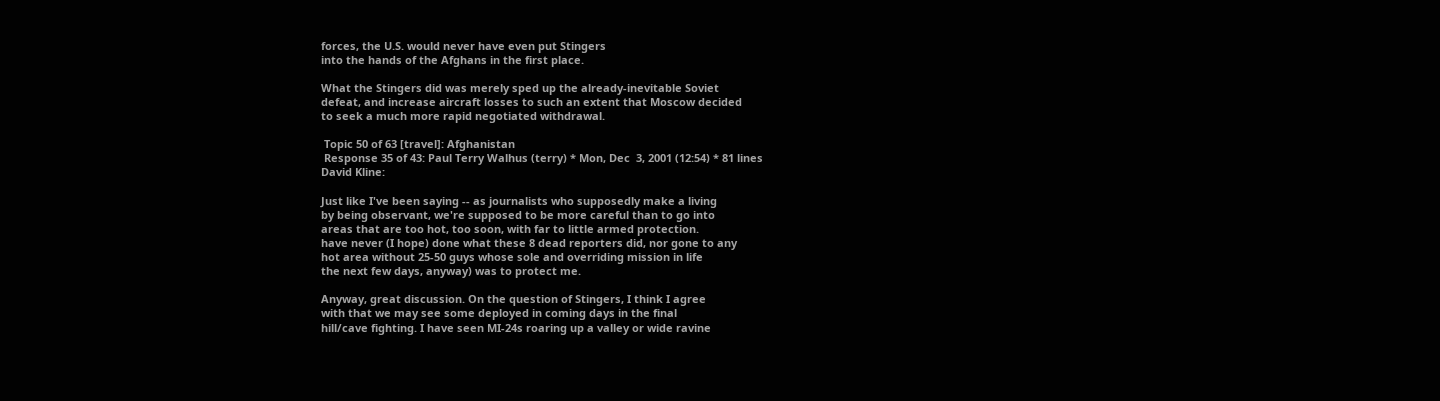forces, the U.S. would never have even put Stingers
into the hands of the Afghans in the first place.

What the Stingers did was merely sped up the already-inevitable Soviet
defeat, and increase aircraft losses to such an extent that Moscow decided
to seek a much more rapid negotiated withdrawal.

 Topic 50 of 63 [travel]: Afghanistan
 Response 35 of 43: Paul Terry Walhus (terry) * Mon, Dec  3, 2001 (12:54) * 81 lines
David Kline:

Just like I've been saying -- as journalists who supposedly make a living
by being observant, we're supposed to be more careful than to go into
areas that are too hot, too soon, with far to little armed protection.
have never (I hope) done what these 8 dead reporters did, nor gone to any
hot area without 25-50 guys whose sole and overriding mission in life
the next few days, anyway) was to protect me.

Anyway, great discussion. On the question of Stingers, I think I agree
with that we may see some deployed in coming days in the final
hill/cave fighting. I have seen MI-24s roaring up a valley or wide ravine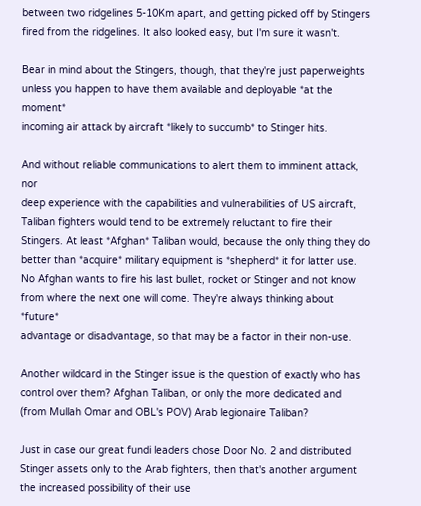between two ridgelines 5-10Km apart, and getting picked off by Stingers
fired from the ridgelines. It also looked easy, but I'm sure it wasn't.

Bear in mind about the Stingers, though, that they're just paperweights
unless you happen to have them available and deployable *at the moment*
incoming air attack by aircraft *likely to succumb* to Stinger hits.

And without reliable communications to alert them to imminent attack, nor
deep experience with the capabilities and vulnerabilities of US aircraft,
Taliban fighters would tend to be extremely reluctant to fire their
Stingers. At least *Afghan* Taliban would, because the only thing they do
better than *acquire* military equipment is *shepherd* it for latter use.
No Afghan wants to fire his last bullet, rocket or Stinger and not know
from where the next one will come. They're always thinking about *future*
advantage or disadvantage, so that may be a factor in their non-use.

Another wildcard in the Stinger issue is the question of exactly who has
control over them? Afghan Taliban, or only the more dedicated and
(from Mullah Omar and OBL's POV) Arab legionaire Taliban?

Just in case our great fundi leaders chose Door No. 2 and distributed
Stinger assets only to the Arab fighters, then that's another argument
the increased possibility of their use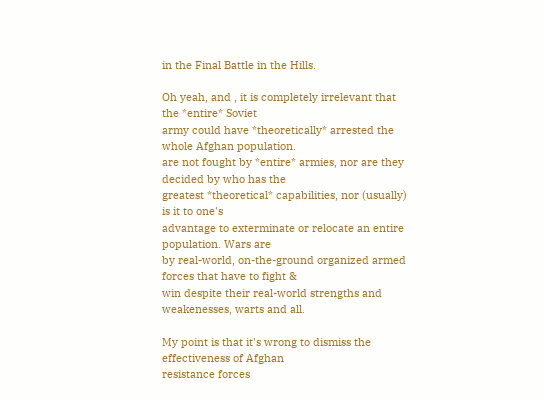in the Final Battle in the Hills.

Oh yeah, and , it is completely irrelevant that the *entire* Soviet
army could have *theoretically* arrested the whole Afghan population.
are not fought by *entire* armies, nor are they decided by who has the
greatest *theoretical* capabilities, nor (usually) is it to one's
advantage to exterminate or relocate an entire population. Wars are
by real-world, on-the-ground organized armed forces that have to fight &
win despite their real-world strengths and weakenesses, warts and all.

My point is that it's wrong to dismiss the effectiveness of Afghan
resistance forces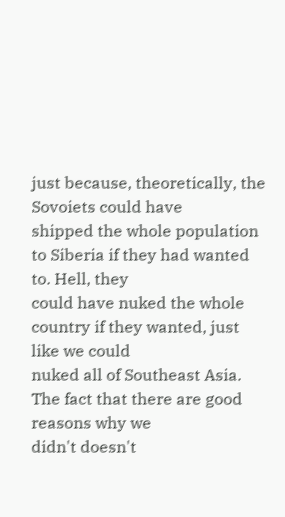just because, theoretically, the Sovoiets could have
shipped the whole population to Siberia if they had wanted to. Hell, they
could have nuked the whole country if they wanted, just like we could
nuked all of Southeast Asia. The fact that there are good reasons why we
didn't doesn't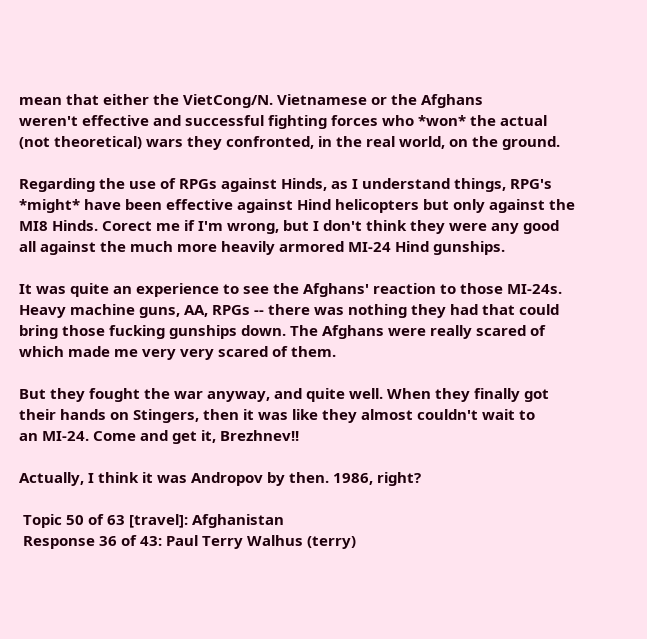mean that either the VietCong/N. Vietnamese or the Afghans
weren't effective and successful fighting forces who *won* the actual
(not theoretical) wars they confronted, in the real world, on the ground.

Regarding the use of RPGs against Hinds, as I understand things, RPG's
*might* have been effective against Hind helicopters but only against the
MI8 Hinds. Corect me if I'm wrong, but I don't think they were any good
all against the much more heavily armored MI-24 Hind gunships.

It was quite an experience to see the Afghans' reaction to those MI-24s.
Heavy machine guns, AA, RPGs -- there was nothing they had that could
bring those fucking gunships down. The Afghans were really scared of
which made me very very scared of them.

But they fought the war anyway, and quite well. When they finally got
their hands on Stingers, then it was like they almost couldn't wait to
an MI-24. Come and get it, Brezhnev!!

Actually, I think it was Andropov by then. 1986, right?

 Topic 50 of 63 [travel]: Afghanistan
 Response 36 of 43: Paul Terry Walhus (terry)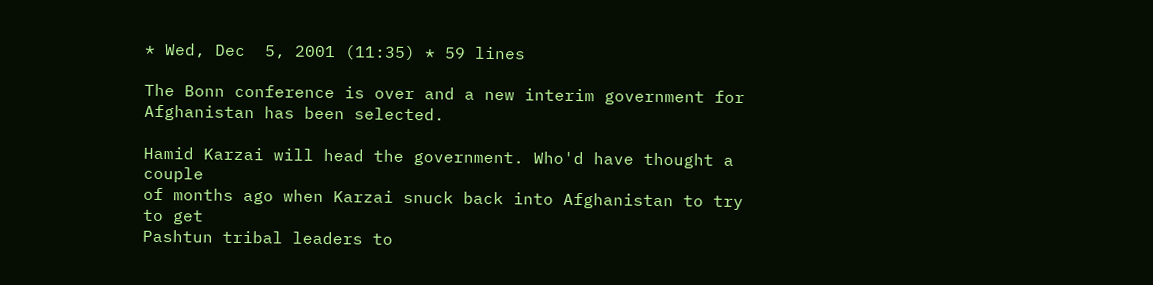* Wed, Dec  5, 2001 (11:35) * 59 lines

The Bonn conference is over and a new interim government for
Afghanistan has been selected.

Hamid Karzai will head the government. Who'd have thought a couple
of months ago when Karzai snuck back into Afghanistan to try to get
Pashtun tribal leaders to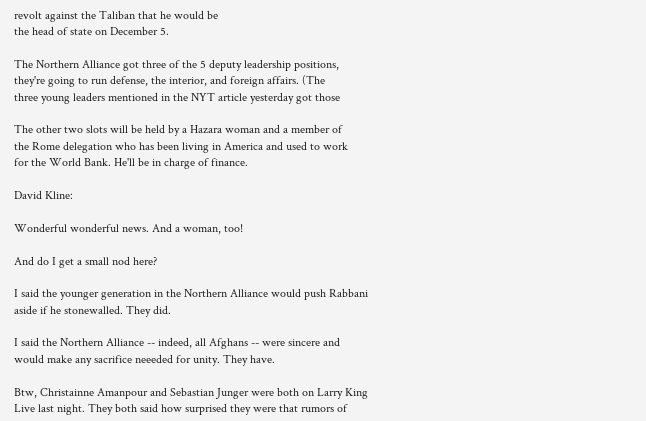revolt against the Taliban that he would be
the head of state on December 5.

The Northern Alliance got three of the 5 deputy leadership positions,
they're going to run defense, the interior, and foreign affairs. (The
three young leaders mentioned in the NYT article yesterday got those

The other two slots will be held by a Hazara woman and a member of
the Rome delegation who has been living in America and used to work
for the World Bank. He'll be in charge of finance.

David Kline:

Wonderful wonderful news. And a woman, too!

And do I get a small nod here?

I said the younger generation in the Northern Alliance would push Rabbani
aside if he stonewalled. They did.

I said the Northern Alliance -- indeed, all Afghans -- were sincere and
would make any sacrifice neeeded for unity. They have.

Btw, Christainne Amanpour and Sebastian Junger were both on Larry King
Live last night. They both said how surprised they were that rumors of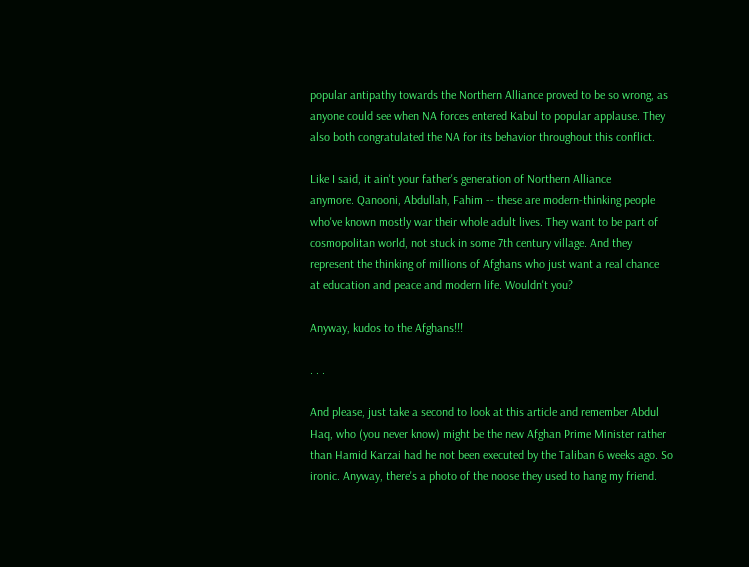popular antipathy towards the Northern Alliance proved to be so wrong, as
anyone could see when NA forces entered Kabul to popular applause. They
also both congratulated the NA for its behavior throughout this conflict.

Like I said, it ain't your father's generation of Northern Alliance
anymore. Qanooni, Abdullah, Fahim -- these are modern-thinking people
who've known mostly war their whole adult lives. They want to be part of
cosmopolitan world, not stuck in some 7th century village. And they
represent the thinking of millions of Afghans who just want a real chance
at education and peace and modern life. Wouldn't you?

Anyway, kudos to the Afghans!!!

. . .

And please, just take a second to look at this article and remember Abdul
Haq, who (you never know) might be the new Afghan Prime Minister rather
than Hamid Karzai had he not been executed by the Taliban 6 weeks ago. So
ironic. Anyway, there's a photo of the noose they used to hang my friend.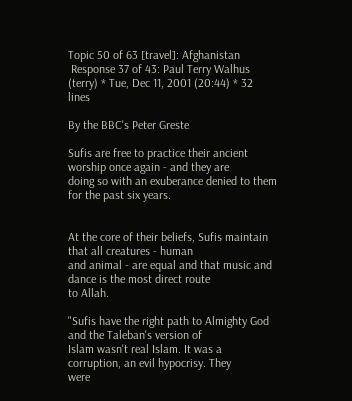Topic 50 of 63 [travel]: Afghanistan
 Response 37 of 43: Paul Terry Walhus (terry) * Tue, Dec 11, 2001 (20:44) * 32 lines

By the BBC's Peter Greste

Sufis are free to practice their ancient worship once again - and they are
doing so with an exuberance denied to them for the past six years.


At the core of their beliefs, Sufis maintain that all creatures - human
and animal - are equal and that music and dance is the most direct route
to Allah.

"Sufis have the right path to Almighty God and the Taleban's version of
Islam wasn't real Islam. It was a corruption, an evil hypocrisy. They
were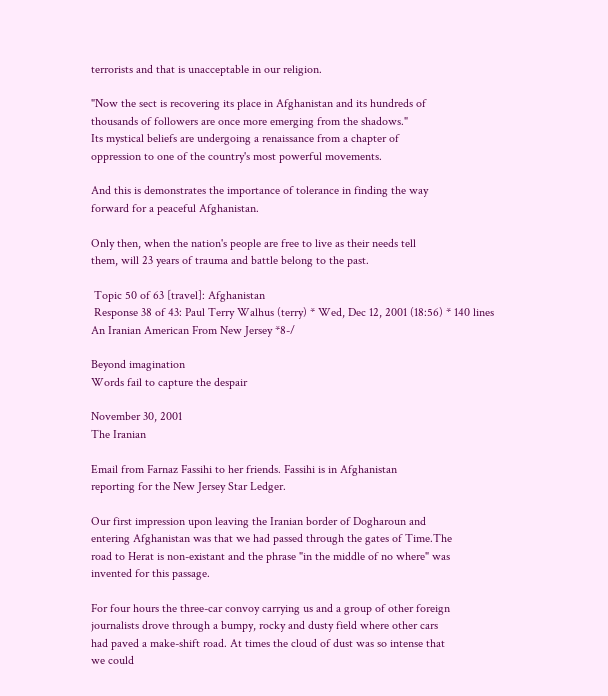terrorists and that is unacceptable in our religion.

"Now the sect is recovering its place in Afghanistan and its hundreds of
thousands of followers are once more emerging from the shadows."
Its mystical beliefs are undergoing a renaissance from a chapter of
oppression to one of the country's most powerful movements.

And this is demonstrates the importance of tolerance in finding the way
forward for a peaceful Afghanistan.

Only then, when the nation's people are free to live as their needs tell
them, will 23 years of trauma and battle belong to the past.

 Topic 50 of 63 [travel]: Afghanistan
 Response 38 of 43: Paul Terry Walhus (terry) * Wed, Dec 12, 2001 (18:56) * 140 lines
An Iranian American From New Jersey *8-/

Beyond imagination
Words fail to capture the despair

November 30, 2001
The Iranian

Email from Farnaz Fassihi to her friends. Fassihi is in Afghanistan
reporting for the New Jersey Star Ledger.

Our first impression upon leaving the Iranian border of Dogharoun and
entering Afghanistan was that we had passed through the gates of Time.The
road to Herat is non-existant and the phrase "in the middle of no where" was
invented for this passage.

For four hours the three-car convoy carrying us and a group of other foreign
journalists drove through a bumpy, rocky and dusty field where other cars
had paved a make-shift road. At times the cloud of dust was so intense that
we could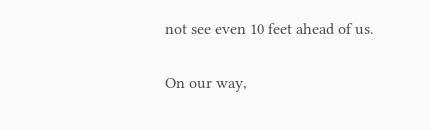not see even 10 feet ahead of us.

On our way,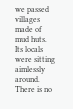we passed villages made of mud huts. Its locals were sitting
aimlessly around. There is no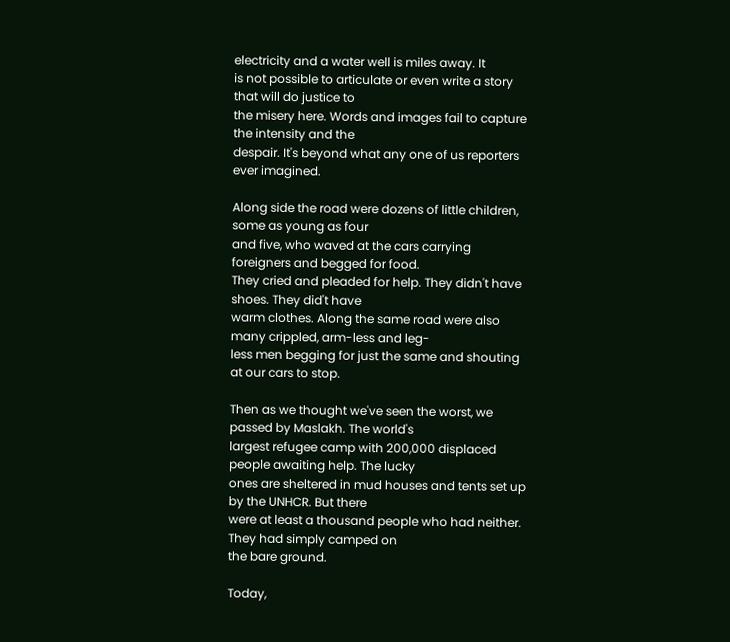electricity and a water well is miles away. It
is not possible to articulate or even write a story that will do justice to
the misery here. Words and images fail to capture the intensity and the
despair. It's beyond what any one of us reporters ever imagined.

Along side the road were dozens of little children, some as young as four
and five, who waved at the cars carrying foreigners and begged for food.
They cried and pleaded for help. They didn't have shoes. They did't have
warm clothes. Along the same road were also many crippled, arm-less and leg-
less men begging for just the same and shouting at our cars to stop.

Then as we thought we've seen the worst, we passed by Maslakh. The world's
largest refugee camp with 200,000 displaced people awaiting help. The lucky
ones are sheltered in mud houses and tents set up by the UNHCR. But there
were at least a thousand people who had neither. They had simply camped on
the bare ground.

Today,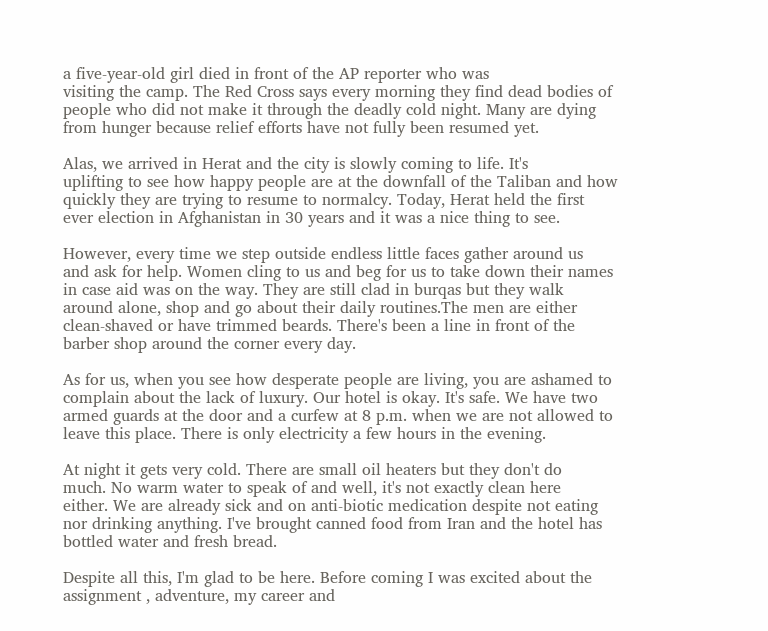a five-year-old girl died in front of the AP reporter who was
visiting the camp. The Red Cross says every morning they find dead bodies of
people who did not make it through the deadly cold night. Many are dying
from hunger because relief efforts have not fully been resumed yet.

Alas, we arrived in Herat and the city is slowly coming to life. It's
uplifting to see how happy people are at the downfall of the Taliban and how
quickly they are trying to resume to normalcy. Today, Herat held the first
ever election in Afghanistan in 30 years and it was a nice thing to see.

However, every time we step outside endless little faces gather around us
and ask for help. Women cling to us and beg for us to take down their names
in case aid was on the way. They are still clad in burqas but they walk
around alone, shop and go about their daily routines.The men are either
clean-shaved or have trimmed beards. There's been a line in front of the
barber shop around the corner every day.

As for us, when you see how desperate people are living, you are ashamed to
complain about the lack of luxury. Our hotel is okay. It's safe. We have two
armed guards at the door and a curfew at 8 p.m. when we are not allowed to
leave this place. There is only electricity a few hours in the evening.

At night it gets very cold. There are small oil heaters but they don't do
much. No warm water to speak of and well, it's not exactly clean here
either. We are already sick and on anti-biotic medication despite not eating
nor drinking anything. I've brought canned food from Iran and the hotel has
bottled water and fresh bread.

Despite all this, I'm glad to be here. Before coming I was excited about the
assignment , adventure, my career and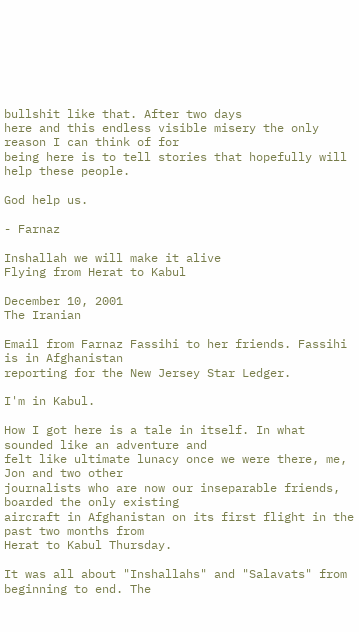bullshit like that. After two days
here and this endless visible misery the only reason I can think of for
being here is to tell stories that hopefully will help these people.

God help us.

- Farnaz

Inshallah we will make it alive
Flying from Herat to Kabul

December 10, 2001
The Iranian

Email from Farnaz Fassihi to her friends. Fassihi is in Afghanistan
reporting for the New Jersey Star Ledger.

I'm in Kabul.

How I got here is a tale in itself. In what sounded like an adventure and
felt like ultimate lunacy once we were there, me, Jon and two other
journalists who are now our inseparable friends, boarded the only existing
aircraft in Afghanistan on its first flight in the past two months from
Herat to Kabul Thursday.

It was all about "Inshallahs" and "Salavats" from beginning to end. The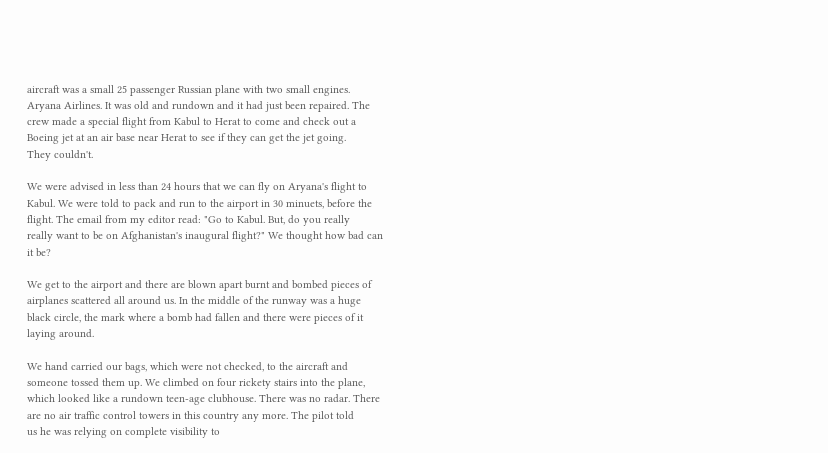aircraft was a small 25 passenger Russian plane with two small engines.
Aryana Airlines. It was old and rundown and it had just been repaired. The
crew made a special flight from Kabul to Herat to come and check out a
Boeing jet at an air base near Herat to see if they can get the jet going.
They couldn't.

We were advised in less than 24 hours that we can fly on Aryana's flight to
Kabul. We were told to pack and run to the airport in 30 minuets, before the
flight. The email from my editor read: "Go to Kabul. But, do you really
really want to be on Afghanistan's inaugural flight?" We thought how bad can
it be?

We get to the airport and there are blown apart burnt and bombed pieces of
airplanes scattered all around us. In the middle of the runway was a huge
black circle, the mark where a bomb had fallen and there were pieces of it
laying around.

We hand carried our bags, which were not checked, to the aircraft and
someone tossed them up. We climbed on four rickety stairs into the plane,
which looked like a rundown teen-age clubhouse. There was no radar. There
are no air traffic control towers in this country any more. The pilot told
us he was relying on complete visibility to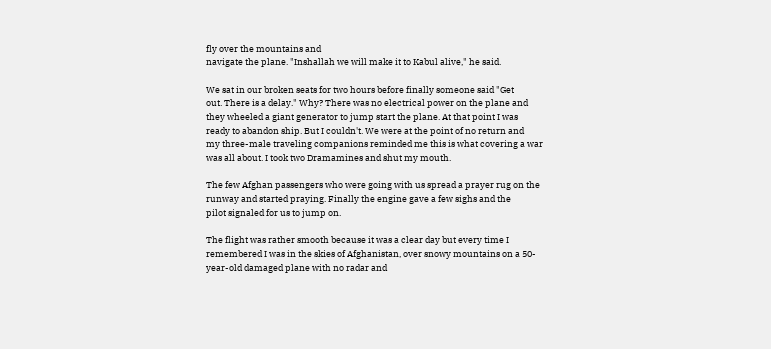fly over the mountains and
navigate the plane. "Inshallah we will make it to Kabul alive," he said.

We sat in our broken seats for two hours before finally someone said "Get
out. There is a delay." Why? There was no electrical power on the plane and
they wheeled a giant generator to jump start the plane. At that point I was
ready to abandon ship. But I couldn't. We were at the point of no return and
my three-male traveling companions reminded me this is what covering a war
was all about. I took two Dramamines and shut my mouth.

The few Afghan passengers who were going with us spread a prayer rug on the
runway and started praying. Finally the engine gave a few sighs and the
pilot signaled for us to jump on.

The flight was rather smooth because it was a clear day but every time I
remembered I was in the skies of Afghanistan, over snowy mountains on a 50-
year-old damaged plane with no radar and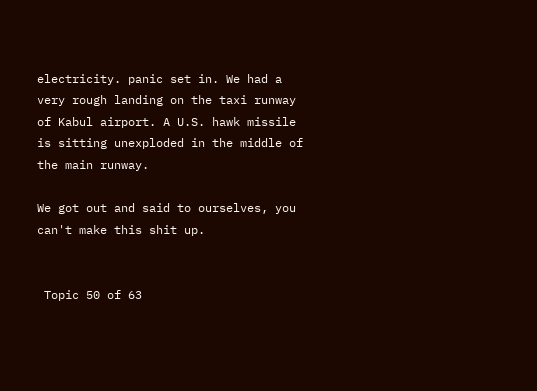electricity. panic set in. We had a
very rough landing on the taxi runway of Kabul airport. A U.S. hawk missile
is sitting unexploded in the middle of the main runway.

We got out and said to ourselves, you can't make this shit up.


 Topic 50 of 63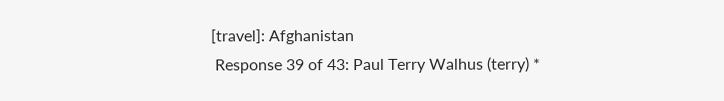[travel]: Afghanistan
 Response 39 of 43: Paul Terry Walhus (terry) *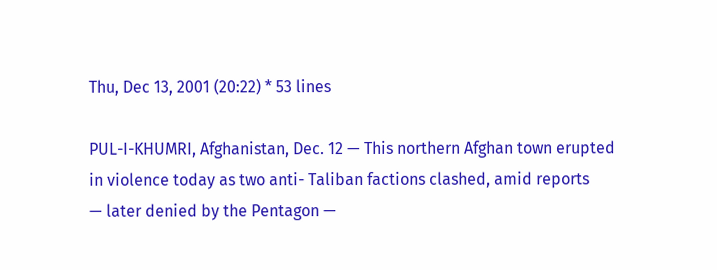Thu, Dec 13, 2001 (20:22) * 53 lines

PUL-I-KHUMRI, Afghanistan, Dec. 12 — This northern Afghan town erupted
in violence today as two anti- Taliban factions clashed, amid reports
— later denied by the Pentagon —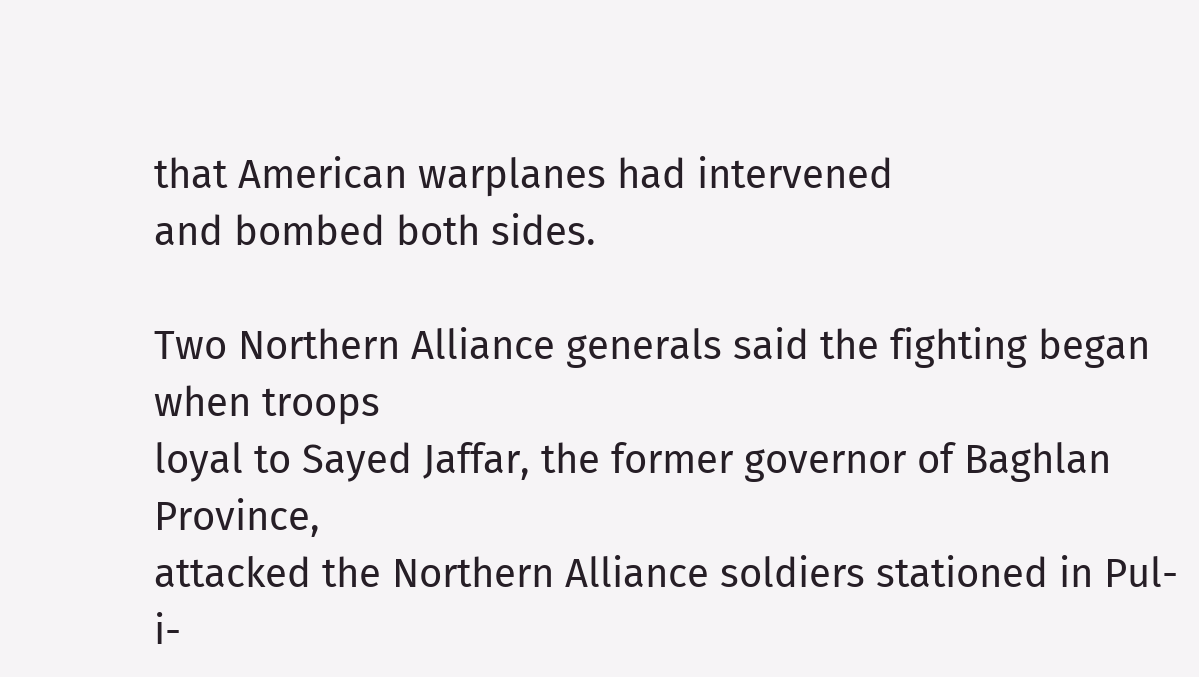that American warplanes had intervened
and bombed both sides.

Two Northern Alliance generals said the fighting began when troops
loyal to Sayed Jaffar, the former governor of Baghlan Province,
attacked the Northern Alliance soldiers stationed in Pul-i-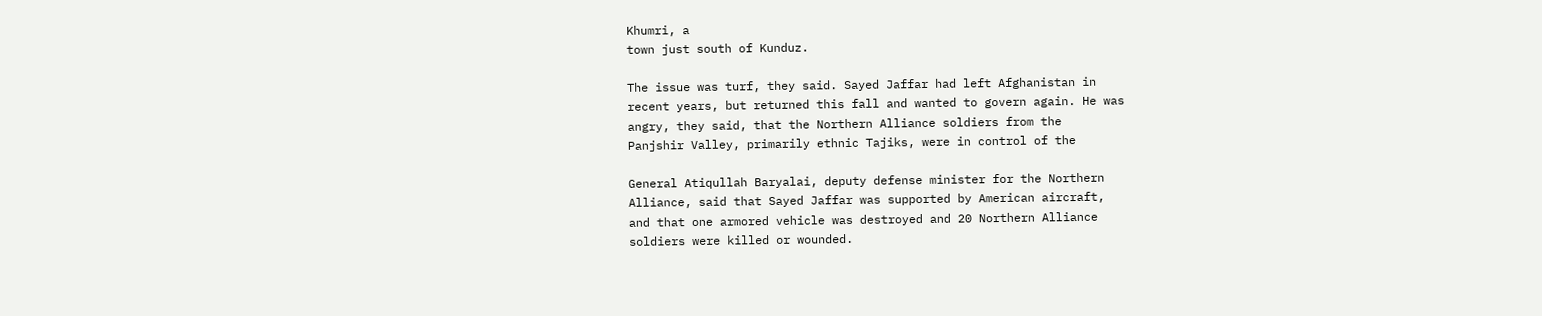Khumri, a
town just south of Kunduz.

The issue was turf, they said. Sayed Jaffar had left Afghanistan in
recent years, but returned this fall and wanted to govern again. He was
angry, they said, that the Northern Alliance soldiers from the
Panjshir Valley, primarily ethnic Tajiks, were in control of the

General Atiqullah Baryalai, deputy defense minister for the Northern
Alliance, said that Sayed Jaffar was supported by American aircraft,
and that one armored vehicle was destroyed and 20 Northern Alliance
soldiers were killed or wounded.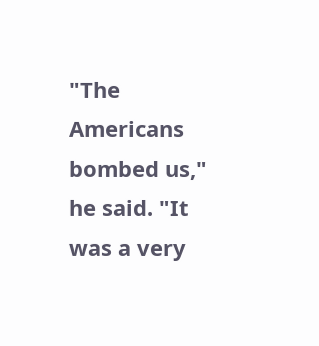"The Americans bombed us," he said. "It was a very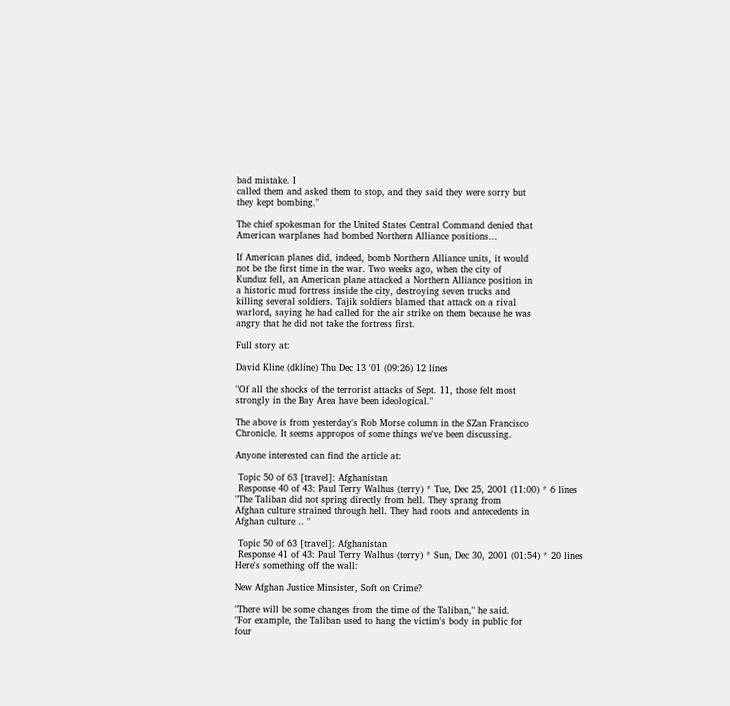bad mistake. I
called them and asked them to stop, and they said they were sorry but
they kept bombing."

The chief spokesman for the United States Central Command denied that
American warplanes had bombed Northern Alliance positions...

If American planes did, indeed, bomb Northern Alliance units, it would
not be the first time in the war. Two weeks ago, when the city of
Kunduz fell, an American plane attacked a Northern Alliance position in
a historic mud fortress inside the city, destroying seven trucks and
killing several soldiers. Tajik soldiers blamed that attack on a rival
warlord, saying he had called for the air strike on them because he was
angry that he did not take the fortress first.

Full story at:

David Kline (dkline) Thu Dec 13 '01 (09:26) 12 lines

"Of all the shocks of the terrorist attacks of Sept. 11, those felt most
strongly in the Bay Area have been ideological."

The above is from yesterday's Rob Morse column in the SZan Francisco
Chronicle. It seems appropos of some things we've been discussing.

Anyone interested can find the article at:

 Topic 50 of 63 [travel]: Afghanistan
 Response 40 of 43: Paul Terry Walhus (terry) * Tue, Dec 25, 2001 (11:00) * 6 lines
"The Taliban did not spring directly from hell. They sprang from
Afghan culture strained through hell. They had roots and antecedents in
Afghan culture .. "

 Topic 50 of 63 [travel]: Afghanistan
 Response 41 of 43: Paul Terry Walhus (terry) * Sun, Dec 30, 2001 (01:54) * 20 lines
Here's something off the wall:

New Afghan Justice Minsister, Soft on Crime?

"There will be some changes from the time of the Taliban," he said.
"For example, the Taliban used to hang the victim's body in public for
four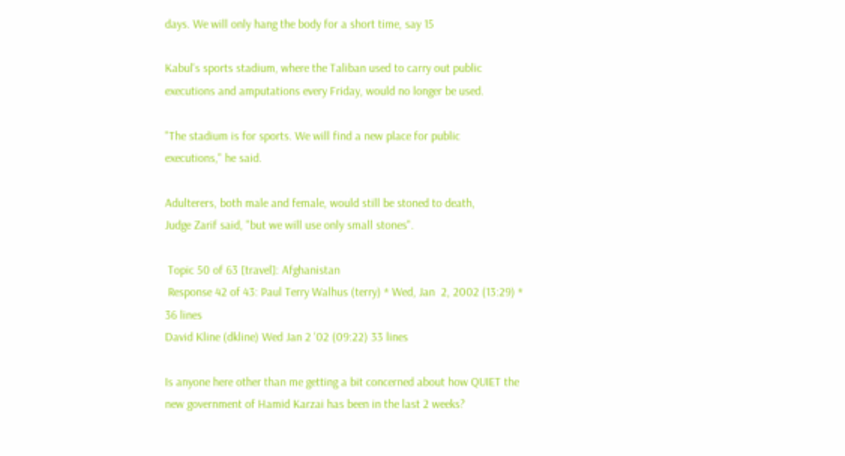days. We will only hang the body for a short time, say 15

Kabul's sports stadium, where the Taliban used to carry out public
executions and amputations every Friday, would no longer be used.

"The stadium is for sports. We will find a new place for public
executions," he said.

Adulterers, both male and female, would still be stoned to death,
Judge Zarif said, "but we will use only small stones".

 Topic 50 of 63 [travel]: Afghanistan
 Response 42 of 43: Paul Terry Walhus (terry) * Wed, Jan  2, 2002 (13:29) * 36 lines
David Kline (dkline) Wed Jan 2 '02 (09:22) 33 lines

Is anyone here other than me getting a bit concerned about how QUIET the
new government of Hamid Karzai has been in the last 2 weeks?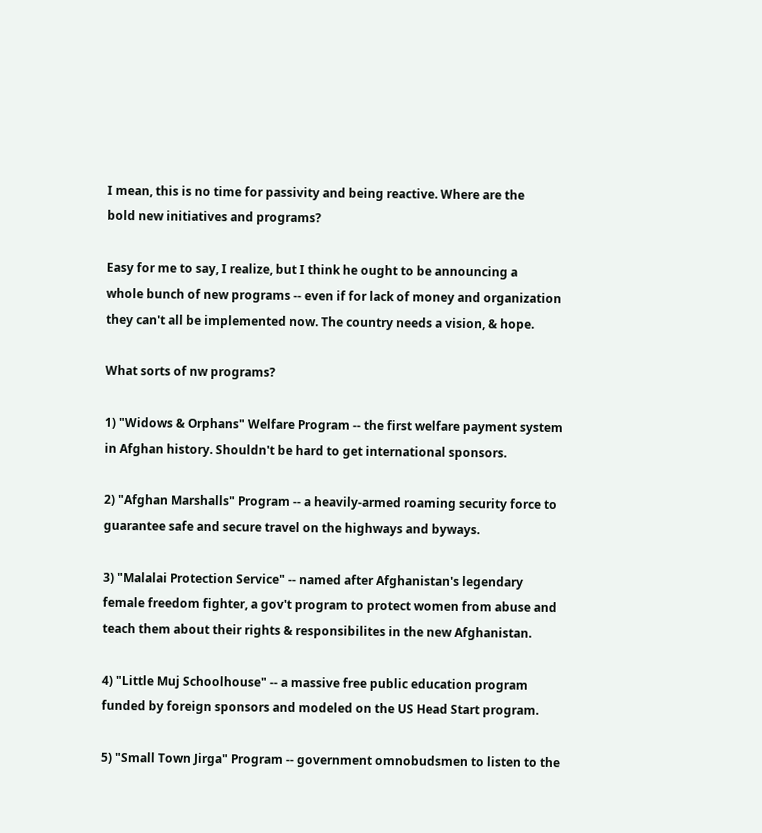I mean, this is no time for passivity and being reactive. Where are the
bold new initiatives and programs?

Easy for me to say, I realize, but I think he ought to be announcing a
whole bunch of new programs -- even if for lack of money and organization
they can't all be implemented now. The country needs a vision, & hope.

What sorts of nw programs?

1) "Widows & Orphans" Welfare Program -- the first welfare payment system
in Afghan history. Shouldn't be hard to get international sponsors.

2) "Afghan Marshalls" Program -- a heavily-armed roaming security force to
guarantee safe and secure travel on the highways and byways.

3) "Malalai Protection Service" -- named after Afghanistan's legendary
female freedom fighter, a gov't program to protect women from abuse and
teach them about their rights & responsibilites in the new Afghanistan.

4) "Little Muj Schoolhouse" -- a massive free public education program
funded by foreign sponsors and modeled on the US Head Start program.

5) "Small Town Jirga" Program -- government omnobudsmen to listen to the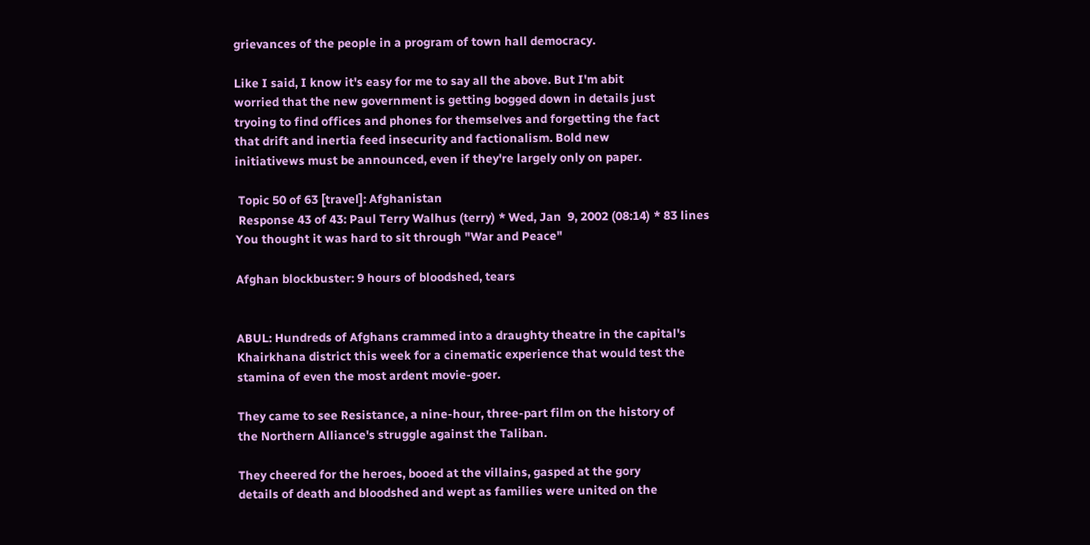grievances of the people in a program of town hall democracy.

Like I said, I know it's easy for me to say all the above. But I'm abit
worried that the new government is getting bogged down in details just
tryoing to find offices and phones for themselves and forgetting the fact
that drift and inertia feed insecurity and factionalism. Bold new
initiativews must be announced, even if they're largely only on paper.

 Topic 50 of 63 [travel]: Afghanistan
 Response 43 of 43: Paul Terry Walhus (terry) * Wed, Jan  9, 2002 (08:14) * 83 lines
You thought it was hard to sit through "War and Peace"

Afghan blockbuster: 9 hours of bloodshed, tears


ABUL: Hundreds of Afghans crammed into a draughty theatre in the capital's
Khairkhana district this week for a cinematic experience that would test the
stamina of even the most ardent movie-goer.

They came to see Resistance, a nine-hour, three-part film on the history of
the Northern Alliance's struggle against the Taliban.

They cheered for the heroes, booed at the villains, gasped at the gory
details of death and bloodshed and wept as families were united on the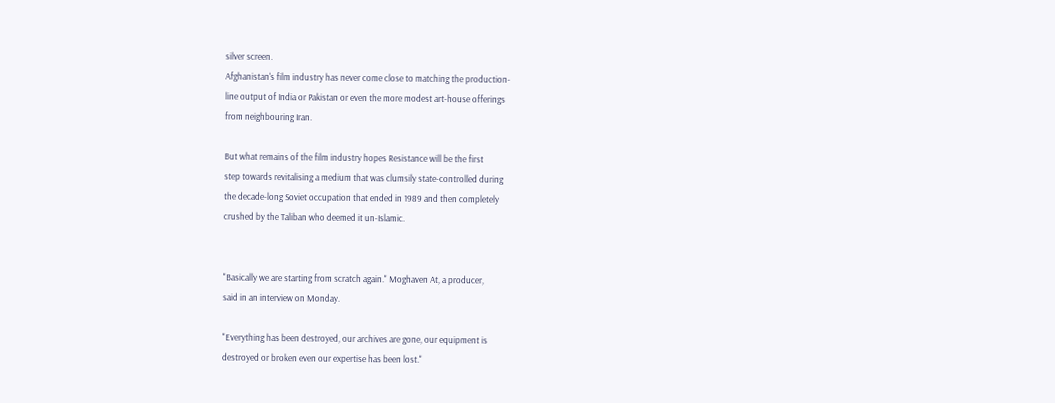silver screen.
Afghanistan's film industry has never come close to matching the production-
line output of India or Pakistan or even the more modest art-house offerings
from neighbouring Iran.

But what remains of the film industry hopes Resistance will be the first
step towards revitalising a medium that was clumsily state-controlled during
the decade-long Soviet occupation that ended in 1989 and then completely
crushed by the Taliban who deemed it un-Islamic.


"Basically we are starting from scratch again." Moghaven At, a producer,
said in an interview on Monday.

"Everything has been destroyed, our archives are gone, our equipment is
destroyed or broken even our expertise has been lost."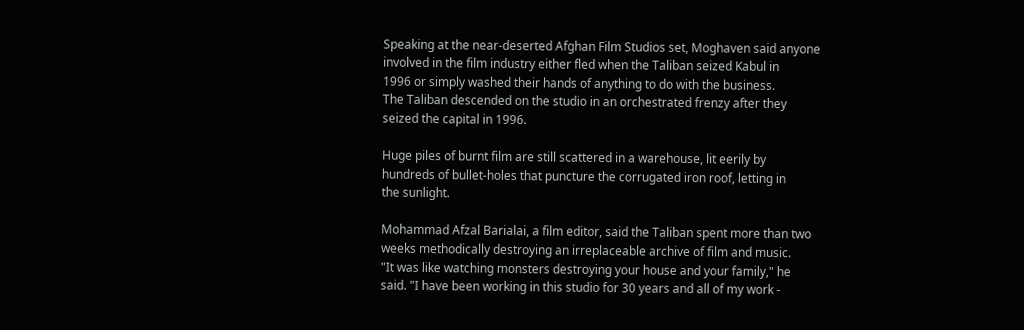Speaking at the near-deserted Afghan Film Studios set, Moghaven said anyone
involved in the film industry either fled when the Taliban seized Kabul in
1996 or simply washed their hands of anything to do with the business.
The Taliban descended on the studio in an orchestrated frenzy after they
seized the capital in 1996.

Huge piles of burnt film are still scattered in a warehouse, lit eerily by
hundreds of bullet-holes that puncture the corrugated iron roof, letting in
the sunlight.

Mohammad Afzal Barialai, a film editor, said the Taliban spent more than two
weeks methodically destroying an irreplaceable archive of film and music.
"It was like watching monsters destroying your house and your family," he
said. "I have been working in this studio for 30 years and all of my work -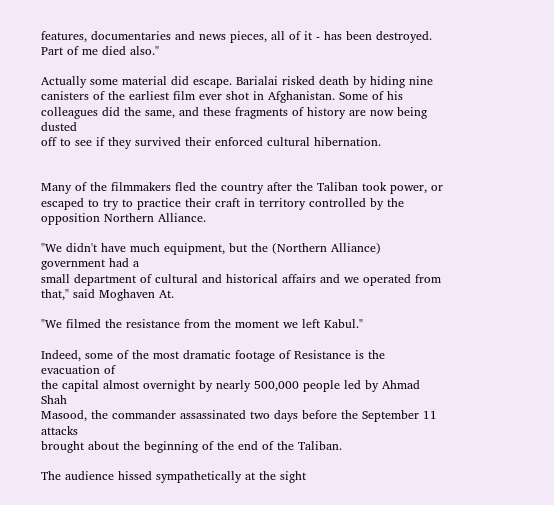features, documentaries and news pieces, all of it - has been destroyed.
Part of me died also."

Actually some material did escape. Barialai risked death by hiding nine
canisters of the earliest film ever shot in Afghanistan. Some of his
colleagues did the same, and these fragments of history are now being dusted
off to see if they survived their enforced cultural hibernation.


Many of the filmmakers fled the country after the Taliban took power, or
escaped to try to practice their craft in territory controlled by the
opposition Northern Alliance.

"We didn't have much equipment, but the (Northern Alliance) government had a
small department of cultural and historical affairs and we operated from
that," said Moghaven At.

"We filmed the resistance from the moment we left Kabul."

Indeed, some of the most dramatic footage of Resistance is the evacuation of
the capital almost overnight by nearly 500,000 people led by Ahmad Shah
Masood, the commander assassinated two days before the September 11 attacks
brought about the beginning of the end of the Taliban.

The audience hissed sympathetically at the sight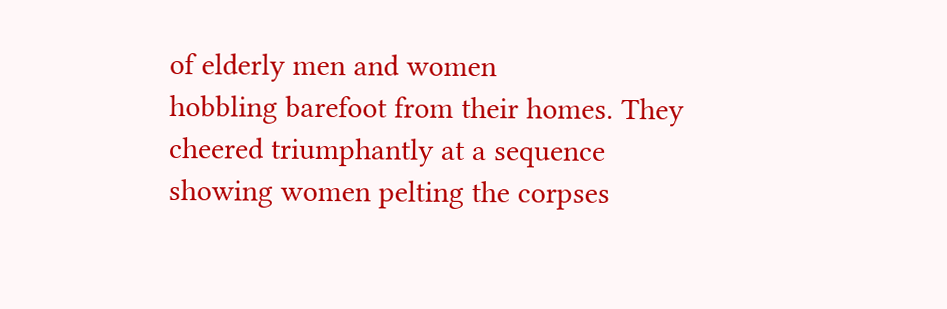of elderly men and women
hobbling barefoot from their homes. They cheered triumphantly at a sequence
showing women pelting the corpses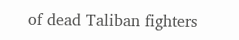of dead Taliban fighters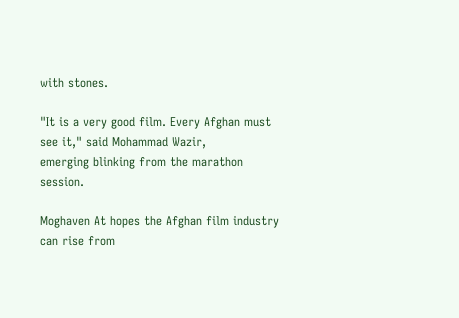with stones.

"It is a very good film. Every Afghan must see it," said Mohammad Wazir,
emerging blinking from the marathon session.

Moghaven At hopes the Afghan film industry can rise from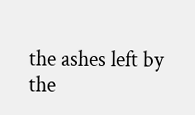the ashes left by
the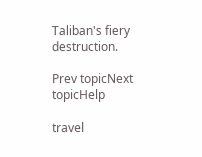Taliban's fiery destruction.

Prev topicNext topicHelp

travel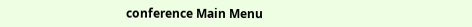conference Main Menu